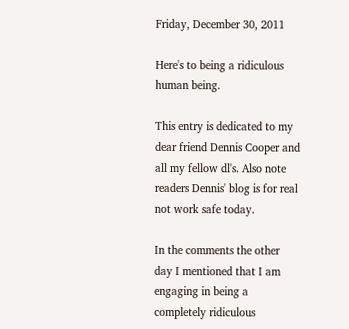Friday, December 30, 2011

Here's to being a ridiculous human being.

This entry is dedicated to my dear friend Dennis Cooper and all my fellow dl's. Also note readers Dennis' blog is for real not work safe today.

In the comments the other day I mentioned that I am engaging in being a completely ridiculous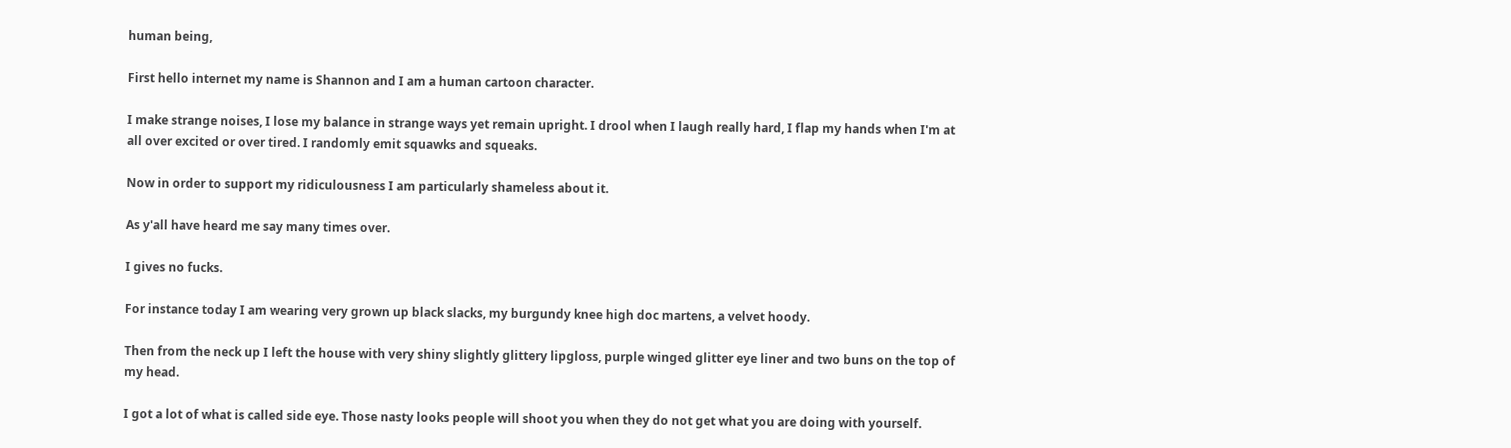human being,

First hello internet my name is Shannon and I am a human cartoon character.

I make strange noises, I lose my balance in strange ways yet remain upright. I drool when I laugh really hard, I flap my hands when I'm at all over excited or over tired. I randomly emit squawks and squeaks.

Now in order to support my ridiculousness I am particularly shameless about it.

As y'all have heard me say many times over.

I gives no fucks.

For instance today I am wearing very grown up black slacks, my burgundy knee high doc martens, a velvet hoody.

Then from the neck up I left the house with very shiny slightly glittery lipgloss, purple winged glitter eye liner and two buns on the top of my head.

I got a lot of what is called side eye. Those nasty looks people will shoot you when they do not get what you are doing with yourself.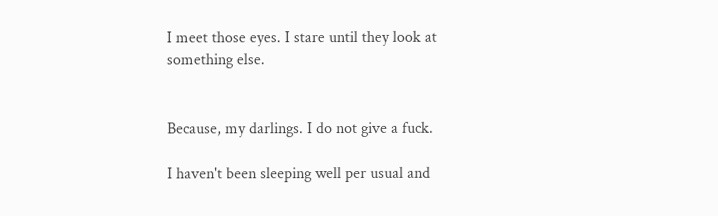I meet those eyes. I stare until they look at something else.


Because, my darlings. I do not give a fuck.

I haven't been sleeping well per usual and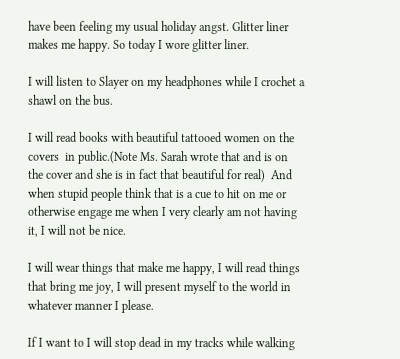have been feeling my usual holiday angst. Glitter liner makes me happy. So today I wore glitter liner.

I will listen to Slayer on my headphones while I crochet a shawl on the bus.

I will read books with beautiful tattooed women on the covers  in public.(Note Ms. Sarah wrote that and is on the cover and she is in fact that beautiful for real)  And when stupid people think that is a cue to hit on me or otherwise engage me when I very clearly am not having it, I will not be nice.

I will wear things that make me happy, I will read things that bring me joy, I will present myself to the world in whatever manner I please.

If I want to I will stop dead in my tracks while walking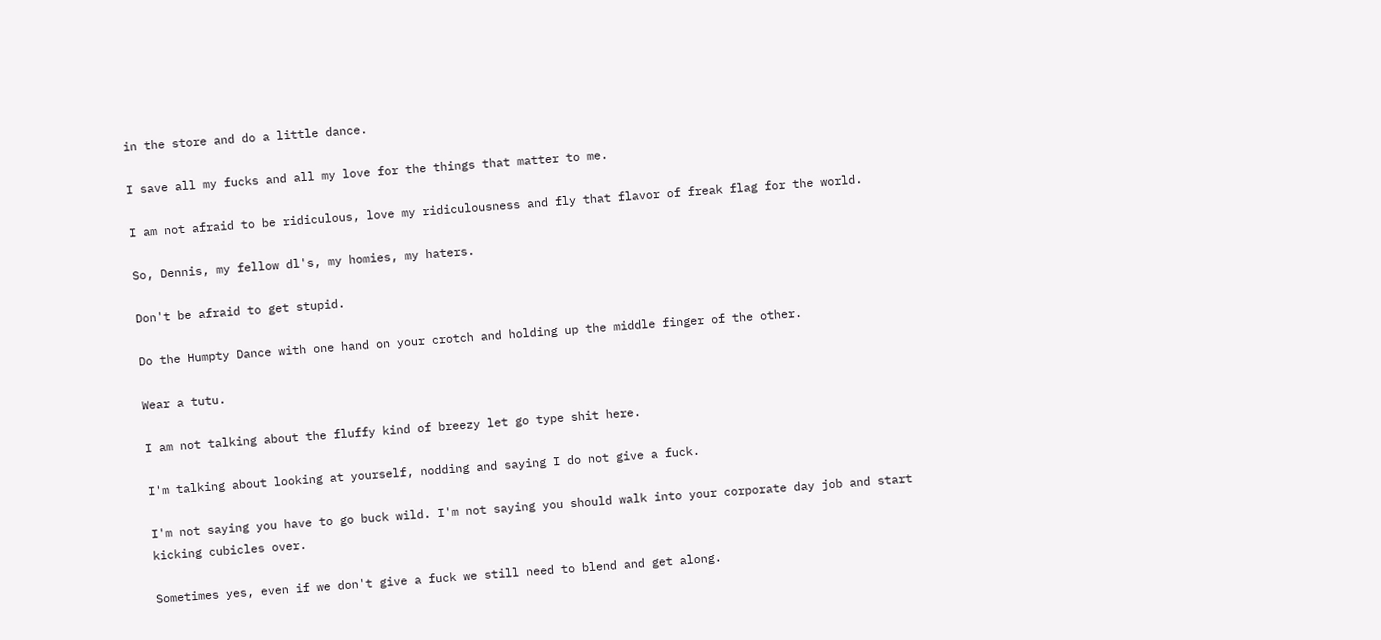in the store and do a little dance.

I save all my fucks and all my love for the things that matter to me.

I am not afraid to be ridiculous, love my ridiculousness and fly that flavor of freak flag for the world.

So, Dennis, my fellow dl's, my homies, my haters.

Don't be afraid to get stupid.

Do the Humpty Dance with one hand on your crotch and holding up the middle finger of the other.

Wear a tutu.

I am not talking about the fluffy kind of breezy let go type shit here.

I'm talking about looking at yourself, nodding and saying I do not give a fuck.

I'm not saying you have to go buck wild. I'm not saying you should walk into your corporate day job and start kicking cubicles over.

Sometimes yes, even if we don't give a fuck we still need to blend and get along.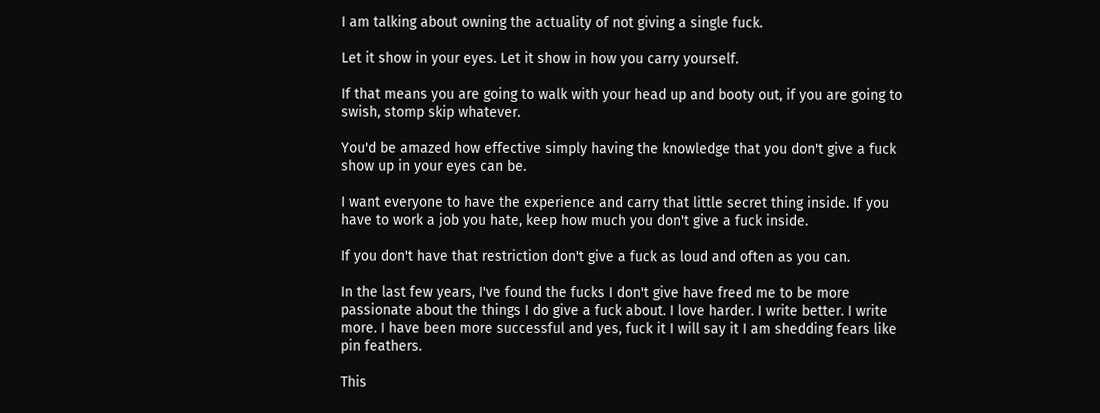I am talking about owning the actuality of not giving a single fuck.

Let it show in your eyes. Let it show in how you carry yourself.

If that means you are going to walk with your head up and booty out, if you are going to swish, stomp skip whatever.

You'd be amazed how effective simply having the knowledge that you don't give a fuck show up in your eyes can be.

I want everyone to have the experience and carry that little secret thing inside. If you have to work a job you hate, keep how much you don't give a fuck inside.

If you don't have that restriction don't give a fuck as loud and often as you can.

In the last few years, I've found the fucks I don't give have freed me to be more passionate about the things I do give a fuck about. I love harder. I write better. I write more. I have been more successful and yes, fuck it I will say it I am shedding fears like pin feathers.

This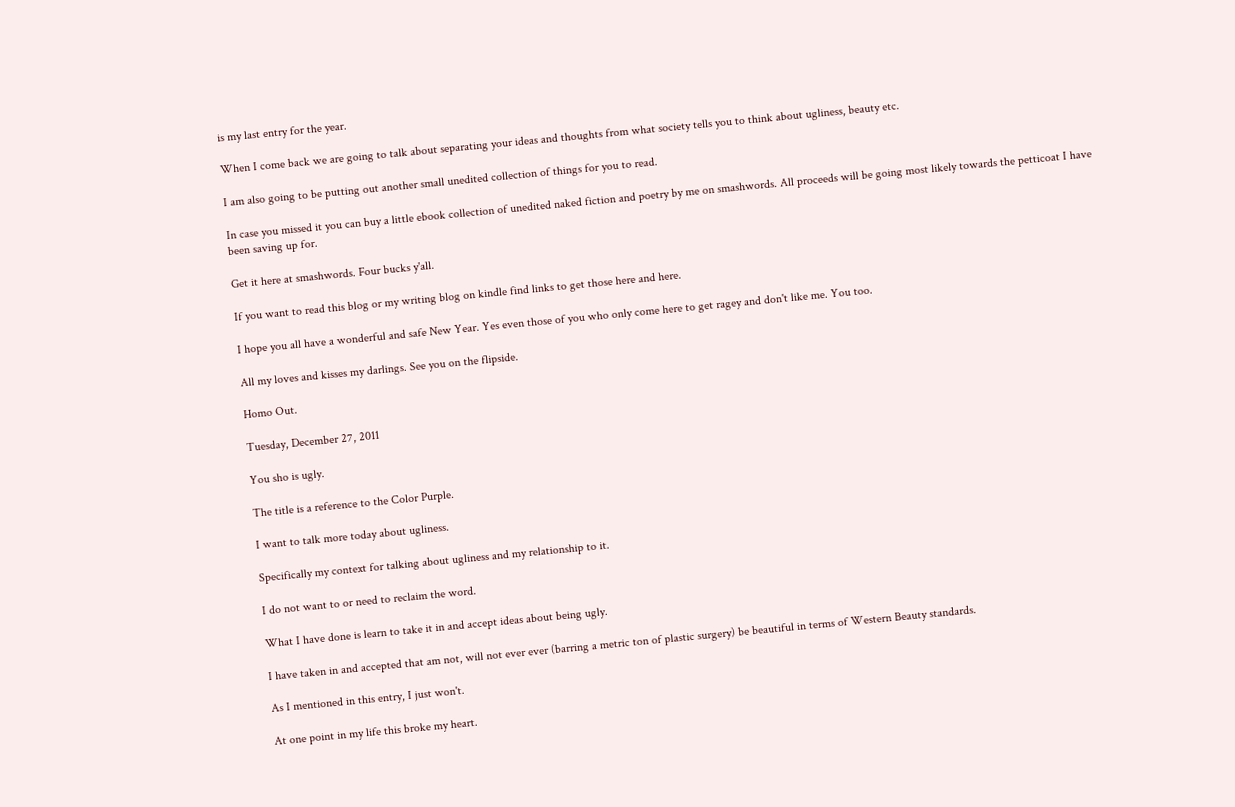is my last entry for the year.

When I come back we are going to talk about separating your ideas and thoughts from what society tells you to think about ugliness, beauty etc.

I am also going to be putting out another small unedited collection of things for you to read.

In case you missed it you can buy a little ebook collection of unedited naked fiction and poetry by me on smashwords. All proceeds will be going most likely towards the petticoat I have been saving up for.

Get it here at smashwords. Four bucks y'all.

If you want to read this blog or my writing blog on kindle find links to get those here and here.

I hope you all have a wonderful and safe New Year. Yes even those of you who only come here to get ragey and don't like me. You too.

All my loves and kisses my darlings. See you on the flipside.

Homo Out.

Tuesday, December 27, 2011

You sho is ugly.

The title is a reference to the Color Purple.

I want to talk more today about ugliness.

Specifically my context for talking about ugliness and my relationship to it.

I do not want to or need to reclaim the word.

What I have done is learn to take it in and accept ideas about being ugly.

I have taken in and accepted that am not, will not ever ever (barring a metric ton of plastic surgery) be beautiful in terms of Western Beauty standards.

As I mentioned in this entry, I just won't.

At one point in my life this broke my heart.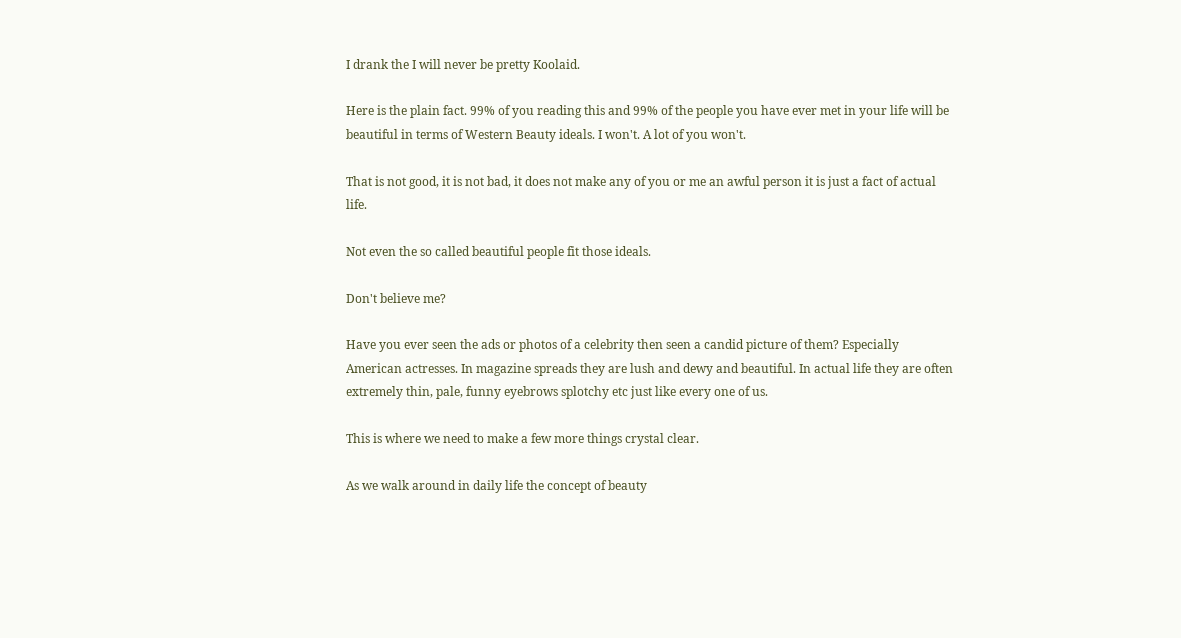I drank the I will never be pretty Koolaid.

Here is the plain fact. 99% of you reading this and 99% of the people you have ever met in your life will be beautiful in terms of Western Beauty ideals. I won't. A lot of you won't.

That is not good, it is not bad, it does not make any of you or me an awful person it is just a fact of actual life.

Not even the so called beautiful people fit those ideals.

Don't believe me?

Have you ever seen the ads or photos of a celebrity then seen a candid picture of them? Especially American actresses. In magazine spreads they are lush and dewy and beautiful. In actual life they are often extremely thin, pale, funny eyebrows splotchy etc just like every one of us.

This is where we need to make a few more things crystal clear.

As we walk around in daily life the concept of beauty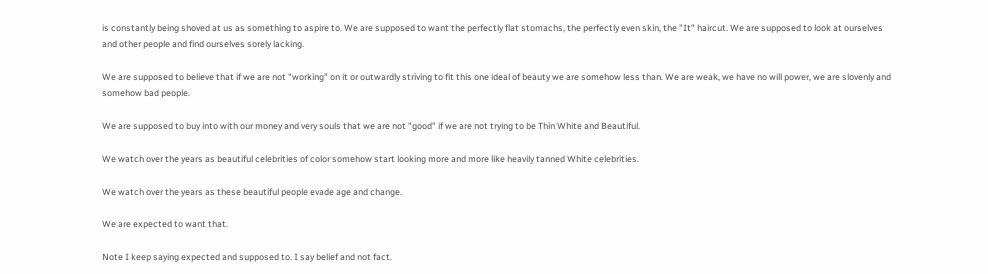is constantly being shoved at us as something to aspire to. We are supposed to want the perfectly flat stomachs, the perfectly even skin, the "It" haircut. We are supposed to look at ourselves and other people and find ourselves sorely lacking.

We are supposed to believe that if we are not "working" on it or outwardly striving to fit this one ideal of beauty we are somehow less than. We are weak, we have no will power, we are slovenly and somehow bad people.

We are supposed to buy into with our money and very souls that we are not "good" if we are not trying to be Thin White and Beautiful.

We watch over the years as beautiful celebrities of color somehow start looking more and more like heavily tanned White celebrities.

We watch over the years as these beautiful people evade age and change.

We are expected to want that.

Note I keep saying expected and supposed to. I say belief and not fact.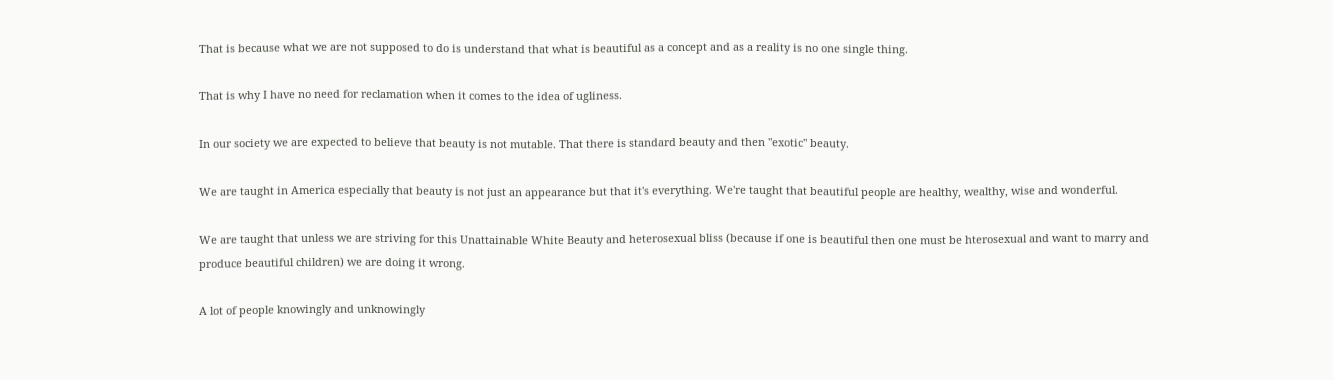That is because what we are not supposed to do is understand that what is beautiful as a concept and as a reality is no one single thing.

That is why I have no need for reclamation when it comes to the idea of ugliness.

In our society we are expected to believe that beauty is not mutable. That there is standard beauty and then "exotic" beauty.

We are taught in America especially that beauty is not just an appearance but that it's everything. We're taught that beautiful people are healthy, wealthy, wise and wonderful.

We are taught that unless we are striving for this Unattainable White Beauty and heterosexual bliss (because if one is beautiful then one must be hterosexual and want to marry and produce beautiful children) we are doing it wrong.

A lot of people knowingly and unknowingly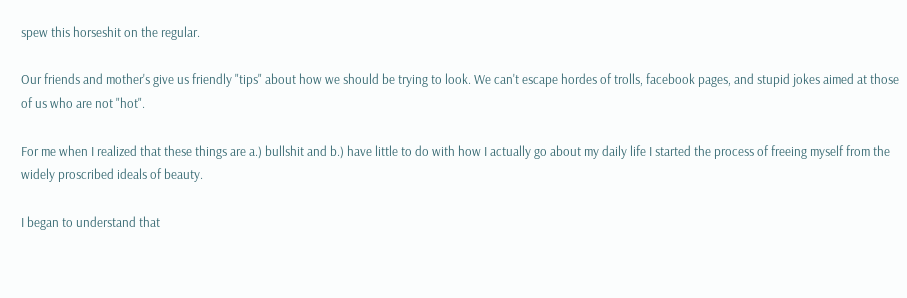spew this horseshit on the regular.

Our friends and mother's give us friendly "tips" about how we should be trying to look. We can't escape hordes of trolls, facebook pages, and stupid jokes aimed at those of us who are not "hot".

For me when I realized that these things are a.) bullshit and b.) have little to do with how I actually go about my daily life I started the process of freeing myself from the widely proscribed ideals of beauty.

I began to understand that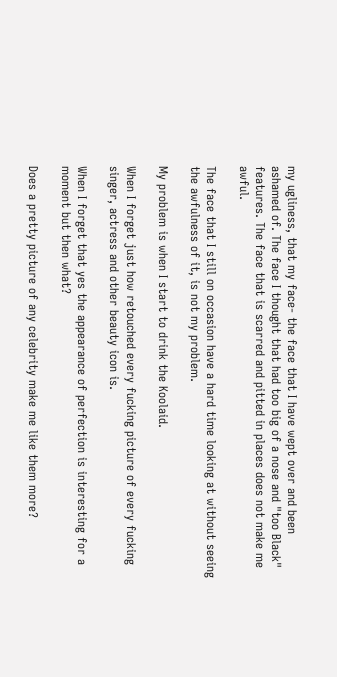my ugliness, that my face- the face that I have wept over and been ashamed of. The face I thought that had too big of a nose and "too Black" features. The face that is scarred and pitted in places does not make me awful.

The face that I still on occasion have a hard time looking at without seeing the awfulness of it, is not my problem.

My problem is when I start to drink the Koolaid.

When I forget just how retouched every fucking picture of every fucking singer, actress and other beauty icon is.

When I forget that yes the appearance of perfection is interesting for a moment but then what?

Does a pretty picture of any celebrity make me like them more?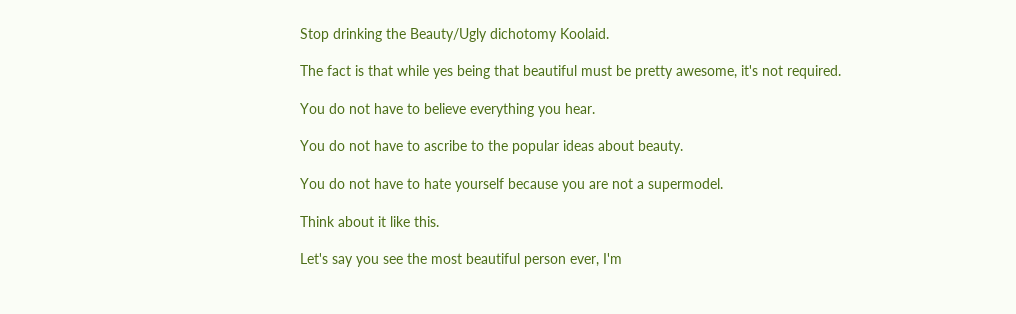Stop drinking the Beauty/Ugly dichotomy Koolaid.

The fact is that while yes being that beautiful must be pretty awesome, it's not required.

You do not have to believe everything you hear.

You do not have to ascribe to the popular ideas about beauty.

You do not have to hate yourself because you are not a supermodel.

Think about it like this.

Let's say you see the most beautiful person ever, I'm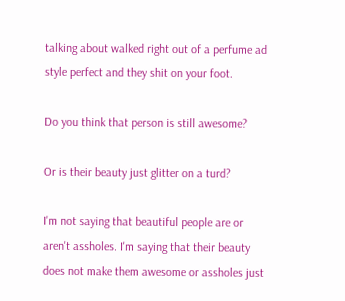talking about walked right out of a perfume ad style perfect and they shit on your foot.

Do you think that person is still awesome?

Or is their beauty just glitter on a turd?

I'm not saying that beautiful people are or aren't assholes. I'm saying that their beauty does not make them awesome or assholes just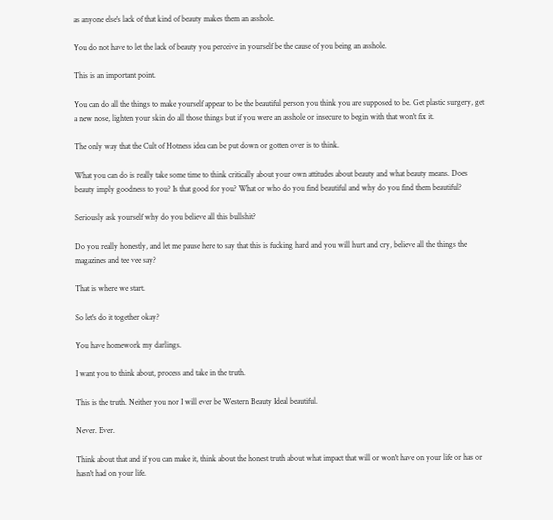as anyone else's lack of that kind of beauty makes them an asshole.

You do not have to let the lack of beauty you perceive in yourself be the cause of you being an asshole.

This is an important point.

You can do all the things to make yourself appear to be the beautiful person you think you are supposed to be. Get plastic surgery, get a new nose, lighten your skin do all those things but if you were an asshole or insecure to begin with that won't fix it.

The only way that the Cult of Hotness idea can be put down or gotten over is to think.

What you can do is really take some time to think critically about your own attitudes about beauty and what beauty means. Does beauty imply goodness to you? Is that good for you? What or who do you find beautiful and why do you find them beautiful?

Seriously ask yourself why do you believe all this bullshit?

Do you really honestly, and let me pause here to say that this is fucking hard and you will hurt and cry, believe all the things the magazines and tee vee say?

That is where we start.

So let's do it together okay?

You have homework my darlings.

I want you to think about, process and take in the truth.

This is the truth. Neither you nor I will ever be Western Beauty Ideal beautiful.

Never. Ever.

Think about that and if you can make it, think about the honest truth about what impact that will or won't have on your life or has or hasn't had on your life.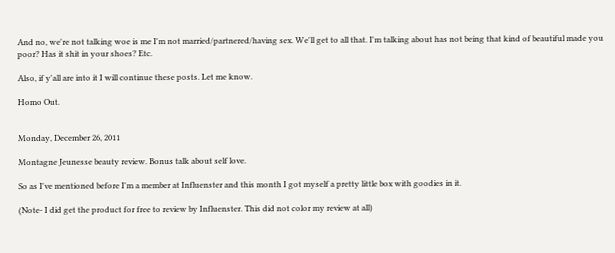And no, we're not talking woe is me I'm not married/partnered/having sex. We'll get to all that. I'm talking about has not being that kind of beautiful made you poor? Has it shit in your shoes? Etc.

Also, if y'all are into it I will continue these posts. Let me know.

Homo Out.


Monday, December 26, 2011

Montagne Jeunesse beauty review. Bonus talk about self love.

So as I've mentioned before I'm a member at Influenster and this month I got myself a pretty little box with goodies in it.

(Note- I did get the product for free to review by Influenster. This did not color my review at all)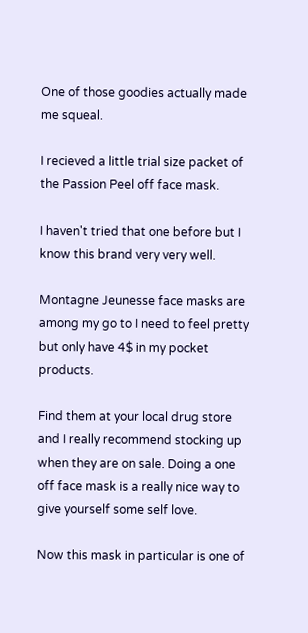One of those goodies actually made me squeal.

I recieved a little trial size packet of the Passion Peel off face mask.

I haven't tried that one before but I know this brand very very well.

Montagne Jeunesse face masks are among my go to I need to feel pretty but only have 4$ in my pocket products.

Find them at your local drug store and I really recommend stocking up when they are on sale. Doing a one off face mask is a really nice way to give yourself some self love.

Now this mask in particular is one of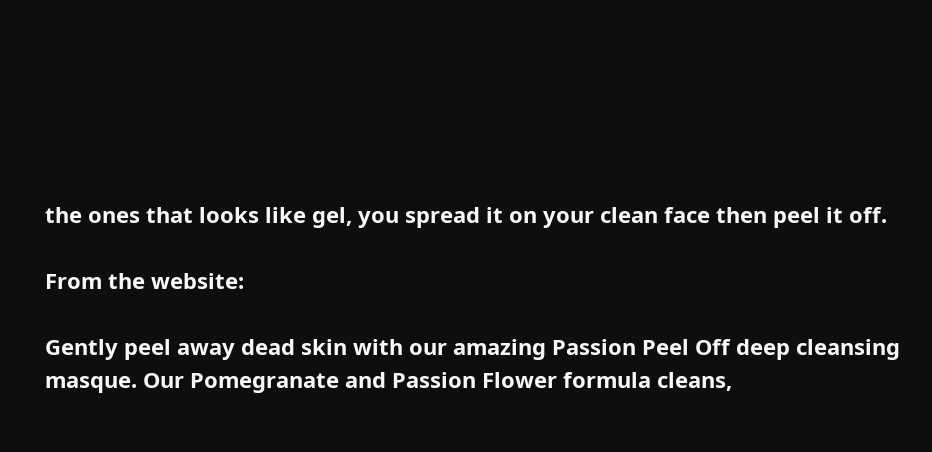the ones that looks like gel, you spread it on your clean face then peel it off.

From the website:

Gently peel away dead skin with our amazing Passion Peel Off deep cleansing masque. Our Pomegranate and Passion Flower formula cleans,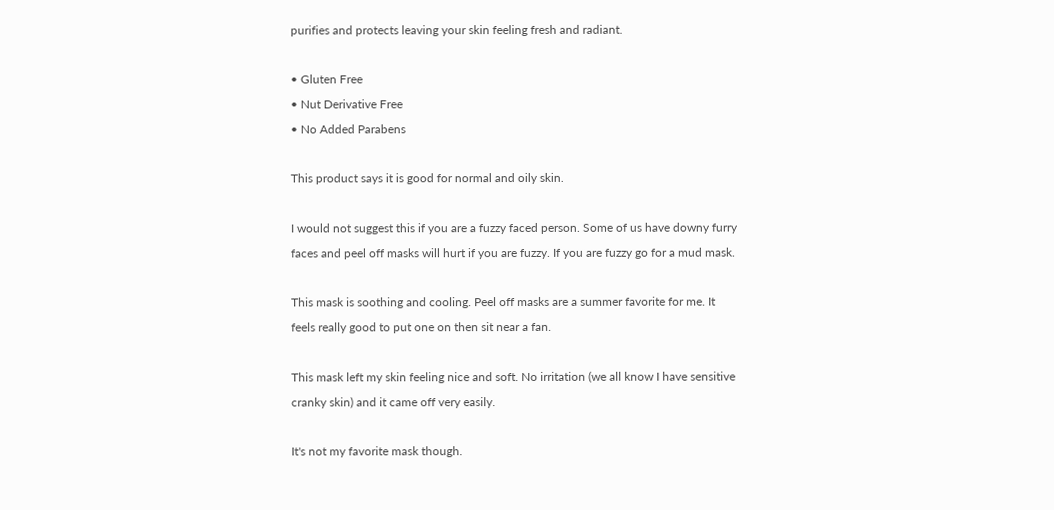purifies and protects leaving your skin feeling fresh and radiant.

• Gluten Free
• Nut Derivative Free
• No Added Parabens

This product says it is good for normal and oily skin.

I would not suggest this if you are a fuzzy faced person. Some of us have downy furry faces and peel off masks will hurt if you are fuzzy. If you are fuzzy go for a mud mask.

This mask is soothing and cooling. Peel off masks are a summer favorite for me. It feels really good to put one on then sit near a fan.

This mask left my skin feeling nice and soft. No irritation (we all know I have sensitive cranky skin) and it came off very easily.

It's not my favorite mask though.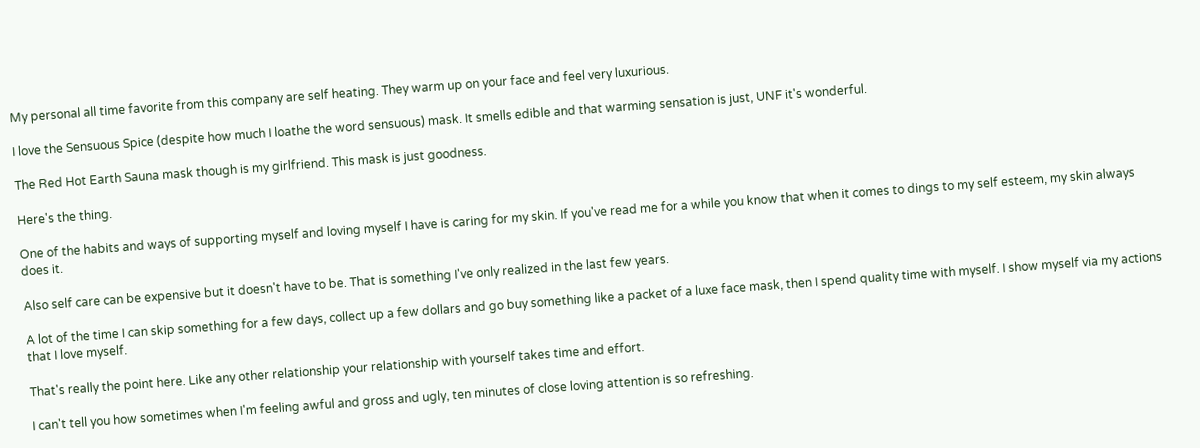My personal all time favorite from this company are self heating. They warm up on your face and feel very luxurious.

I love the Sensuous Spice (despite how much I loathe the word sensuous) mask. It smells edible and that warming sensation is just, UNF it's wonderful.

The Red Hot Earth Sauna mask though is my girlfriend. This mask is just goodness.

Here's the thing.

One of the habits and ways of supporting myself and loving myself I have is caring for my skin. If you've read me for a while you know that when it comes to dings to my self esteem, my skin always does it.

Also self care can be expensive but it doesn't have to be. That is something I've only realized in the last few years.

A lot of the time I can skip something for a few days, collect up a few dollars and go buy something like a packet of a luxe face mask, then I spend quality time with myself. I show myself via my actions that I love myself.

That's really the point here. Like any other relationship your relationship with yourself takes time and effort.

I can't tell you how sometimes when I'm feeling awful and gross and ugly, ten minutes of close loving attention is so refreshing.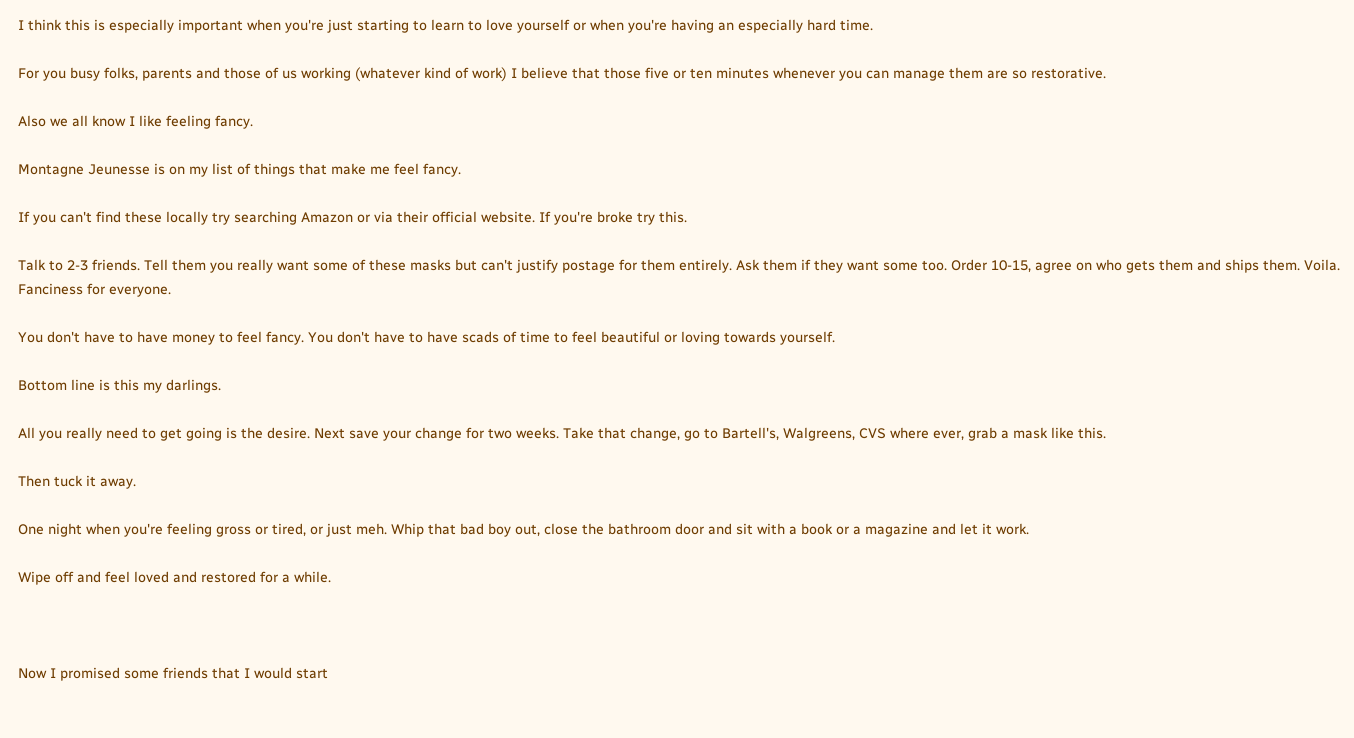I think this is especially important when you're just starting to learn to love yourself or when you're having an especially hard time.

For you busy folks, parents and those of us working (whatever kind of work) I believe that those five or ten minutes whenever you can manage them are so restorative.

Also we all know I like feeling fancy.

Montagne Jeunesse is on my list of things that make me feel fancy.

If you can't find these locally try searching Amazon or via their official website. If you're broke try this.

Talk to 2-3 friends. Tell them you really want some of these masks but can't justify postage for them entirely. Ask them if they want some too. Order 10-15, agree on who gets them and ships them. Voila. Fanciness for everyone.

You don't have to have money to feel fancy. You don't have to have scads of time to feel beautiful or loving towards yourself.

Bottom line is this my darlings.

All you really need to get going is the desire. Next save your change for two weeks. Take that change, go to Bartell's, Walgreens, CVS where ever, grab a mask like this.

Then tuck it away.

One night when you're feeling gross or tired, or just meh. Whip that bad boy out, close the bathroom door and sit with a book or a magazine and let it work.

Wipe off and feel loved and restored for a while.



Now I promised some friends that I would start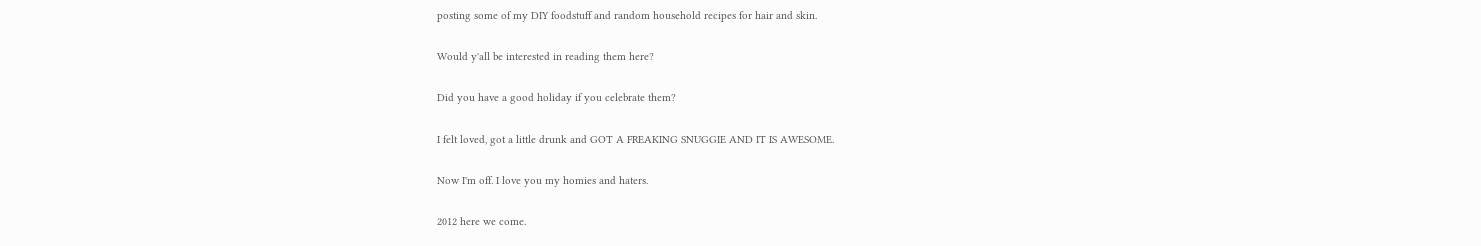posting some of my DIY foodstuff and random household recipes for hair and skin.

Would y'all be interested in reading them here?

Did you have a good holiday if you celebrate them?

I felt loved, got a little drunk and GOT A FREAKING SNUGGIE AND IT IS AWESOME.

Now I'm off. I love you my homies and haters.

2012 here we come.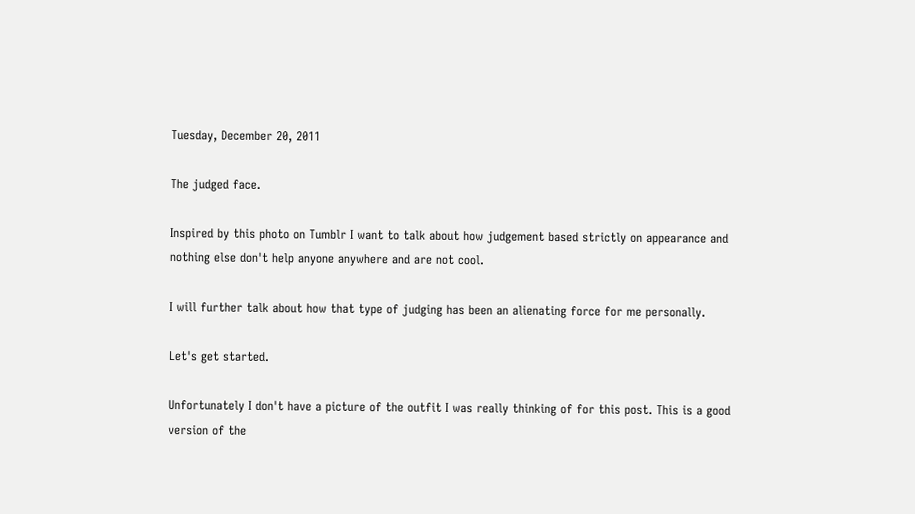Tuesday, December 20, 2011

The judged face.

Inspired by this photo on Tumblr I want to talk about how judgement based strictly on appearance and nothing else don't help anyone anywhere and are not cool.

I will further talk about how that type of judging has been an alienating force for me personally.

Let's get started.

Unfortunately I don't have a picture of the outfit I was really thinking of for this post. This is a good version of the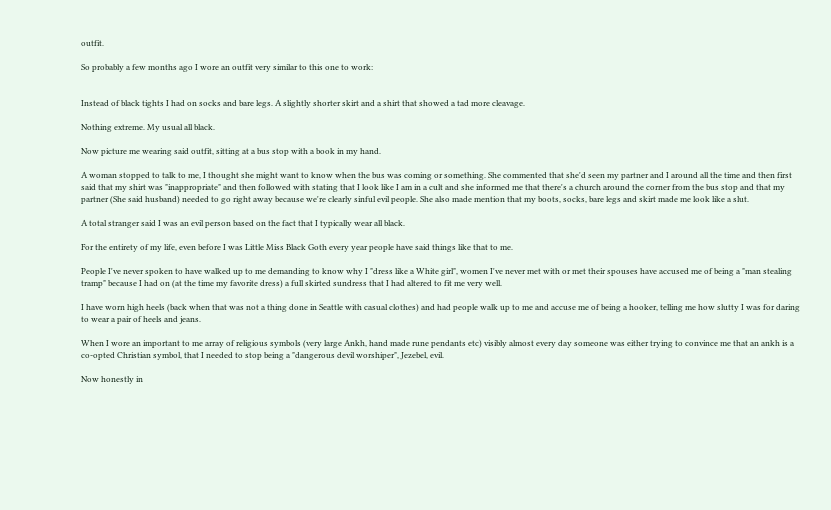outfit.

So probably a few months ago I wore an outfit very similar to this one to work:


Instead of black tights I had on socks and bare legs. A slightly shorter skirt and a shirt that showed a tad more cleavage.

Nothing extreme. My usual all black.

Now picture me wearing said outfit, sitting at a bus stop with a book in my hand.

A woman stopped to talk to me, I thought she might want to know when the bus was coming or something. She commented that she'd seen my partner and I around all the time and then first said that my shirt was "inappropriate" and then followed with stating that I look like I am in a cult and she informed me that there's a church around the corner from the bus stop and that my partner (She said husband) needed to go right away because we're clearly sinful evil people. She also made mention that my boots, socks, bare legs and skirt made me look like a slut.

A total stranger said I was an evil person based on the fact that I typically wear all black.

For the entirety of my life, even before I was Little Miss Black Goth every year people have said things like that to me.

People I've never spoken to have walked up to me demanding to know why I "dress like a White girl", women I've never met with or met their spouses have accused me of being a "man stealing tramp" because I had on (at the time my favorite dress) a full skirted sundress that I had altered to fit me very well.

I have worn high heels (back when that was not a thing done in Seattle with casual clothes) and had people walk up to me and accuse me of being a hooker, telling me how slutty I was for daring to wear a pair of heels and jeans.

When I wore an important to me array of religious symbols (very large Ankh, hand made rune pendants etc) visibly almost every day someone was either trying to convince me that an ankh is a co-opted Christian symbol, that I needed to stop being a "dangerous devil worshiper", Jezebel, evil.

Now honestly in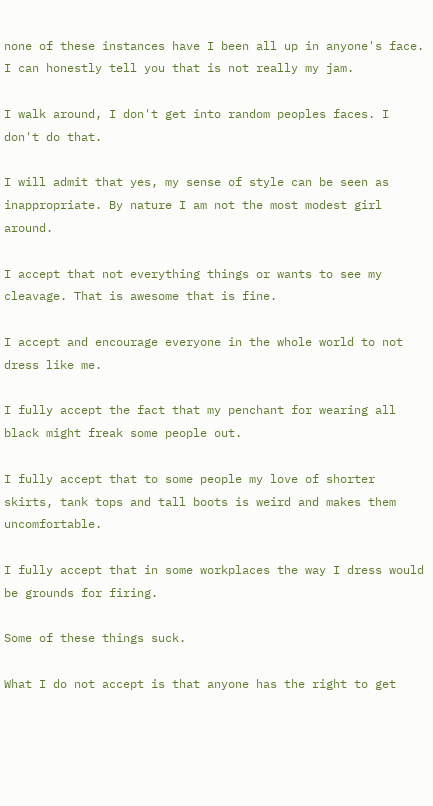none of these instances have I been all up in anyone's face. I can honestly tell you that is not really my jam.

I walk around, I don't get into random peoples faces. I don't do that.

I will admit that yes, my sense of style can be seen as inappropriate. By nature I am not the most modest girl around.

I accept that not everything things or wants to see my cleavage. That is awesome that is fine.

I accept and encourage everyone in the whole world to not dress like me.

I fully accept the fact that my penchant for wearing all black might freak some people out.

I fully accept that to some people my love of shorter skirts, tank tops and tall boots is weird and makes them uncomfortable.

I fully accept that in some workplaces the way I dress would be grounds for firing.

Some of these things suck.

What I do not accept is that anyone has the right to get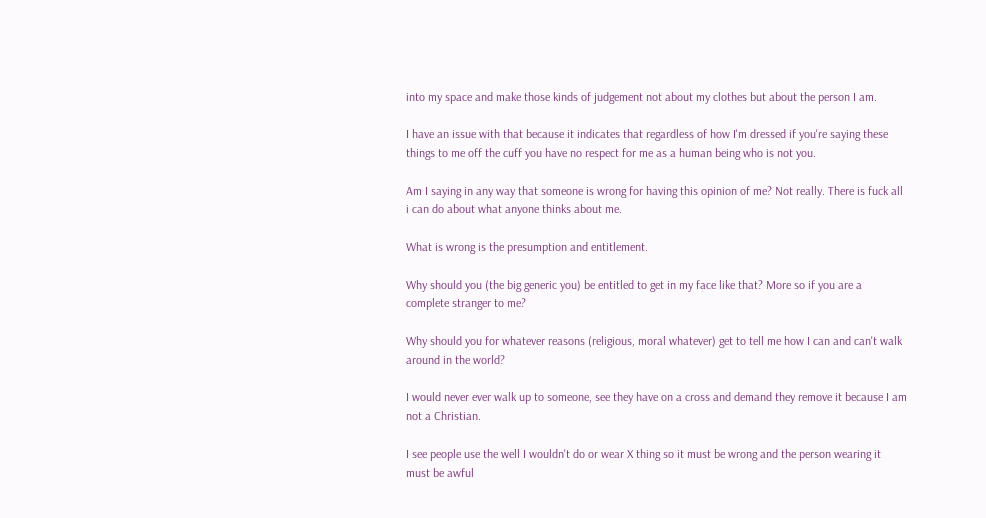into my space and make those kinds of judgement not about my clothes but about the person I am.

I have an issue with that because it indicates that regardless of how I'm dressed if you're saying these things to me off the cuff you have no respect for me as a human being who is not you.

Am I saying in any way that someone is wrong for having this opinion of me? Not really. There is fuck all i can do about what anyone thinks about me.

What is wrong is the presumption and entitlement.

Why should you (the big generic you) be entitled to get in my face like that? More so if you are a complete stranger to me?

Why should you for whatever reasons (religious, moral whatever) get to tell me how I can and can't walk around in the world?

I would never ever walk up to someone, see they have on a cross and demand they remove it because I am not a Christian.

I see people use the well I wouldn't do or wear X thing so it must be wrong and the person wearing it must be awful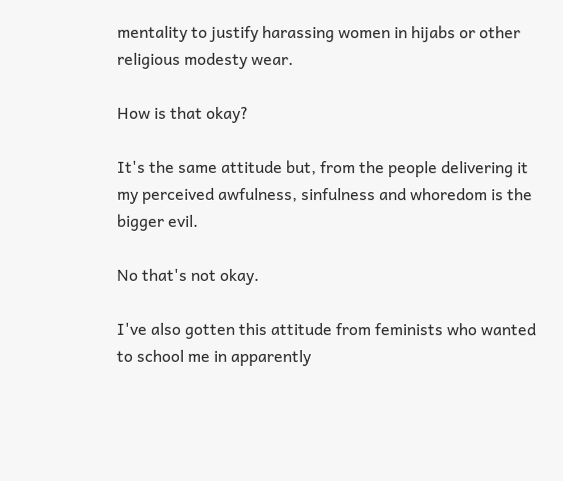mentality to justify harassing women in hijabs or other religious modesty wear.

How is that okay?

It's the same attitude but, from the people delivering it my perceived awfulness, sinfulness and whoredom is the bigger evil.

No that's not okay.

I've also gotten this attitude from feminists who wanted to school me in apparently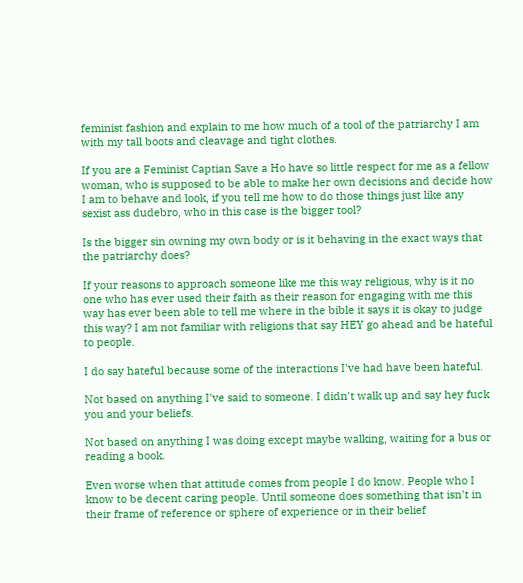feminist fashion and explain to me how much of a tool of the patriarchy I am with my tall boots and cleavage and tight clothes.

If you are a Feminist Captian Save a Ho have so little respect for me as a fellow woman, who is supposed to be able to make her own decisions and decide how I am to behave and look, if you tell me how to do those things just like any sexist ass dudebro, who in this case is the bigger tool?

Is the bigger sin owning my own body or is it behaving in the exact ways that the patriarchy does?

If your reasons to approach someone like me this way religious, why is it no one who has ever used their faith as their reason for engaging with me this way has ever been able to tell me where in the bible it says it is okay to judge this way? I am not familiar with religions that say HEY go ahead and be hateful to people.

I do say hateful because some of the interactions I've had have been hateful.

Not based on anything I've said to someone. I didn't walk up and say hey fuck you and your beliefs.

Not based on anything I was doing except maybe walking, waiting for a bus or reading a book.

Even worse when that attitude comes from people I do know. People who I know to be decent caring people. Until someone does something that isn't in their frame of reference or sphere of experience or in their belief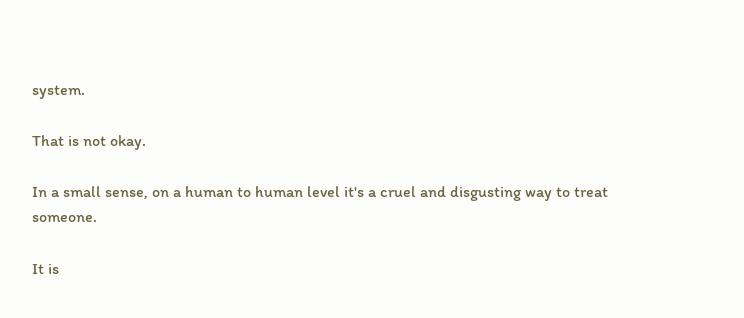system.

That is not okay.

In a small sense, on a human to human level it's a cruel and disgusting way to treat someone.

It is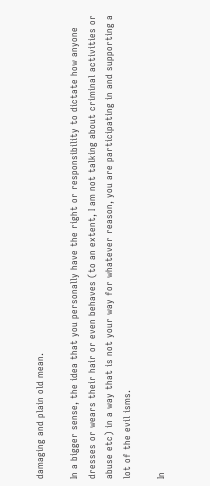damaging and plain old mean.

In a bigger sense, the idea that you personally have the right or responsibility to dictate how anyone dresses or wears their hair or even behaves (to an extent, I am not talking about criminal activities or abuse etc) in a way that is not your way for whatever reason, you are participating in and supporting a lot of the evil isms.

In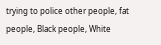trying to police other people, fat people, Black people, White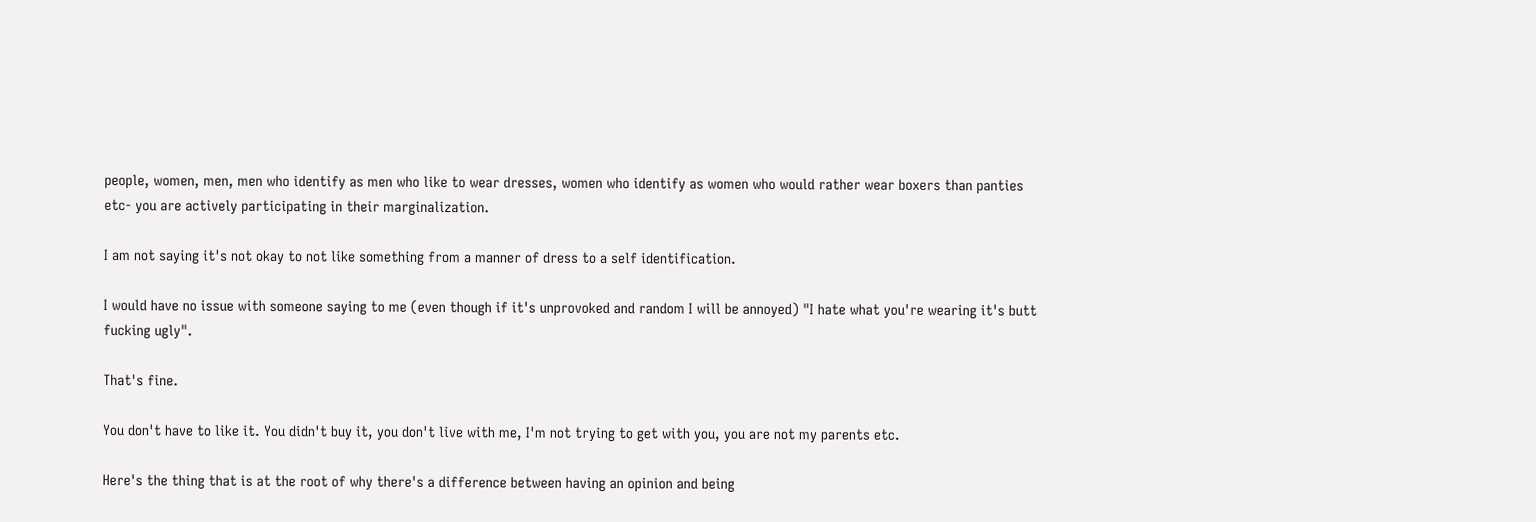people, women, men, men who identify as men who like to wear dresses, women who identify as women who would rather wear boxers than panties etc- you are actively participating in their marginalization.

I am not saying it's not okay to not like something from a manner of dress to a self identification.

I would have no issue with someone saying to me (even though if it's unprovoked and random I will be annoyed) "I hate what you're wearing it's butt fucking ugly".

That's fine.

You don't have to like it. You didn't buy it, you don't live with me, I'm not trying to get with you, you are not my parents etc.

Here's the thing that is at the root of why there's a difference between having an opinion and being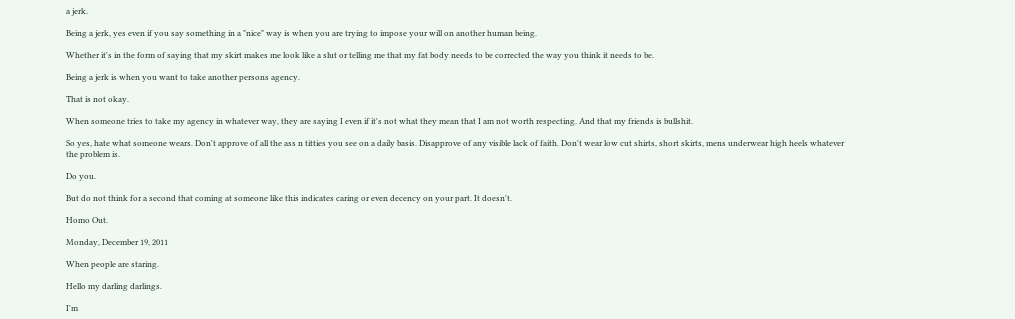a jerk.

Being a jerk, yes even if you say something in a "nice" way is when you are trying to impose your will on another human being.

Whether it's in the form of saying that my skirt makes me look like a slut or telling me that my fat body needs to be corrected the way you think it needs to be.

Being a jerk is when you want to take another persons agency.

That is not okay.

When someone tries to take my agency in whatever way, they are saying I even if it's not what they mean that I am not worth respecting. And that my friends is bullshit.

So yes, hate what someone wears. Don't approve of all the ass n titties you see on a daily basis. Disapprove of any visible lack of faith. Don't wear low cut shirts, short skirts, mens underwear high heels whatever the problem is.

Do you.

But do not think for a second that coming at someone like this indicates caring or even decency on your part. It doesn't.

Homo Out.

Monday, December 19, 2011

When people are staring.

Hello my darling darlings.

I'm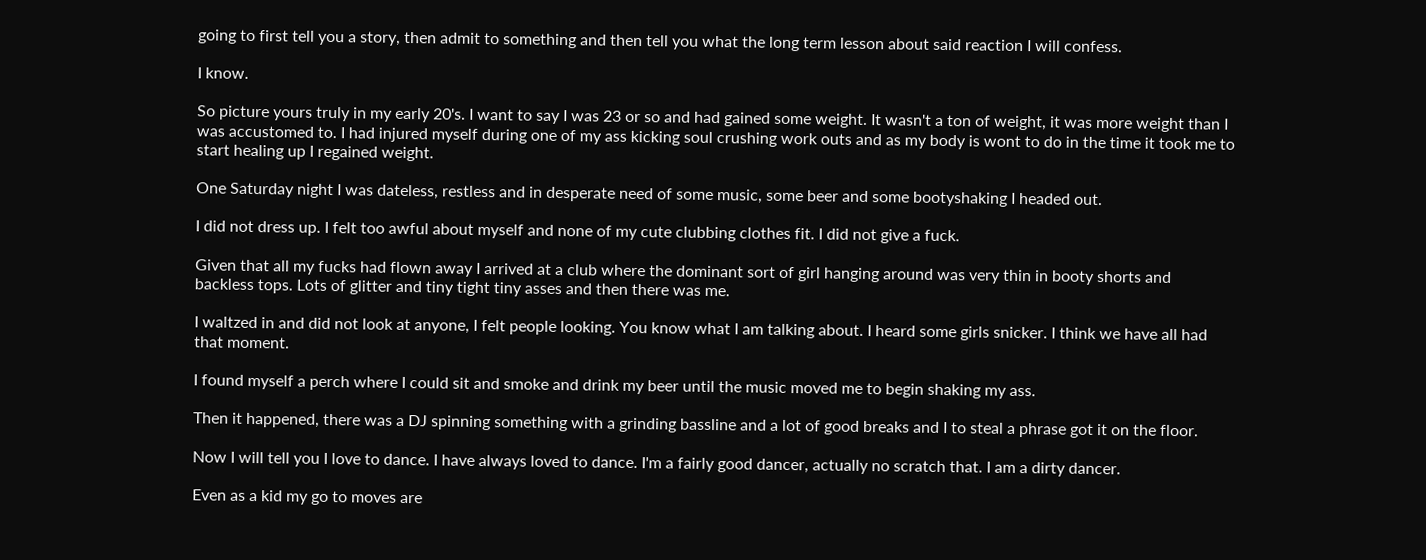going to first tell you a story, then admit to something and then tell you what the long term lesson about said reaction I will confess.

I know.

So picture yours truly in my early 20's. I want to say I was 23 or so and had gained some weight. It wasn't a ton of weight, it was more weight than I was accustomed to. I had injured myself during one of my ass kicking soul crushing work outs and as my body is wont to do in the time it took me to start healing up I regained weight.

One Saturday night I was dateless, restless and in desperate need of some music, some beer and some bootyshaking I headed out.

I did not dress up. I felt too awful about myself and none of my cute clubbing clothes fit. I did not give a fuck.

Given that all my fucks had flown away I arrived at a club where the dominant sort of girl hanging around was very thin in booty shorts and backless tops. Lots of glitter and tiny tight tiny asses and then there was me.

I waltzed in and did not look at anyone, I felt people looking. You know what I am talking about. I heard some girls snicker. I think we have all had that moment.

I found myself a perch where I could sit and smoke and drink my beer until the music moved me to begin shaking my ass.

Then it happened, there was a DJ spinning something with a grinding bassline and a lot of good breaks and I to steal a phrase got it on the floor.

Now I will tell you I love to dance. I have always loved to dance. I'm a fairly good dancer, actually no scratch that. I am a dirty dancer.

Even as a kid my go to moves are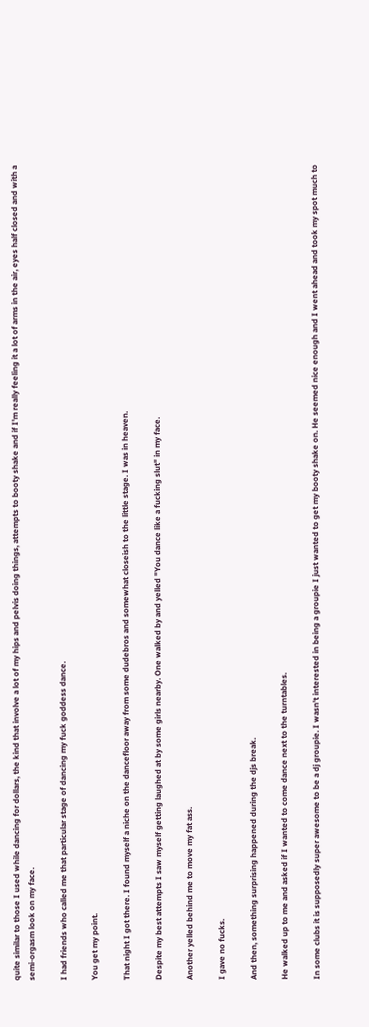quite similar to those I used while dancing for dollars, the kind that involve a lot of my hips and pelvis doing things, attempts to booty shake and if I'm really feeling it a lot of arms in the air, eyes half closed and with a semi-orgasm look on my face.

I had friends who called me that particular stage of dancing my fuck goddess dance.

You get my point.

That night I got there. I found myself a niche on the dancefloor away from some dudebros and somewhat closeish to the little stage. I was in heaven.

Despite my best attempts I saw myself getting laughed at by some girls nearby. One walked by and yelled "You dance like a fucking slut" in my face.

Another yelled behind me to move my fat ass.

I gave no fucks.

And then, something surprising happened during the djs break.

He walked up to me and asked if I wanted to come dance next to the turntables.

In some clubs it is supposedly super awesome to be a dj groupie. I wasn't interested in being a groupie I just wanted to get my booty shake on. He seemed nice enough and I went ahead and took my spot much to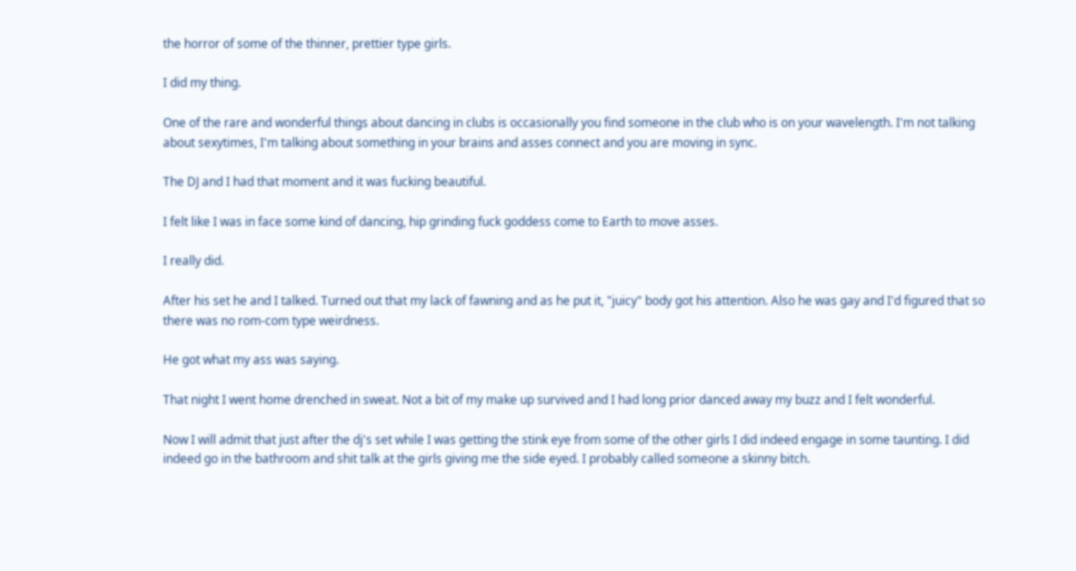the horror of some of the thinner, prettier type girls.

I did my thing.

One of the rare and wonderful things about dancing in clubs is occasionally you find someone in the club who is on your wavelength. I'm not talking about sexytimes, I'm talking about something in your brains and asses connect and you are moving in sync.

The DJ and I had that moment and it was fucking beautiful.

I felt like I was in face some kind of dancing, hip grinding fuck goddess come to Earth to move asses.

I really did.

After his set he and I talked. Turned out that my lack of fawning and as he put it, "juicy" body got his attention. Also he was gay and I'd figured that so there was no rom-com type weirdness.

He got what my ass was saying.

That night I went home drenched in sweat. Not a bit of my make up survived and I had long prior danced away my buzz and I felt wonderful.

Now I will admit that just after the dj's set while I was getting the stink eye from some of the other girls I did indeed engage in some taunting. I did indeed go in the bathroom and shit talk at the girls giving me the side eyed. I probably called someone a skinny bitch.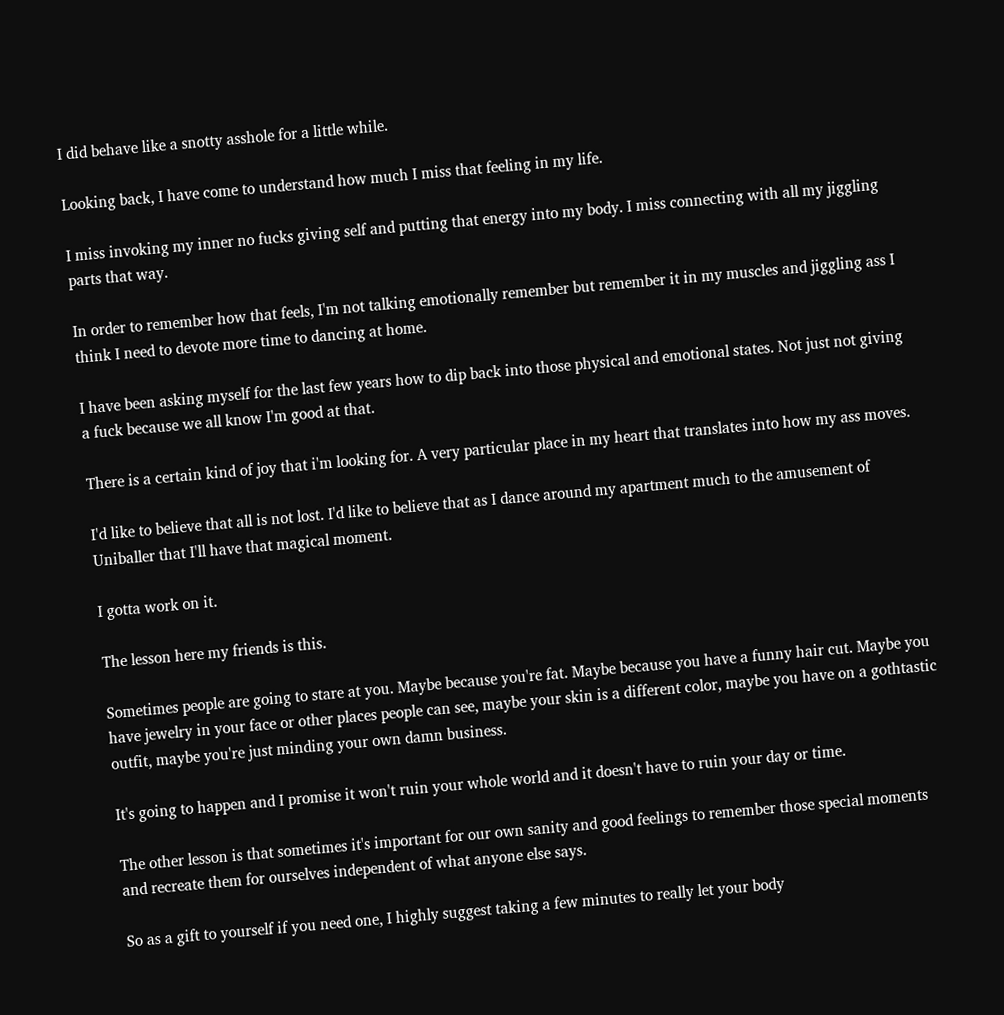I did behave like a snotty asshole for a little while.

Looking back, I have come to understand how much I miss that feeling in my life.

I miss invoking my inner no fucks giving self and putting that energy into my body. I miss connecting with all my jiggling parts that way.

In order to remember how that feels, I'm not talking emotionally remember but remember it in my muscles and jiggling ass I think I need to devote more time to dancing at home.

I have been asking myself for the last few years how to dip back into those physical and emotional states. Not just not giving a fuck because we all know I'm good at that.

There is a certain kind of joy that i'm looking for. A very particular place in my heart that translates into how my ass moves.

I'd like to believe that all is not lost. I'd like to believe that as I dance around my apartment much to the amusement of Uniballer that I'll have that magical moment.

I gotta work on it.

The lesson here my friends is this.

Sometimes people are going to stare at you. Maybe because you're fat. Maybe because you have a funny hair cut. Maybe you have jewelry in your face or other places people can see, maybe your skin is a different color, maybe you have on a gothtastic outfit, maybe you're just minding your own damn business.

It's going to happen and I promise it won't ruin your whole world and it doesn't have to ruin your day or time.

The other lesson is that sometimes it's important for our own sanity and good feelings to remember those special moments and recreate them for ourselves independent of what anyone else says.

So as a gift to yourself if you need one, I highly suggest taking a few minutes to really let your body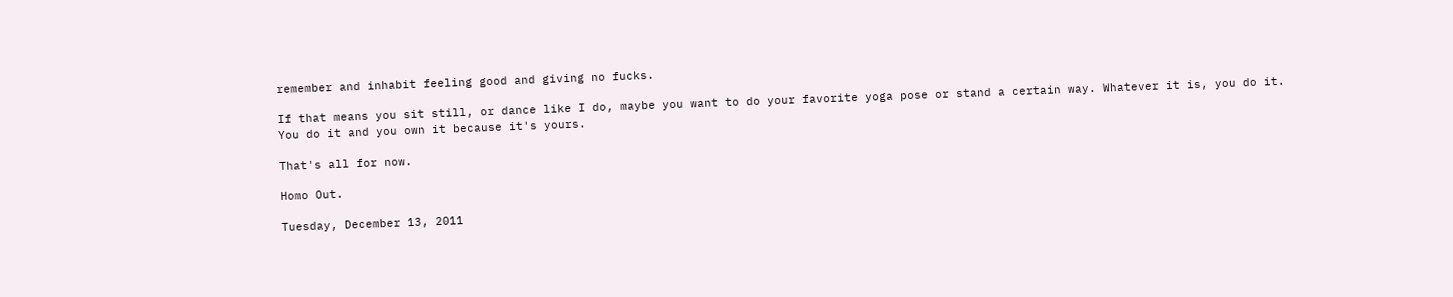remember and inhabit feeling good and giving no fucks.

If that means you sit still, or dance like I do, maybe you want to do your favorite yoga pose or stand a certain way. Whatever it is, you do it. You do it and you own it because it's yours.

That's all for now.

Homo Out.

Tuesday, December 13, 2011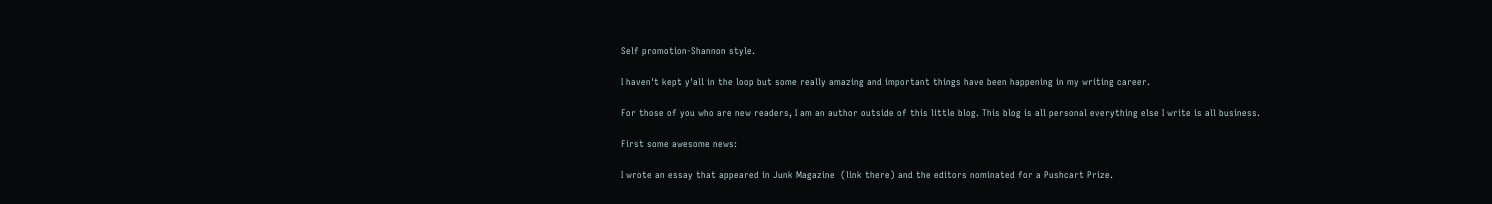Self promotion-Shannon style.

I haven't kept y'all in the loop but some really amazing and important things have been happening in my writing career.

For those of you who are new readers, I am an author outside of this little blog. This blog is all personal everything else I write is all business.

First some awesome news:

I wrote an essay that appeared in Junk Magazine  (link there) and the editors nominated for a Pushcart Prize.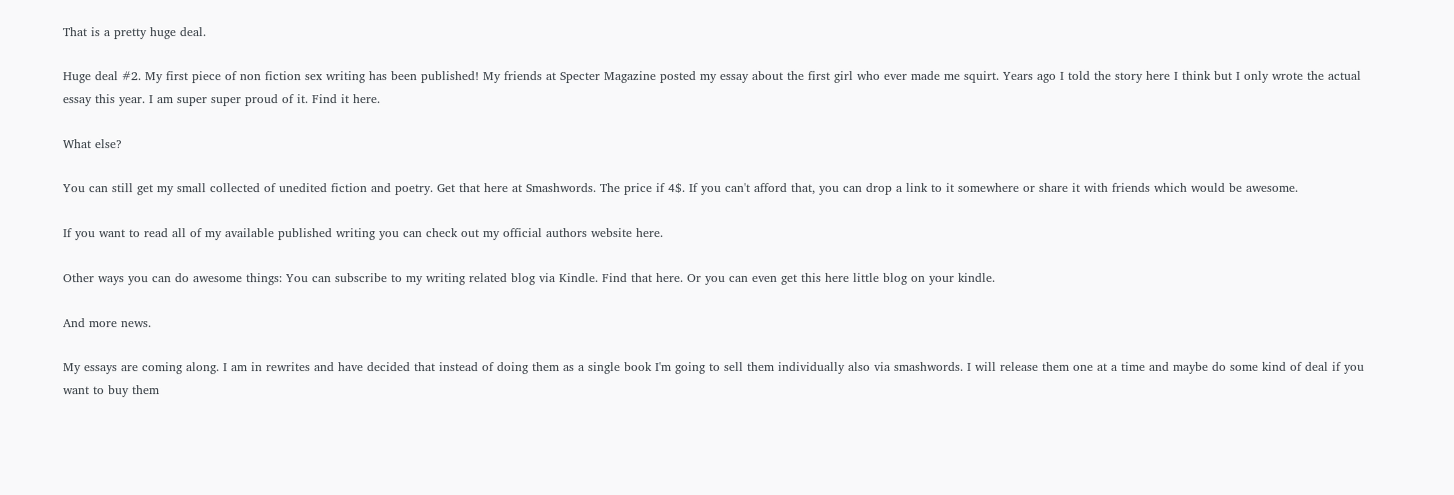That is a pretty huge deal.

Huge deal #2. My first piece of non fiction sex writing has been published! My friends at Specter Magazine posted my essay about the first girl who ever made me squirt. Years ago I told the story here I think but I only wrote the actual essay this year. I am super super proud of it. Find it here.

What else?

You can still get my small collected of unedited fiction and poetry. Get that here at Smashwords. The price if 4$. If you can't afford that, you can drop a link to it somewhere or share it with friends which would be awesome.

If you want to read all of my available published writing you can check out my official authors website here.

Other ways you can do awesome things: You can subscribe to my writing related blog via Kindle. Find that here. Or you can even get this here little blog on your kindle.

And more news.

My essays are coming along. I am in rewrites and have decided that instead of doing them as a single book I'm going to sell them individually also via smashwords. I will release them one at a time and maybe do some kind of deal if you want to buy them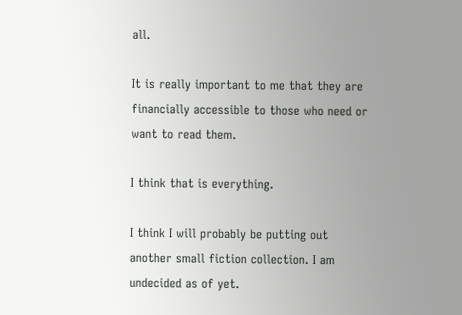all.

It is really important to me that they are financially accessible to those who need or want to read them.

I think that is everything.

I think I will probably be putting out another small fiction collection. I am undecided as of yet.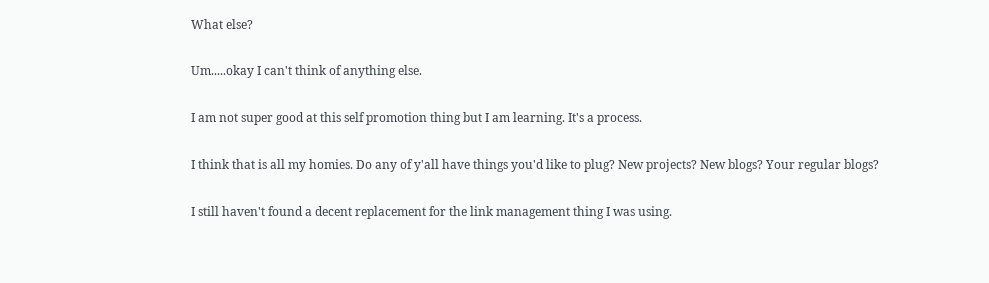What else?

Um.....okay I can't think of anything else.

I am not super good at this self promotion thing but I am learning. It's a process.

I think that is all my homies. Do any of y'all have things you'd like to plug? New projects? New blogs? Your regular blogs?

I still haven't found a decent replacement for the link management thing I was using.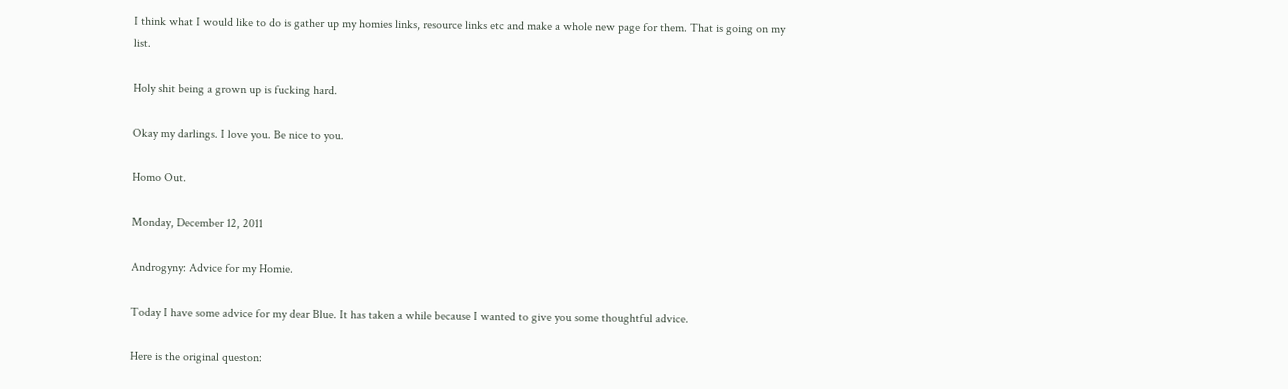I think what I would like to do is gather up my homies links, resource links etc and make a whole new page for them. That is going on my list.

Holy shit being a grown up is fucking hard.

Okay my darlings. I love you. Be nice to you.

Homo Out.

Monday, December 12, 2011

Androgyny: Advice for my Homie.

Today I have some advice for my dear Blue. It has taken a while because I wanted to give you some thoughtful advice.

Here is the original queston: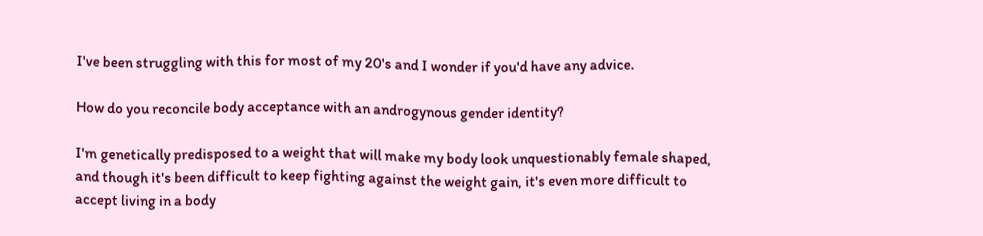I've been struggling with this for most of my 20's and I wonder if you'd have any advice.

How do you reconcile body acceptance with an androgynous gender identity?

I'm genetically predisposed to a weight that will make my body look unquestionably female shaped, and though it's been difficult to keep fighting against the weight gain, it's even more difficult to accept living in a body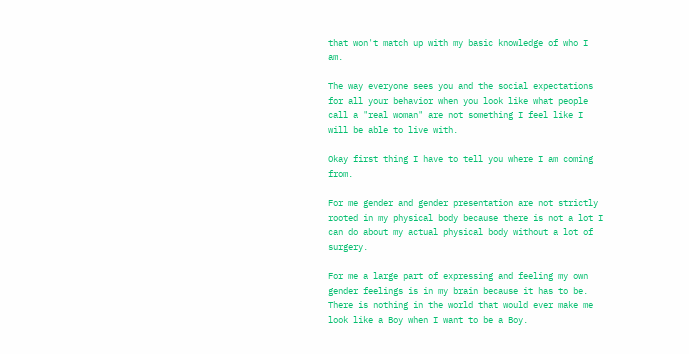that won't match up with my basic knowledge of who I am.

The way everyone sees you and the social expectations for all your behavior when you look like what people call a "real woman" are not something I feel like I will be able to live with.

Okay first thing I have to tell you where I am coming from.

For me gender and gender presentation are not strictly rooted in my physical body because there is not a lot I can do about my actual physical body without a lot of surgery.

For me a large part of expressing and feeling my own gender feelings is in my brain because it has to be. There is nothing in the world that would ever make me look like a Boy when I want to be a Boy.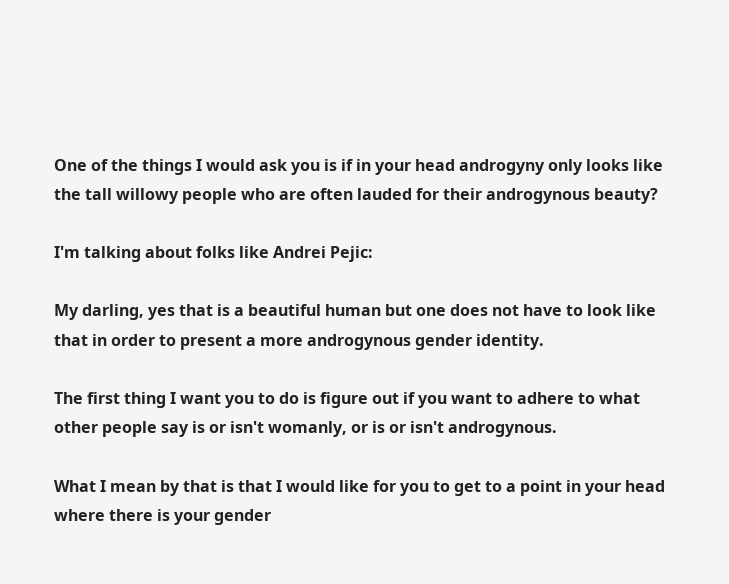One of the things I would ask you is if in your head androgyny only looks like the tall willowy people who are often lauded for their androgynous beauty?

I'm talking about folks like Andrei Pejic:

My darling, yes that is a beautiful human but one does not have to look like that in order to present a more androgynous gender identity.

The first thing I want you to do is figure out if you want to adhere to what other people say is or isn't womanly, or is or isn't androgynous.

What I mean by that is that I would like for you to get to a point in your head where there is your gender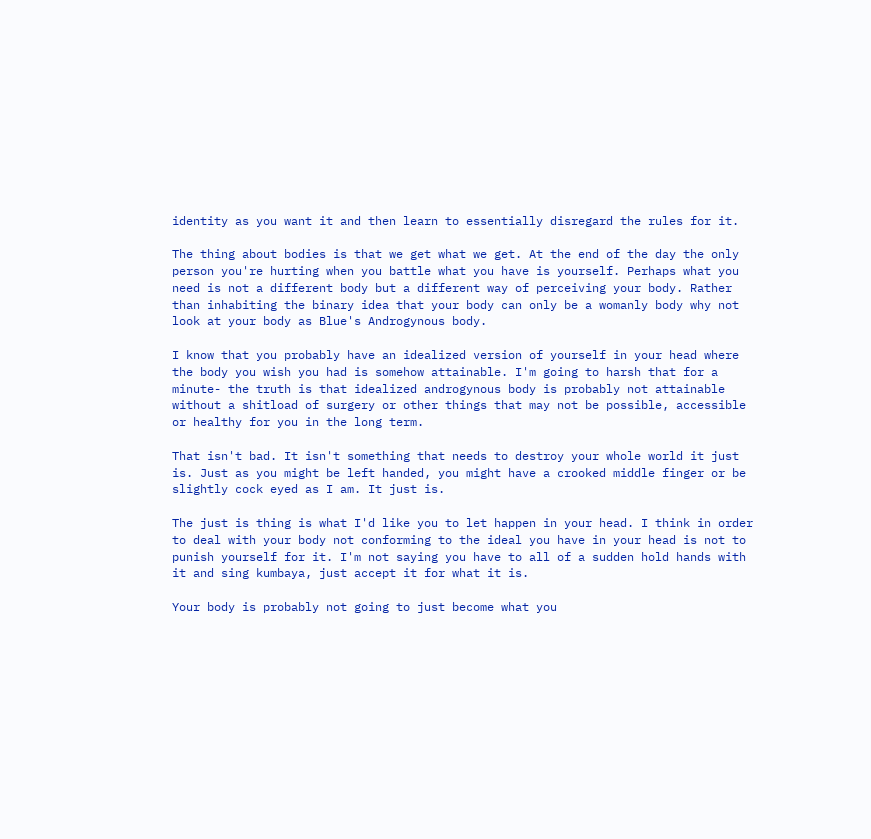identity as you want it and then learn to essentially disregard the rules for it.

The thing about bodies is that we get what we get. At the end of the day the only person you're hurting when you battle what you have is yourself. Perhaps what you need is not a different body but a different way of perceiving your body. Rather than inhabiting the binary idea that your body can only be a womanly body why not look at your body as Blue's Androgynous body.

I know that you probably have an idealized version of yourself in your head where the body you wish you had is somehow attainable. I'm going to harsh that for a minute- the truth is that idealized androgynous body is probably not attainable without a shitload of surgery or other things that may not be possible, accessible or healthy for you in the long term.

That isn't bad. It isn't something that needs to destroy your whole world it just is. Just as you might be left handed, you might have a crooked middle finger or be slightly cock eyed as I am. It just is.

The just is thing is what I'd like you to let happen in your head. I think in order to deal with your body not conforming to the ideal you have in your head is not to punish yourself for it. I'm not saying you have to all of a sudden hold hands with it and sing kumbaya, just accept it for what it is.

Your body is probably not going to just become what you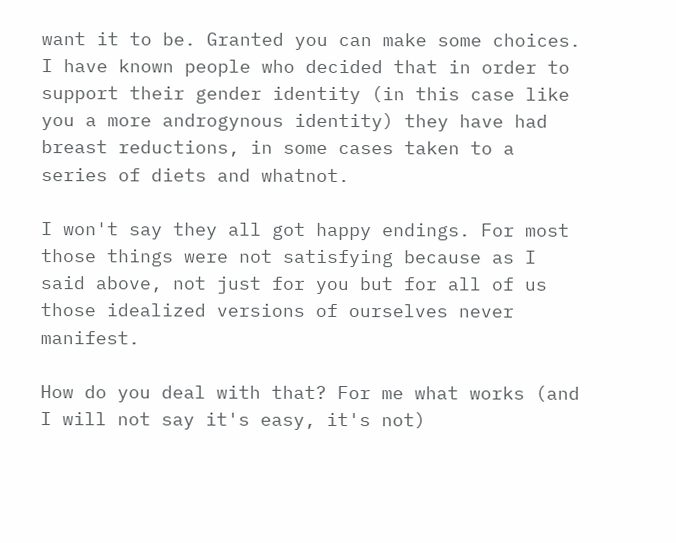want it to be. Granted you can make some choices. I have known people who decided that in order to support their gender identity (in this case like you a more androgynous identity) they have had breast reductions, in some cases taken to a series of diets and whatnot.

I won't say they all got happy endings. For most those things were not satisfying because as I said above, not just for you but for all of us those idealized versions of ourselves never manifest.

How do you deal with that? For me what works (and I will not say it's easy, it's not)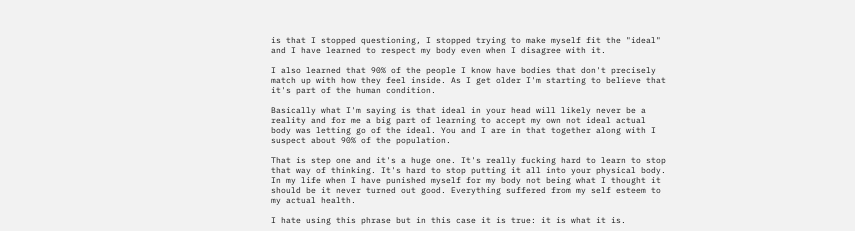is that I stopped questioning, I stopped trying to make myself fit the "ideal" and I have learned to respect my body even when I disagree with it.

I also learned that 90% of the people I know have bodies that don't precisely match up with how they feel inside. As I get older I'm starting to believe that it's part of the human condition.

Basically what I'm saying is that ideal in your head will likely never be a reality and for me a big part of learning to accept my own not ideal actual body was letting go of the ideal. You and I are in that together along with I suspect about 90% of the population.

That is step one and it's a huge one. It's really fucking hard to learn to stop that way of thinking. It's hard to stop putting it all into your physical body. In my life when I have punished myself for my body not being what I thought it should be it never turned out good. Everything suffered from my self esteem to my actual health.

I hate using this phrase but in this case it is true: it is what it is.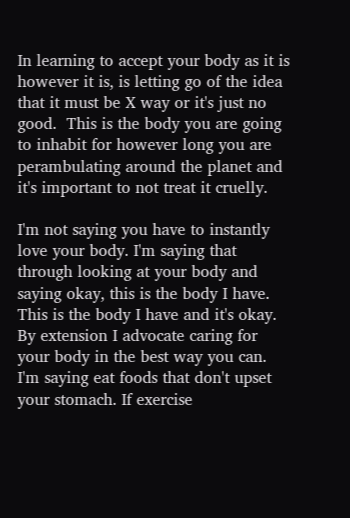In learning to accept your body as it is however it is, is letting go of the idea that it must be X way or it's just no good.  This is the body you are going to inhabit for however long you are perambulating around the planet and it's important to not treat it cruelly.

I'm not saying you have to instantly love your body. I'm saying that through looking at your body and saying okay, this is the body I have. This is the body I have and it's okay. By extension I advocate caring for your body in the best way you can. I'm saying eat foods that don't upset your stomach. If exercise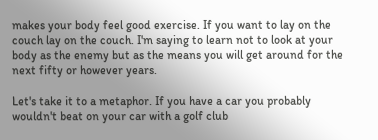makes your body feel good exercise. If you want to lay on the couch lay on the couch. I'm saying to learn not to look at your body as the enemy but as the means you will get around for the next fifty or however years.

Let's take it to a metaphor. If you have a car you probably wouldn't beat on your car with a golf club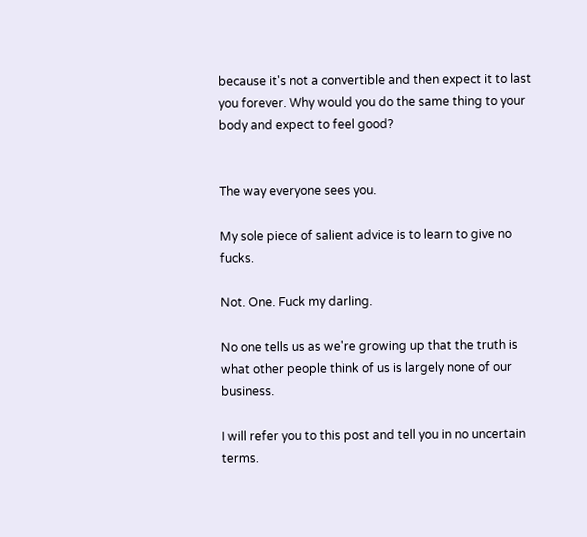because it's not a convertible and then expect it to last you forever. Why would you do the same thing to your body and expect to feel good?


The way everyone sees you.

My sole piece of salient advice is to learn to give no fucks.

Not. One. Fuck my darling.

No one tells us as we're growing up that the truth is what other people think of us is largely none of our business.

I will refer you to this post and tell you in no uncertain terms.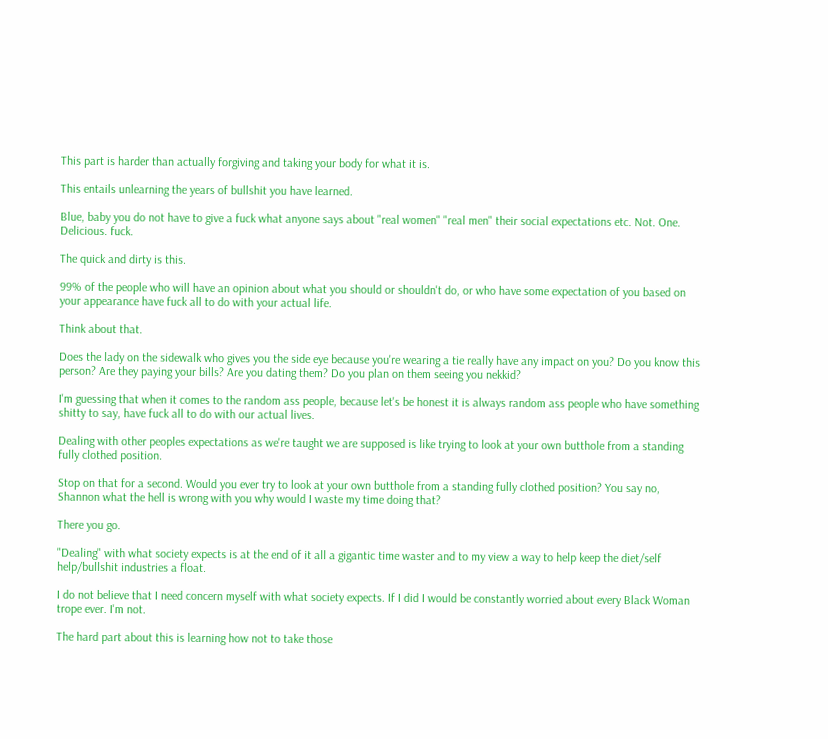This part is harder than actually forgiving and taking your body for what it is.

This entails unlearning the years of bullshit you have learned.

Blue, baby you do not have to give a fuck what anyone says about "real women" "real men" their social expectations etc. Not. One. Delicious. fuck.

The quick and dirty is this.

99% of the people who will have an opinion about what you should or shouldn't do, or who have some expectation of you based on your appearance have fuck all to do with your actual life.

Think about that.

Does the lady on the sidewalk who gives you the side eye because you're wearing a tie really have any impact on you? Do you know this person? Are they paying your bills? Are you dating them? Do you plan on them seeing you nekkid?

I'm guessing that when it comes to the random ass people, because let's be honest it is always random ass people who have something shitty to say, have fuck all to do with our actual lives.

Dealing with other peoples expectations as we're taught we are supposed is like trying to look at your own butthole from a standing fully clothed position.

Stop on that for a second. Would you ever try to look at your own butthole from a standing fully clothed position? You say no, Shannon what the hell is wrong with you why would I waste my time doing that?

There you go.

"Dealing" with what society expects is at the end of it all a gigantic time waster and to my view a way to help keep the diet/self help/bullshit industries a float.

I do not believe that I need concern myself with what society expects. If I did I would be constantly worried about every Black Woman trope ever. I'm not.

The hard part about this is learning how not to take those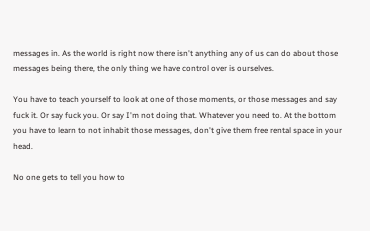messages in. As the world is right now there isn't anything any of us can do about those messages being there, the only thing we have control over is ourselves.

You have to teach yourself to look at one of those moments, or those messages and say fuck it. Or say fuck you. Or say I'm not doing that. Whatever you need to. At the bottom you have to learn to not inhabit those messages, don't give them free rental space in your head.

No one gets to tell you how to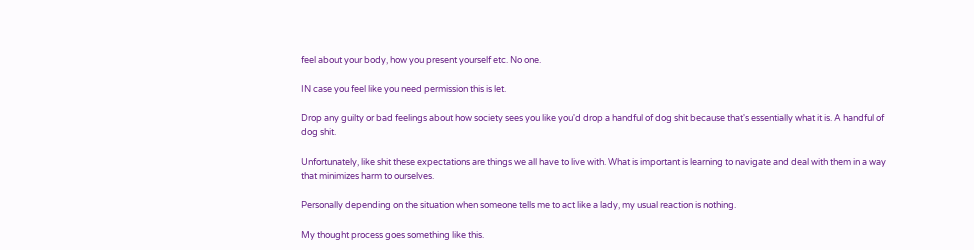feel about your body, how you present yourself etc. No one.

IN case you feel like you need permission this is let.

Drop any guilty or bad feelings about how society sees you like you'd drop a handful of dog shit because that's essentially what it is. A handful of dog shit.

Unfortunately, like shit these expectations are things we all have to live with. What is important is learning to navigate and deal with them in a way that minimizes harm to ourselves.

Personally depending on the situation when someone tells me to act like a lady, my usual reaction is nothing.

My thought process goes something like this.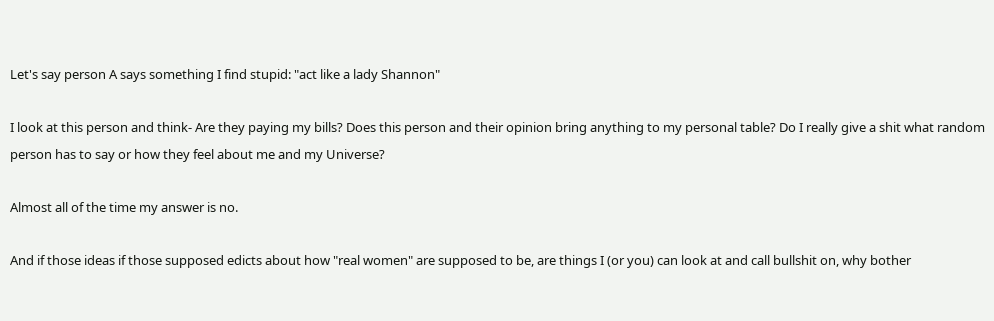Let's say person A says something I find stupid: "act like a lady Shannon"

I look at this person and think- Are they paying my bills? Does this person and their opinion bring anything to my personal table? Do I really give a shit what random person has to say or how they feel about me and my Universe?

Almost all of the time my answer is no.

And if those ideas if those supposed edicts about how "real women" are supposed to be, are things I (or you) can look at and call bullshit on, why bother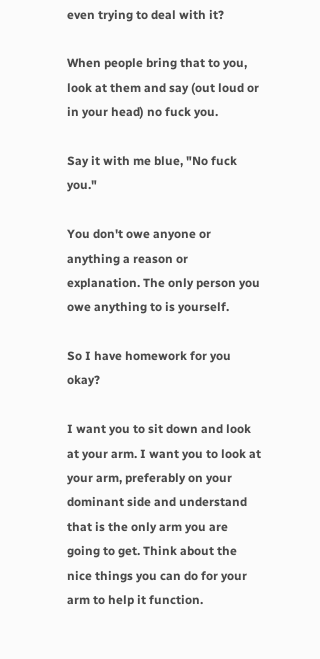even trying to deal with it?

When people bring that to you, look at them and say (out loud or in your head) no fuck you.

Say it with me blue, "No fuck you."

You don't owe anyone or anything a reason or explanation. The only person you owe anything to is yourself.

So I have homework for you okay?

I want you to sit down and look at your arm. I want you to look at your arm, preferably on your dominant side and understand that is the only arm you are going to get. Think about the nice things you can do for your arm to help it function.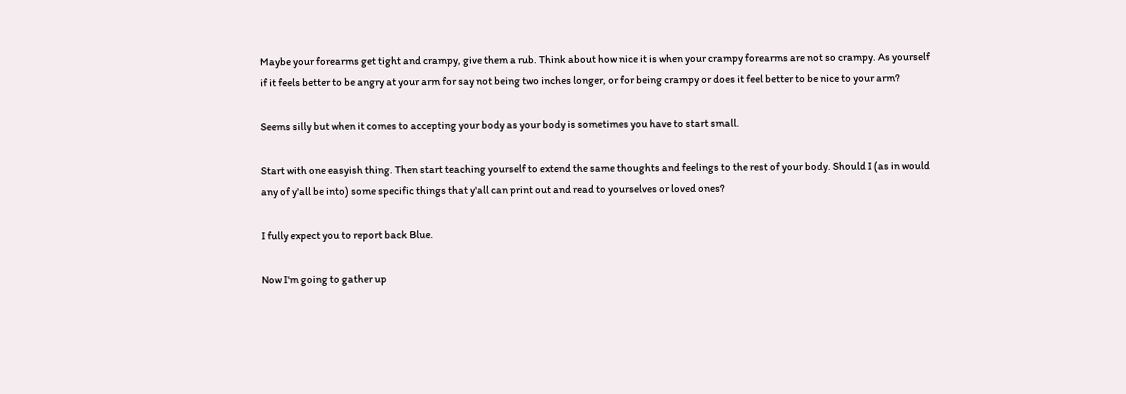Maybe your forearms get tight and crampy, give them a rub. Think about how nice it is when your crampy forearms are not so crampy. As yourself if it feels better to be angry at your arm for say not being two inches longer, or for being crampy or does it feel better to be nice to your arm?

Seems silly but when it comes to accepting your body as your body is sometimes you have to start small.

Start with one easyish thing. Then start teaching yourself to extend the same thoughts and feelings to the rest of your body. Should I (as in would any of y'all be into) some specific things that y'all can print out and read to yourselves or loved ones?

I fully expect you to report back Blue.

Now I'm going to gather up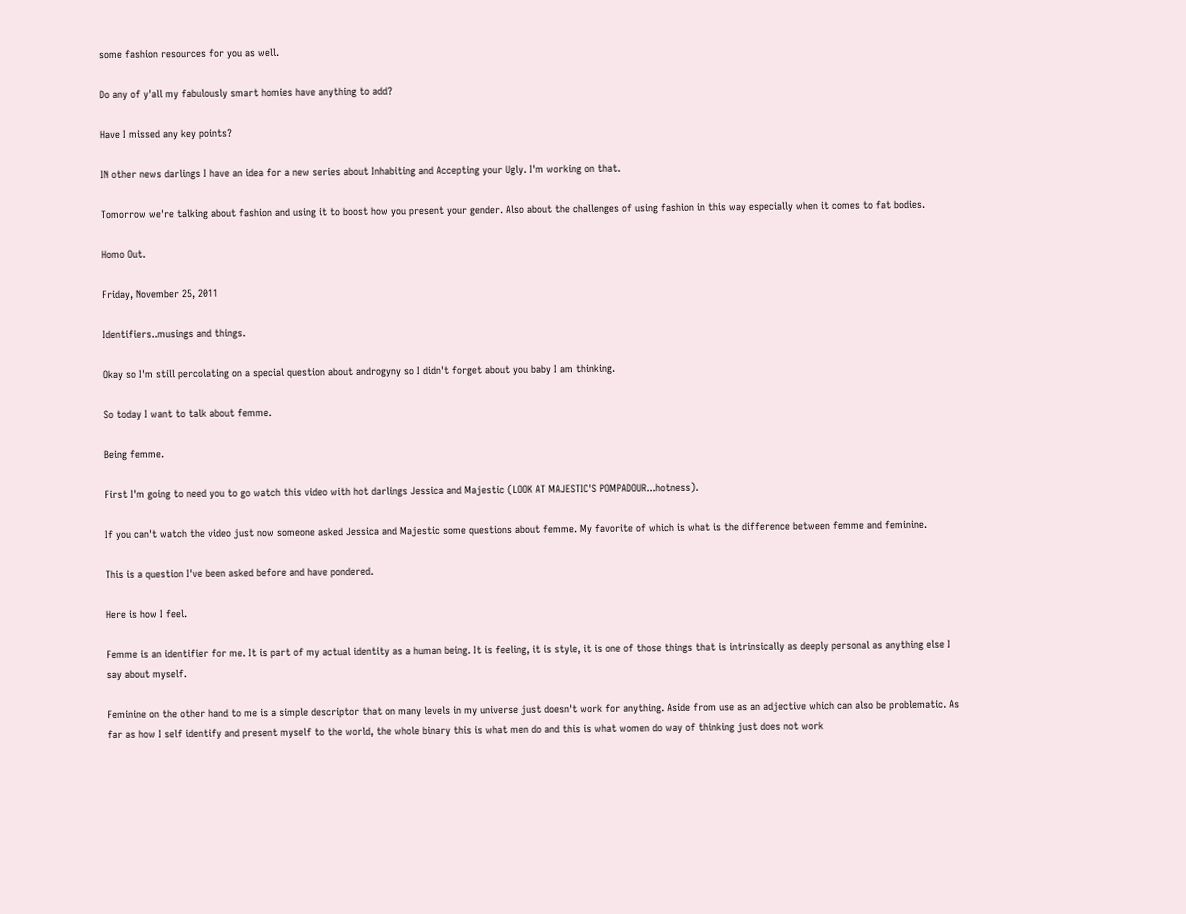some fashion resources for you as well.

Do any of y'all my fabulously smart homies have anything to add?

Have I missed any key points?

IN other news darlings I have an idea for a new series about Inhabiting and Accepting your Ugly. I'm working on that.

Tomorrow we're talking about fashion and using it to boost how you present your gender. Also about the challenges of using fashion in this way especially when it comes to fat bodies.

Homo Out.

Friday, November 25, 2011

Identifiers..musings and things.

Okay so I'm still percolating on a special question about androgyny so I didn't forget about you baby I am thinking.

So today I want to talk about femme.

Being femme.

First I'm going to need you to go watch this video with hot darlings Jessica and Majestic (LOOK AT MAJESTIC'S POMPADOUR...hotness).

If you can't watch the video just now someone asked Jessica and Majestic some questions about femme. My favorite of which is what is the difference between femme and feminine.

This is a question I've been asked before and have pondered.

Here is how I feel.

Femme is an identifier for me. It is part of my actual identity as a human being. It is feeling, it is style, it is one of those things that is intrinsically as deeply personal as anything else I say about myself.

Feminine on the other hand to me is a simple descriptor that on many levels in my universe just doesn't work for anything. Aside from use as an adjective which can also be problematic. As far as how I self identify and present myself to the world, the whole binary this is what men do and this is what women do way of thinking just does not work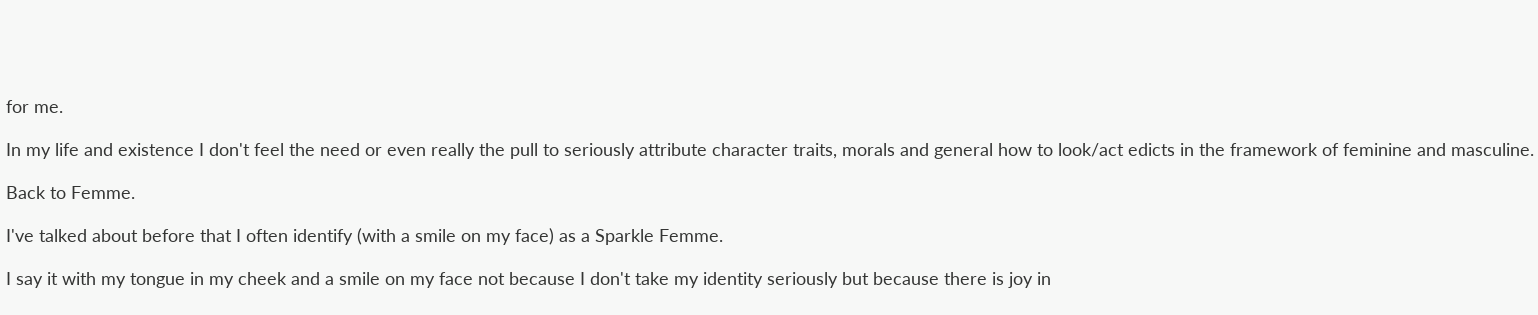for me.

In my life and existence I don't feel the need or even really the pull to seriously attribute character traits, morals and general how to look/act edicts in the framework of feminine and masculine.

Back to Femme.

I've talked about before that I often identify (with a smile on my face) as a Sparkle Femme.

I say it with my tongue in my cheek and a smile on my face not because I don't take my identity seriously but because there is joy in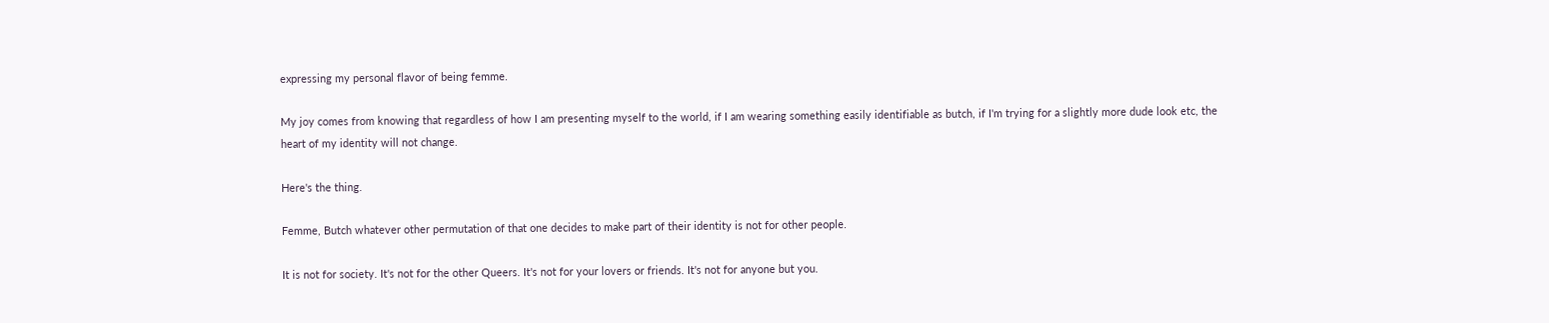expressing my personal flavor of being femme.

My joy comes from knowing that regardless of how I am presenting myself to the world, if I am wearing something easily identifiable as butch, if I'm trying for a slightly more dude look etc, the heart of my identity will not change.

Here's the thing.

Femme, Butch whatever other permutation of that one decides to make part of their identity is not for other people.

It is not for society. It's not for the other Queers. It's not for your lovers or friends. It's not for anyone but you.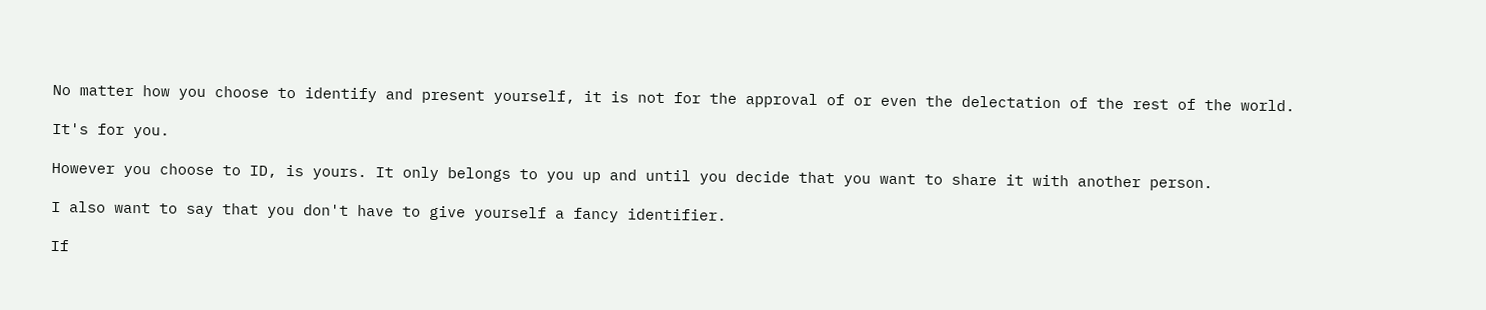No matter how you choose to identify and present yourself, it is not for the approval of or even the delectation of the rest of the world.

It's for you.

However you choose to ID, is yours. It only belongs to you up and until you decide that you want to share it with another person.

I also want to say that you don't have to give yourself a fancy identifier.

If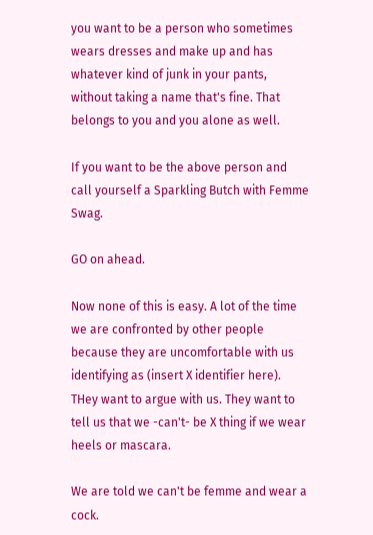you want to be a person who sometimes wears dresses and make up and has whatever kind of junk in your pants, without taking a name that's fine. That belongs to you and you alone as well.

If you want to be the above person and call yourself a Sparkling Butch with Femme Swag.

GO on ahead.

Now none of this is easy. A lot of the time we are confronted by other people because they are uncomfortable with us identifying as (insert X identifier here). THey want to argue with us. They want to tell us that we -can't- be X thing if we wear heels or mascara.

We are told we can't be femme and wear a cock.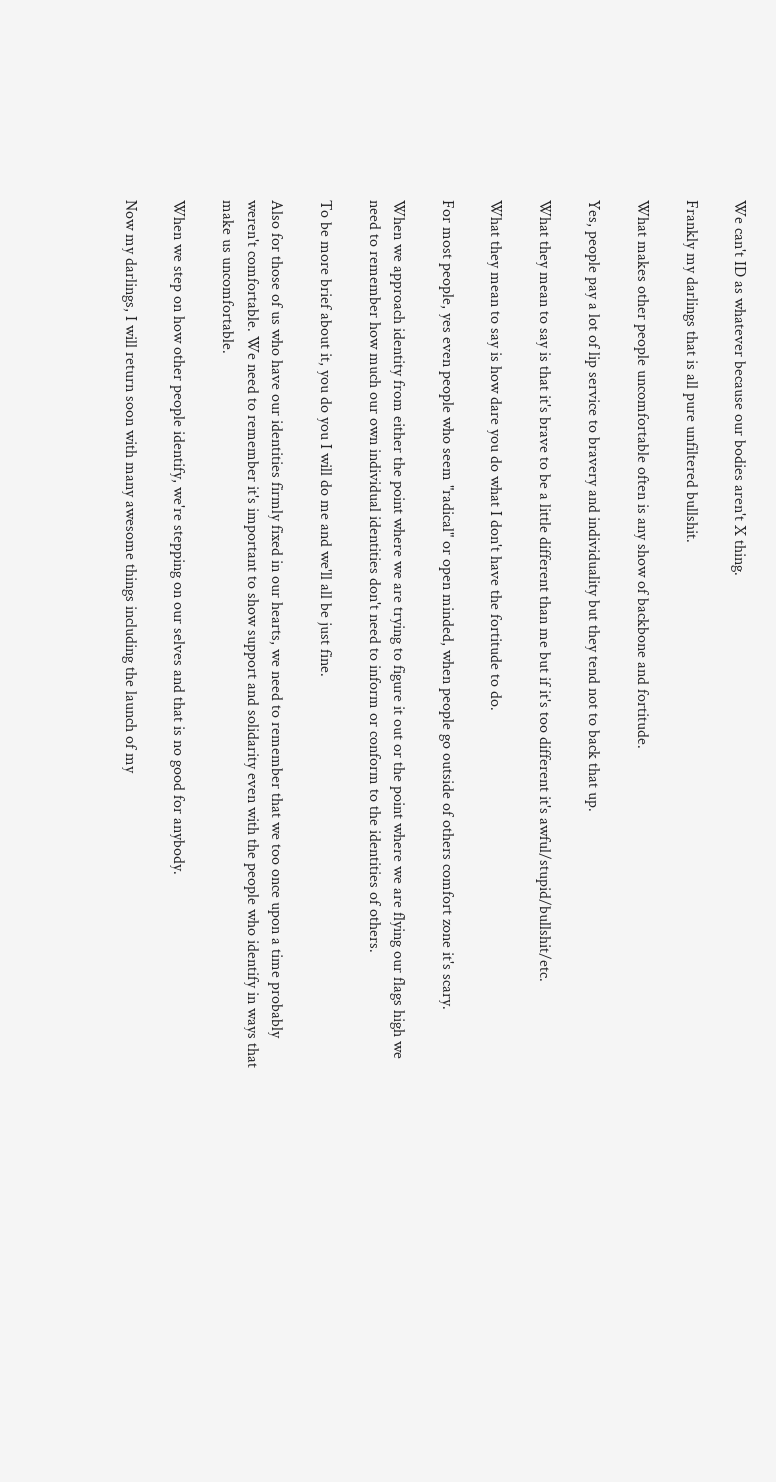We can't ID as whatever because our bodies aren't X thing.

Frankly my darlings that is all pure unfiltered bullshit.

What makes other people uncomfortable often is any show of backbone and fortitude.

Yes, people pay a lot of lip service to bravery and individuality but they tend not to back that up.

What they mean to say is that it's brave to be a little different than me but if it's too different it's awful/stupid/bullshit/etc.

What they mean to say is how dare you do what I don't have the fortitude to do.

For most people, yes even people who seem "radical" or open minded, when people go outside of others comfort zone it's scary.

When we approach identity from either the point where we are trying to figure it out or the point where we are flying our flags high we need to remember how much our own individual identities don't need to inform or conform to the identities of others.

To be more brief about it, you do you I will do me and we'll all be just fine.

Also for those of us who have our identities firmly fixed in our hearts, we need to remember that we too once upon a time probably weren't comfortable. We need to remember it's important to show support and solidarity even with the people who identify in ways that make us uncomfortable.

When we step on how other people identify, we're stepping on our selves and that is no good for anybody.

Now my darlings, I will return soon with many awesome things including the launch of my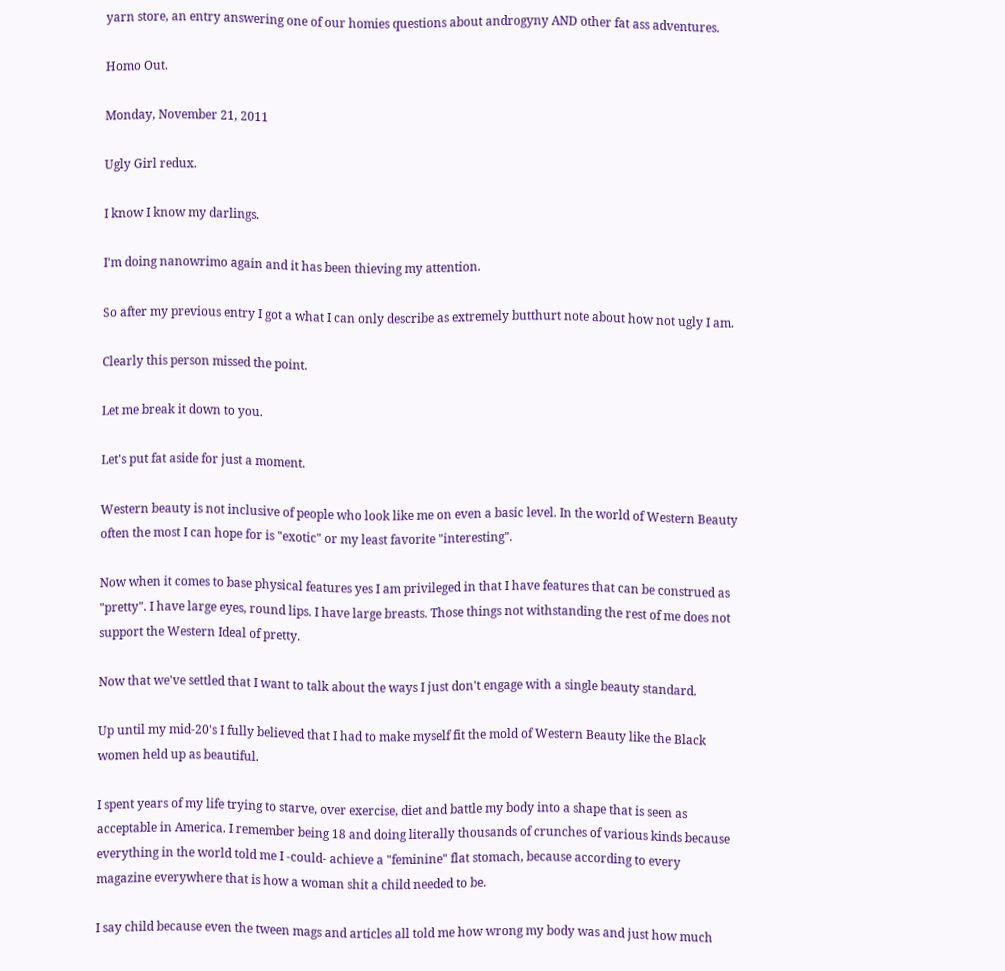yarn store, an entry answering one of our homies questions about androgyny AND other fat ass adventures.

Homo Out.

Monday, November 21, 2011

Ugly Girl redux.

I know I know my darlings.

I'm doing nanowrimo again and it has been thieving my attention.

So after my previous entry I got a what I can only describe as extremely butthurt note about how not ugly I am.

Clearly this person missed the point.

Let me break it down to you.

Let's put fat aside for just a moment.

Western beauty is not inclusive of people who look like me on even a basic level. In the world of Western Beauty often the most I can hope for is "exotic" or my least favorite "interesting".

Now when it comes to base physical features yes I am privileged in that I have features that can be construed as "pretty". I have large eyes, round lips. I have large breasts. Those things not withstanding the rest of me does not support the Western Ideal of pretty.

Now that we've settled that I want to talk about the ways I just don't engage with a single beauty standard.

Up until my mid-20's I fully believed that I had to make myself fit the mold of Western Beauty like the Black women held up as beautiful.

I spent years of my life trying to starve, over exercise, diet and battle my body into a shape that is seen as acceptable in America. I remember being 18 and doing literally thousands of crunches of various kinds because everything in the world told me I -could- achieve a "feminine" flat stomach, because according to every magazine everywhere that is how a woman shit a child needed to be.

I say child because even the tween mags and articles all told me how wrong my body was and just how much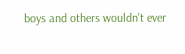boys and others wouldn't ever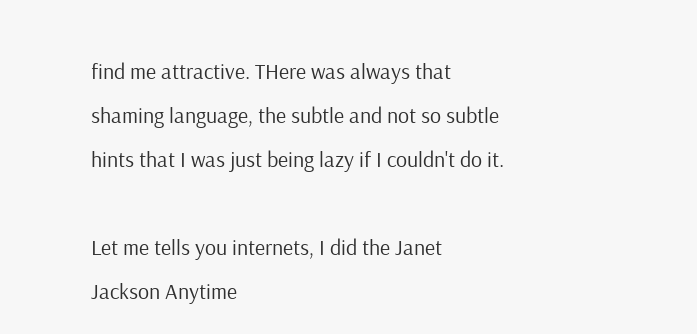find me attractive. THere was always that shaming language, the subtle and not so subtle hints that I was just being lazy if I couldn't do it.

Let me tells you internets, I did the Janet Jackson Anytime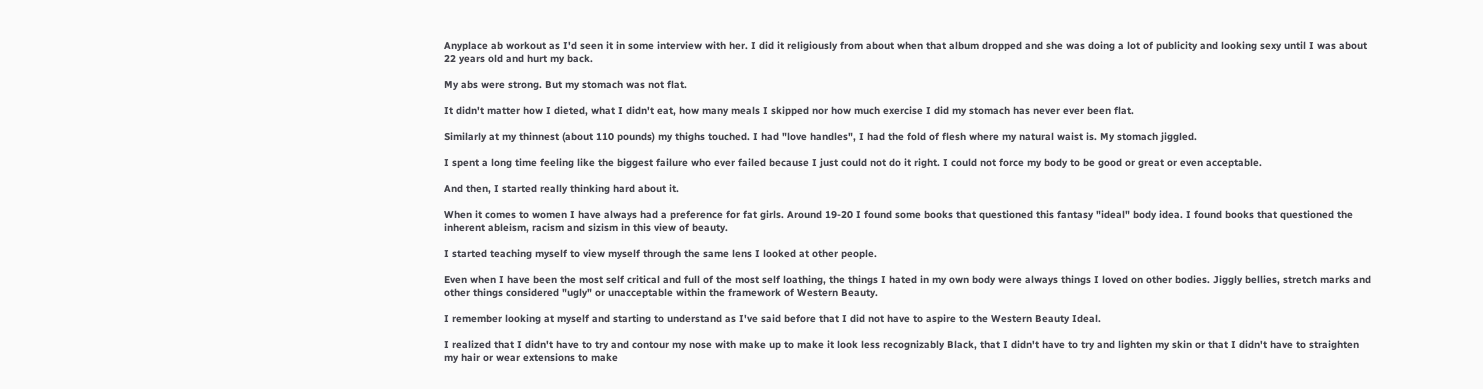Anyplace ab workout as I'd seen it in some interview with her. I did it religiously from about when that album dropped and she was doing a lot of publicity and looking sexy until I was about 22 years old and hurt my back.

My abs were strong. But my stomach was not flat.

It didn't matter how I dieted, what I didn't eat, how many meals I skipped nor how much exercise I did my stomach has never ever been flat.

Similarly at my thinnest (about 110 pounds) my thighs touched. I had "love handles", I had the fold of flesh where my natural waist is. My stomach jiggled.

I spent a long time feeling like the biggest failure who ever failed because I just could not do it right. I could not force my body to be good or great or even acceptable.

And then, I started really thinking hard about it.

When it comes to women I have always had a preference for fat girls. Around 19-20 I found some books that questioned this fantasy "ideal" body idea. I found books that questioned the inherent ableism, racism and sizism in this view of beauty.

I started teaching myself to view myself through the same lens I looked at other people.

Even when I have been the most self critical and full of the most self loathing, the things I hated in my own body were always things I loved on other bodies. Jiggly bellies, stretch marks and other things considered "ugly" or unacceptable within the framework of Western Beauty.

I remember looking at myself and starting to understand as I've said before that I did not have to aspire to the Western Beauty Ideal.

I realized that I didn't have to try and contour my nose with make up to make it look less recognizably Black, that I didn't have to try and lighten my skin or that I didn't have to straighten my hair or wear extensions to make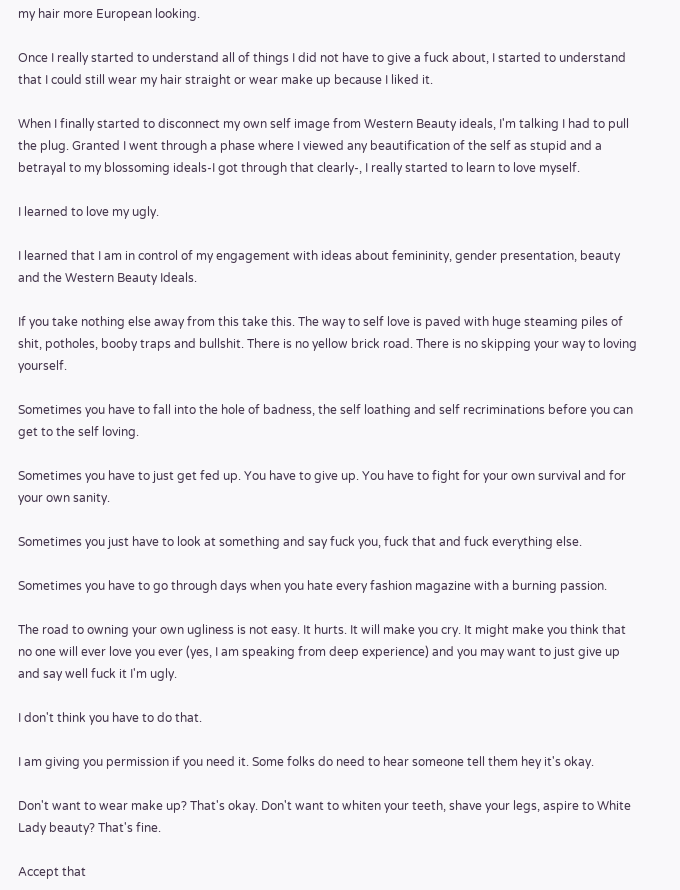my hair more European looking.

Once I really started to understand all of things I did not have to give a fuck about, I started to understand that I could still wear my hair straight or wear make up because I liked it.

When I finally started to disconnect my own self image from Western Beauty ideals, I'm talking I had to pull the plug. Granted I went through a phase where I viewed any beautification of the self as stupid and a betrayal to my blossoming ideals-I got through that clearly-, I really started to learn to love myself.

I learned to love my ugly.

I learned that I am in control of my engagement with ideas about femininity, gender presentation, beauty and the Western Beauty Ideals.

If you take nothing else away from this take this. The way to self love is paved with huge steaming piles of shit, potholes, booby traps and bullshit. There is no yellow brick road. There is no skipping your way to loving yourself.

Sometimes you have to fall into the hole of badness, the self loathing and self recriminations before you can get to the self loving.

Sometimes you have to just get fed up. You have to give up. You have to fight for your own survival and for your own sanity.

Sometimes you just have to look at something and say fuck you, fuck that and fuck everything else.

Sometimes you have to go through days when you hate every fashion magazine with a burning passion.

The road to owning your own ugliness is not easy. It hurts. It will make you cry. It might make you think that no one will ever love you ever (yes, I am speaking from deep experience) and you may want to just give up and say well fuck it I'm ugly.

I don't think you have to do that.

I am giving you permission if you need it. Some folks do need to hear someone tell them hey it's okay.

Don't want to wear make up? That's okay. Don't want to whiten your teeth, shave your legs, aspire to White Lady beauty? That's fine.

Accept that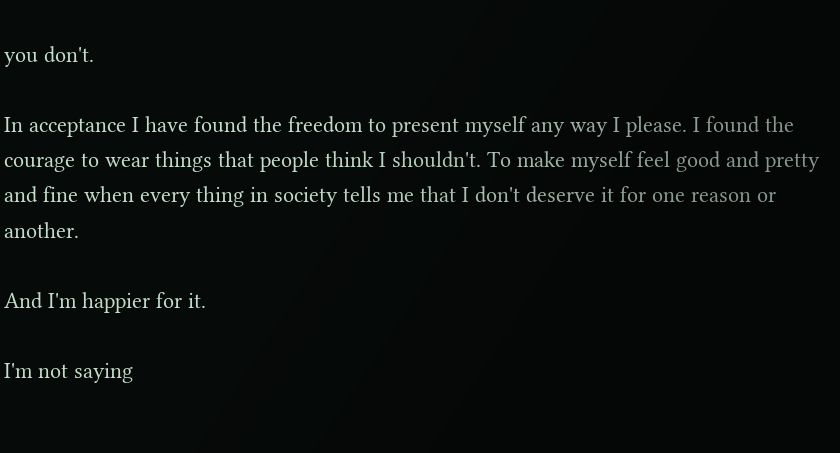you don't.

In acceptance I have found the freedom to present myself any way I please. I found the courage to wear things that people think I shouldn't. To make myself feel good and pretty and fine when every thing in society tells me that I don't deserve it for one reason or another.

And I'm happier for it.

I'm not saying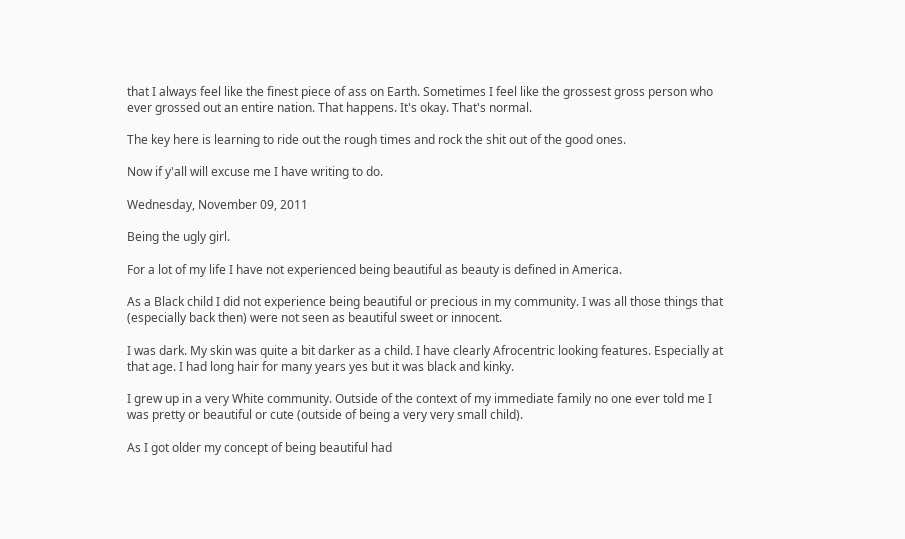that I always feel like the finest piece of ass on Earth. Sometimes I feel like the grossest gross person who ever grossed out an entire nation. That happens. It's okay. That's normal.

The key here is learning to ride out the rough times and rock the shit out of the good ones.

Now if y'all will excuse me I have writing to do.

Wednesday, November 09, 2011

Being the ugly girl.

For a lot of my life I have not experienced being beautiful as beauty is defined in America.

As a Black child I did not experience being beautiful or precious in my community. I was all those things that (especially back then) were not seen as beautiful sweet or innocent.

I was dark. My skin was quite a bit darker as a child. I have clearly Afrocentric looking features. Especially at that age. I had long hair for many years yes but it was black and kinky.

I grew up in a very White community. Outside of the context of my immediate family no one ever told me I was pretty or beautiful or cute (outside of being a very very small child).

As I got older my concept of being beautiful had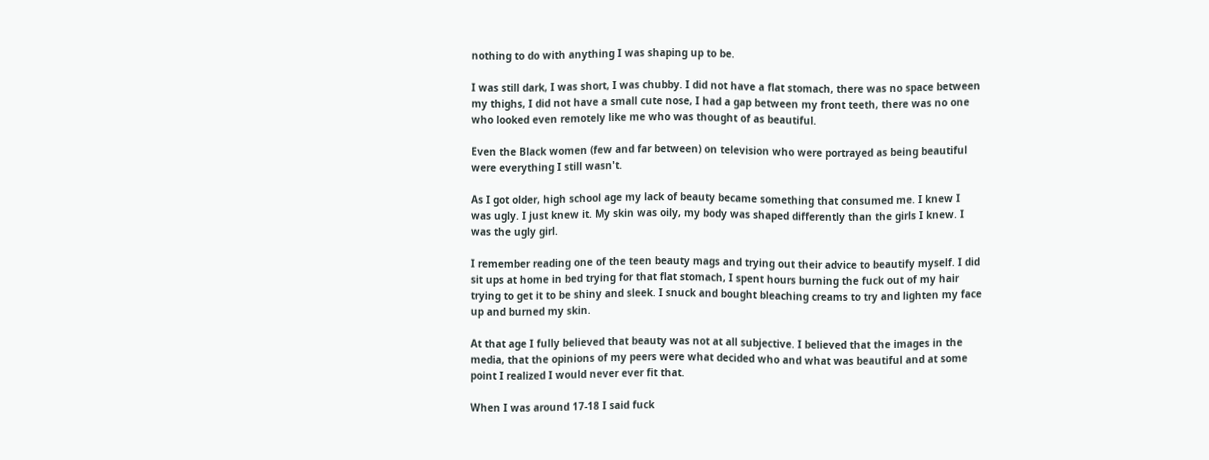nothing to do with anything I was shaping up to be.

I was still dark, I was short, I was chubby. I did not have a flat stomach, there was no space between my thighs, I did not have a small cute nose, I had a gap between my front teeth, there was no one who looked even remotely like me who was thought of as beautiful.

Even the Black women (few and far between) on television who were portrayed as being beautiful were everything I still wasn't.

As I got older, high school age my lack of beauty became something that consumed me. I knew I was ugly. I just knew it. My skin was oily, my body was shaped differently than the girls I knew. I was the ugly girl.

I remember reading one of the teen beauty mags and trying out their advice to beautify myself. I did sit ups at home in bed trying for that flat stomach, I spent hours burning the fuck out of my hair trying to get it to be shiny and sleek. I snuck and bought bleaching creams to try and lighten my face up and burned my skin.

At that age I fully believed that beauty was not at all subjective. I believed that the images in the media, that the opinions of my peers were what decided who and what was beautiful and at some point I realized I would never ever fit that.

When I was around 17-18 I said fuck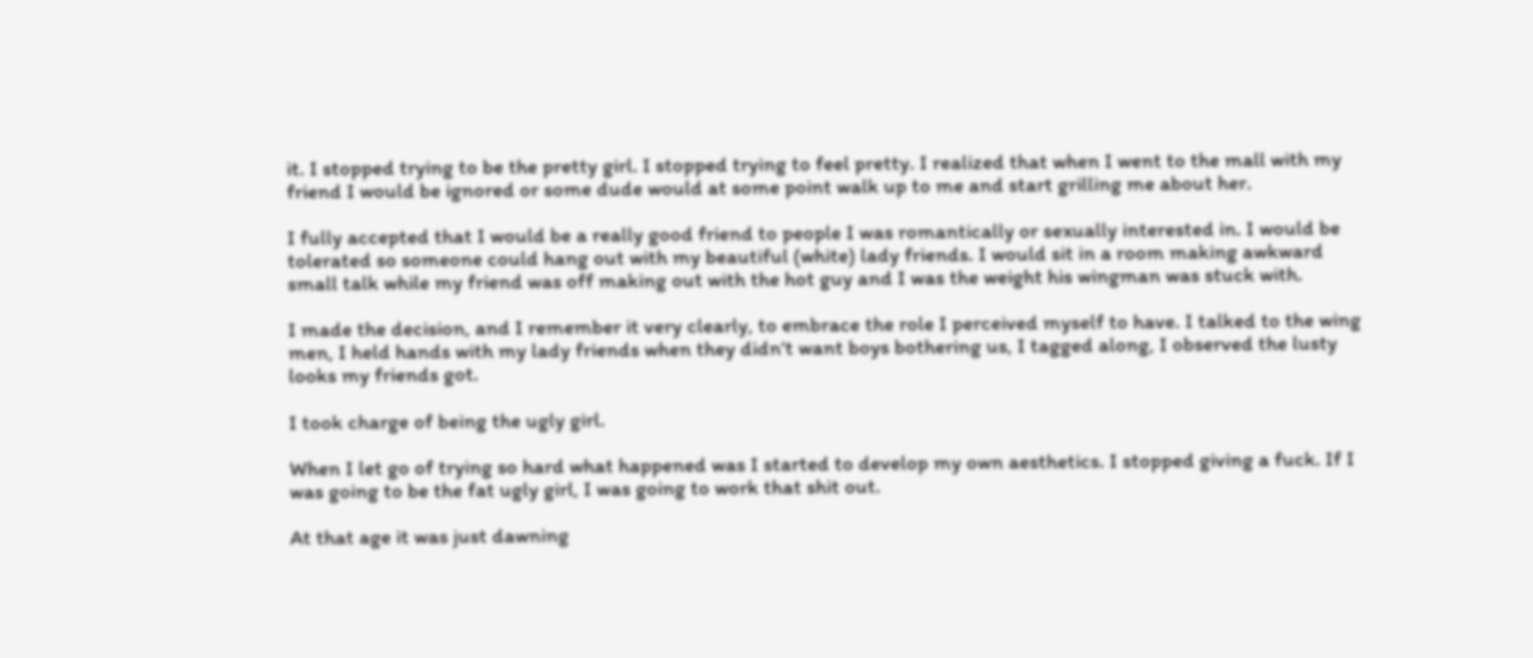it. I stopped trying to be the pretty girl. I stopped trying to feel pretty. I realized that when I went to the mall with my friend I would be ignored or some dude would at some point walk up to me and start grilling me about her.

I fully accepted that I would be a really good friend to people I was romantically or sexually interested in. I would be tolerated so someone could hang out with my beautiful (white) lady friends. I would sit in a room making awkward small talk while my friend was off making out with the hot guy and I was the weight his wingman was stuck with.

I made the decision, and I remember it very clearly, to embrace the role I perceived myself to have. I talked to the wing men, I held hands with my lady friends when they didn't want boys bothering us, I tagged along, I observed the lusty looks my friends got.

I took charge of being the ugly girl.

When I let go of trying so hard what happened was I started to develop my own aesthetics. I stopped giving a fuck. If I was going to be the fat ugly girl, I was going to work that shit out.

At that age it was just dawning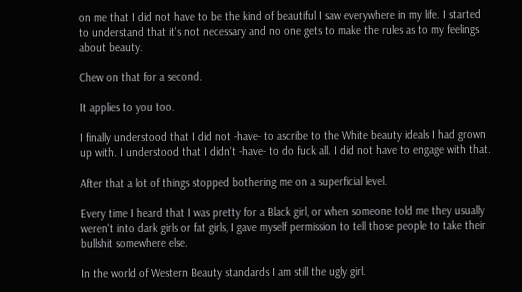on me that I did not have to be the kind of beautiful I saw everywhere in my life. I started to understand that it's not necessary and no one gets to make the rules as to my feelings about beauty.

Chew on that for a second.

It applies to you too.

I finally understood that I did not -have- to ascribe to the White beauty ideals I had grown up with. I understood that I didn't -have- to do fuck all. I did not have to engage with that.

After that a lot of things stopped bothering me on a superficial level.

Every time I heard that I was pretty for a Black girl, or when someone told me they usually weren't into dark girls or fat girls, I gave myself permission to tell those people to take their bullshit somewhere else.

In the world of Western Beauty standards I am still the ugly girl.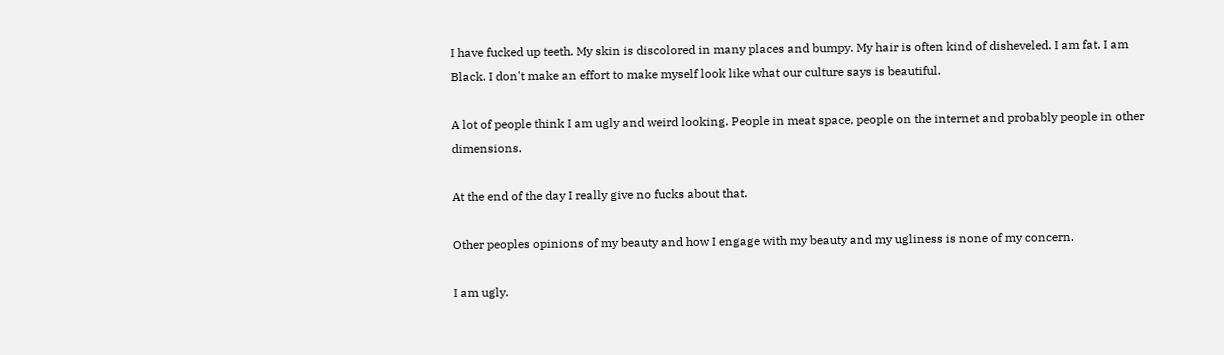I have fucked up teeth. My skin is discolored in many places and bumpy. My hair is often kind of disheveled. I am fat. I am Black. I don't make an effort to make myself look like what our culture says is beautiful.

A lot of people think I am ugly and weird looking. People in meat space, people on the internet and probably people in other dimensions.

At the end of the day I really give no fucks about that.

Other peoples opinions of my beauty and how I engage with my beauty and my ugliness is none of my concern.

I am ugly.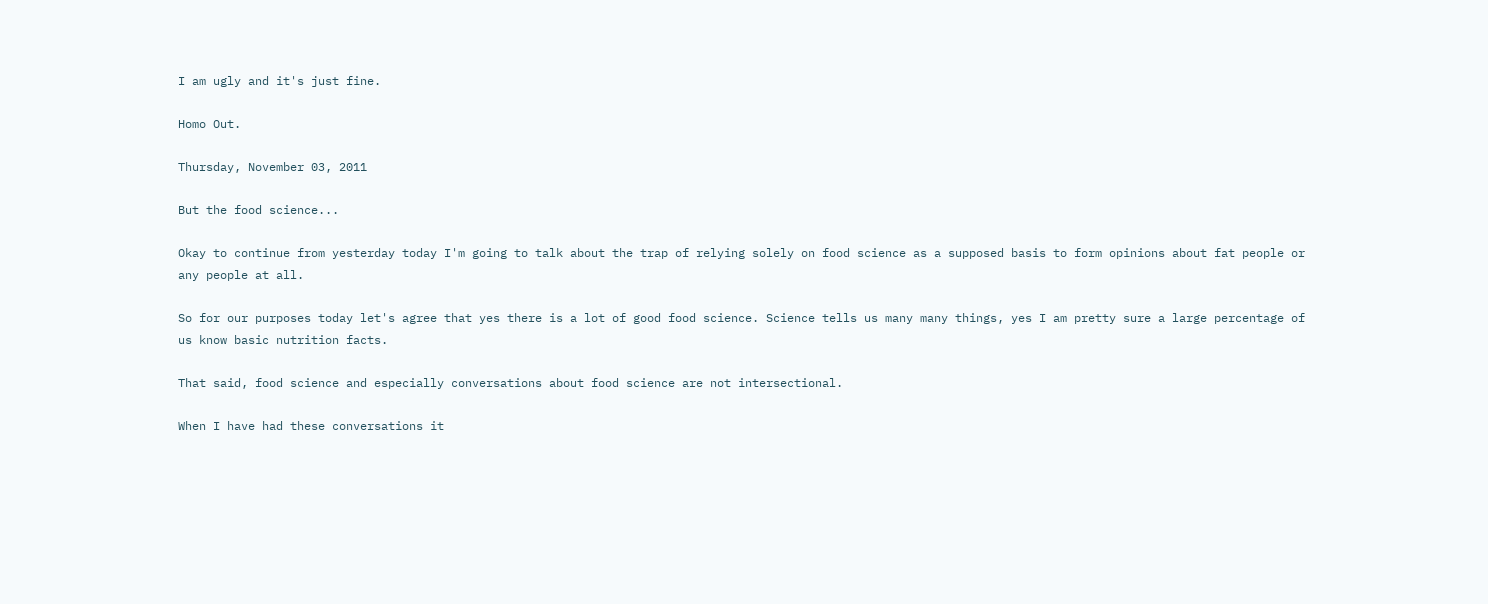I am ugly and it's just fine.

Homo Out.

Thursday, November 03, 2011

But the food science...

Okay to continue from yesterday today I'm going to talk about the trap of relying solely on food science as a supposed basis to form opinions about fat people or any people at all.

So for our purposes today let's agree that yes there is a lot of good food science. Science tells us many many things, yes I am pretty sure a large percentage of us know basic nutrition facts.

That said, food science and especially conversations about food science are not intersectional.

When I have had these conversations it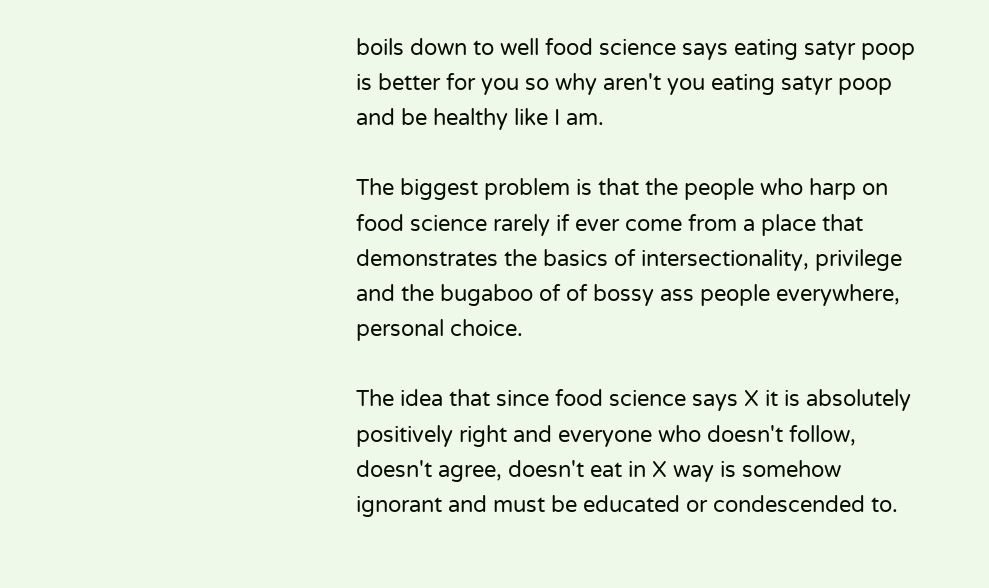boils down to well food science says eating satyr poop is better for you so why aren't you eating satyr poop and be healthy like I am.

The biggest problem is that the people who harp on food science rarely if ever come from a place that demonstrates the basics of intersectionality, privilege and the bugaboo of of bossy ass people everywhere, personal choice.

The idea that since food science says X it is absolutely positively right and everyone who doesn't follow, doesn't agree, doesn't eat in X way is somehow ignorant and must be educated or condescended to.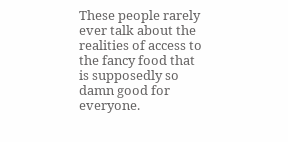These people rarely ever talk about the realities of access to the fancy food that is supposedly so damn good for everyone.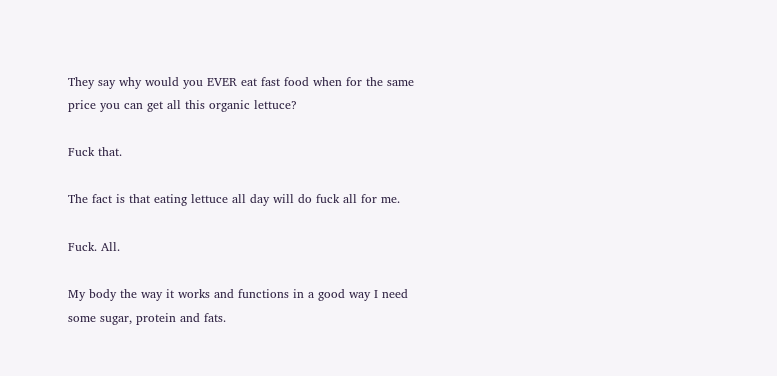They say why would you EVER eat fast food when for the same price you can get all this organic lettuce?

Fuck that.

The fact is that eating lettuce all day will do fuck all for me.

Fuck. All.

My body the way it works and functions in a good way I need some sugar, protein and fats.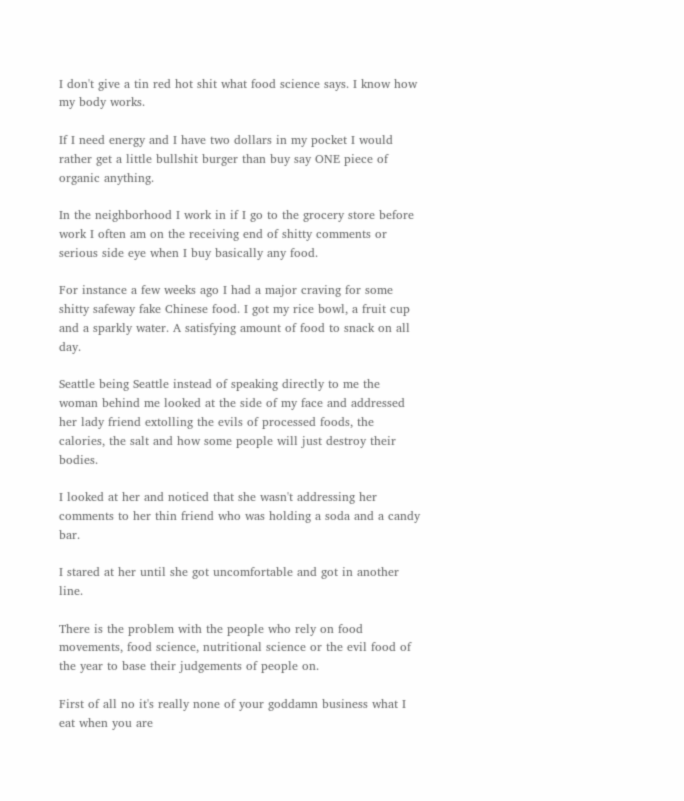I don't give a tin red hot shit what food science says. I know how my body works.

If I need energy and I have two dollars in my pocket I would rather get a little bullshit burger than buy say ONE piece of organic anything.

In the neighborhood I work in if I go to the grocery store before work I often am on the receiving end of shitty comments or serious side eye when I buy basically any food.

For instance a few weeks ago I had a major craving for some shitty safeway fake Chinese food. I got my rice bowl, a fruit cup and a sparkly water. A satisfying amount of food to snack on all day.

Seattle being Seattle instead of speaking directly to me the woman behind me looked at the side of my face and addressed her lady friend extolling the evils of processed foods, the calories, the salt and how some people will just destroy their bodies.

I looked at her and noticed that she wasn't addressing her comments to her thin friend who was holding a soda and a candy bar.

I stared at her until she got uncomfortable and got in another line.

There is the problem with the people who rely on food movements, food science, nutritional science or the evil food of the year to base their judgements of people on.

First of all no it's really none of your goddamn business what I eat when you are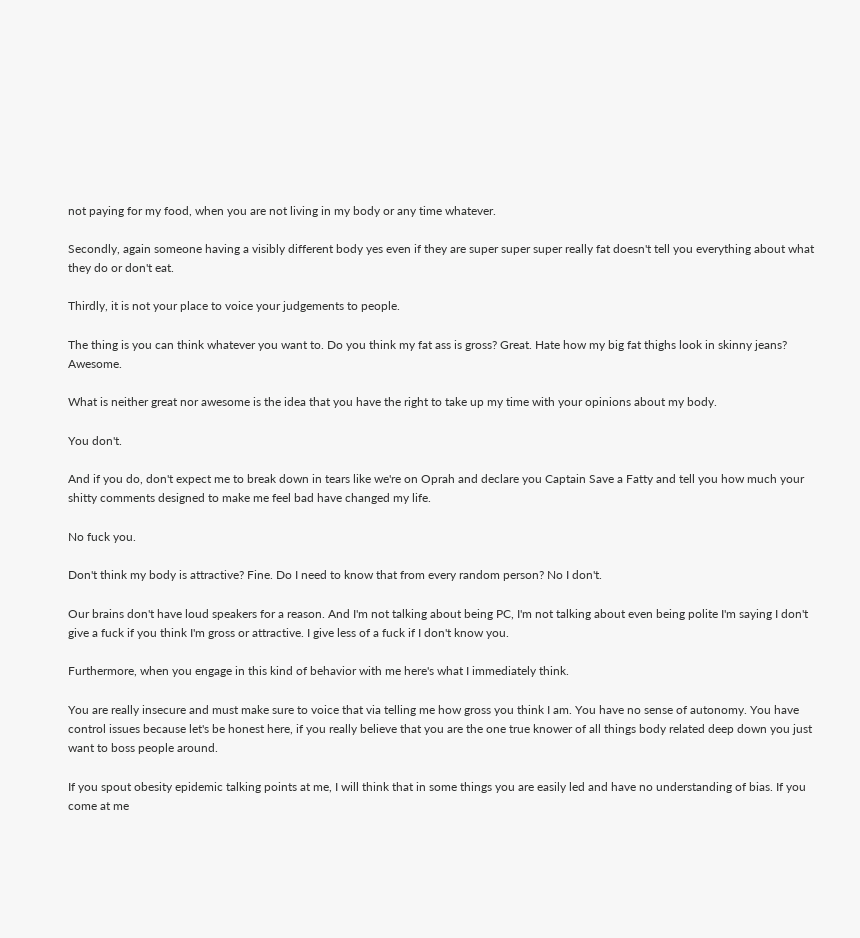not paying for my food, when you are not living in my body or any time whatever.

Secondly, again someone having a visibly different body yes even if they are super super super really fat doesn't tell you everything about what they do or don't eat.

Thirdly, it is not your place to voice your judgements to people.

The thing is you can think whatever you want to. Do you think my fat ass is gross? Great. Hate how my big fat thighs look in skinny jeans? Awesome.

What is neither great nor awesome is the idea that you have the right to take up my time with your opinions about my body.

You don't.

And if you do, don't expect me to break down in tears like we're on Oprah and declare you Captain Save a Fatty and tell you how much your shitty comments designed to make me feel bad have changed my life.

No fuck you.

Don't think my body is attractive? Fine. Do I need to know that from every random person? No I don't.

Our brains don't have loud speakers for a reason. And I'm not talking about being PC, I'm not talking about even being polite I'm saying I don't give a fuck if you think I'm gross or attractive. I give less of a fuck if I don't know you.

Furthermore, when you engage in this kind of behavior with me here's what I immediately think.

You are really insecure and must make sure to voice that via telling me how gross you think I am. You have no sense of autonomy. You have control issues because let's be honest here, if you really believe that you are the one true knower of all things body related deep down you just want to boss people around.

If you spout obesity epidemic talking points at me, I will think that in some things you are easily led and have no understanding of bias. If you come at me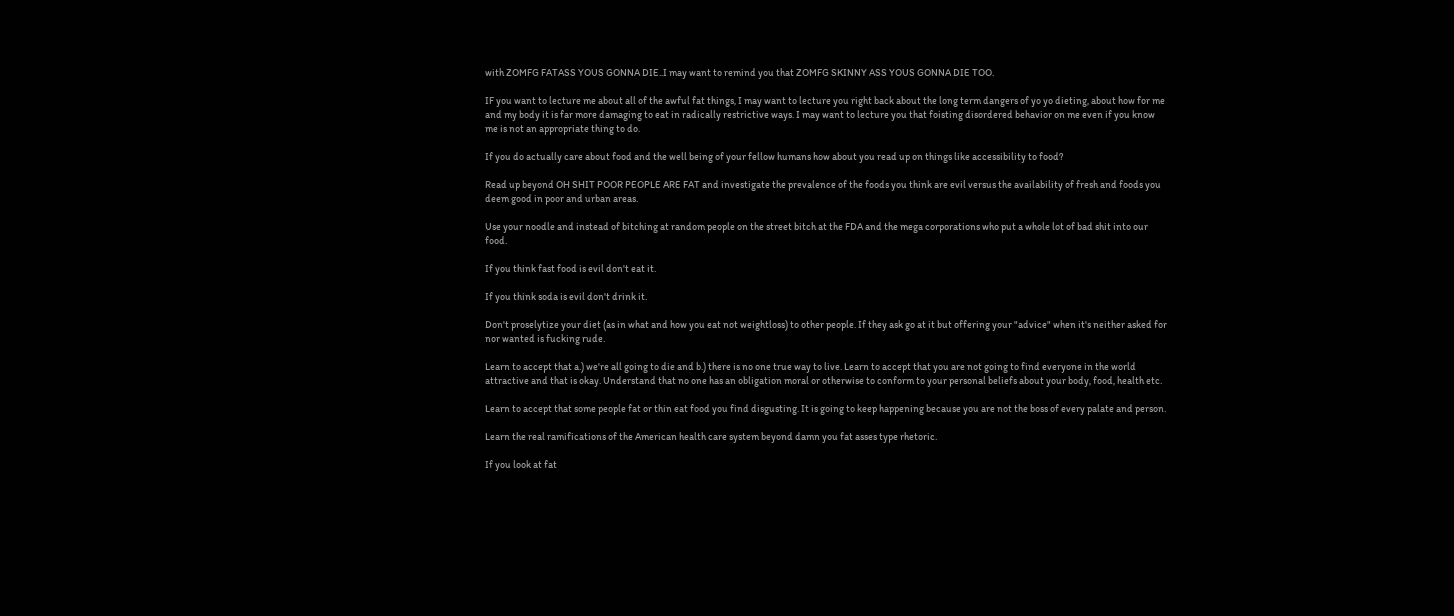with ZOMFG FATASS YOUS GONNA DIE..I may want to remind you that ZOMFG SKINNY ASS YOUS GONNA DIE TOO.

IF you want to lecture me about all of the awful fat things, I may want to lecture you right back about the long term dangers of yo yo dieting, about how for me and my body it is far more damaging to eat in radically restrictive ways. I may want to lecture you that foisting disordered behavior on me even if you know me is not an appropriate thing to do.

If you do actually care about food and the well being of your fellow humans how about you read up on things like accessibility to food?

Read up beyond OH SHIT POOR PEOPLE ARE FAT and investigate the prevalence of the foods you think are evil versus the availability of fresh and foods you deem good in poor and urban areas.

Use your noodle and instead of bitching at random people on the street bitch at the FDA and the mega corporations who put a whole lot of bad shit into our food.

If you think fast food is evil don't eat it.

If you think soda is evil don't drink it.

Don't proselytize your diet (as in what and how you eat not weightloss) to other people. If they ask go at it but offering your "advice" when it's neither asked for nor wanted is fucking rude.

Learn to accept that a.) we're all going to die and b.) there is no one true way to live. Learn to accept that you are not going to find everyone in the world attractive and that is okay. Understand that no one has an obligation moral or otherwise to conform to your personal beliefs about your body, food, health etc.

Learn to accept that some people fat or thin eat food you find disgusting. It is going to keep happening because you are not the boss of every palate and person.

Learn the real ramifications of the American health care system beyond damn you fat asses type rhetoric.

If you look at fat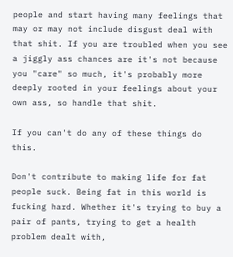people and start having many feelings that may or may not include disgust deal with that shit. If you are troubled when you see a jiggly ass chances are it's not because you "care" so much, it's probably more deeply rooted in your feelings about your own ass, so handle that shit.

If you can't do any of these things do this.

Don't contribute to making life for fat people suck. Being fat in this world is fucking hard. Whether it's trying to buy a pair of pants, trying to get a health problem dealt with,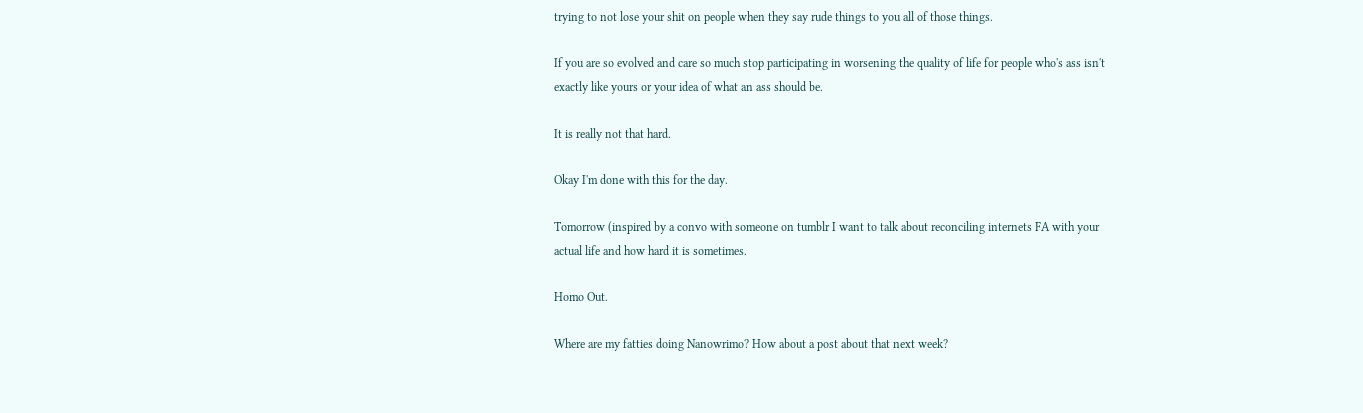trying to not lose your shit on people when they say rude things to you all of those things.

If you are so evolved and care so much stop participating in worsening the quality of life for people who's ass isn't exactly like yours or your idea of what an ass should be.

It is really not that hard.

Okay I'm done with this for the day.

Tomorrow (inspired by a convo with someone on tumblr I want to talk about reconciling internets FA with your actual life and how hard it is sometimes.

Homo Out.

Where are my fatties doing Nanowrimo? How about a post about that next week?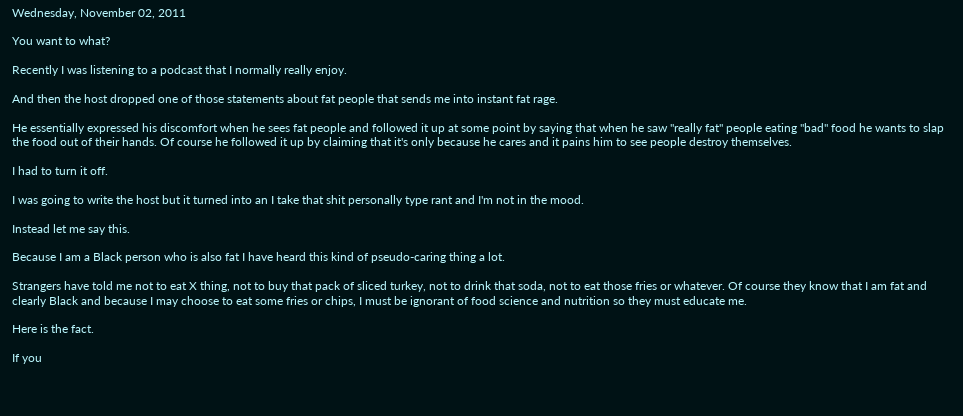Wednesday, November 02, 2011

You want to what?

Recently I was listening to a podcast that I normally really enjoy.

And then the host dropped one of those statements about fat people that sends me into instant fat rage.

He essentially expressed his discomfort when he sees fat people and followed it up at some point by saying that when he saw "really fat" people eating "bad" food he wants to slap the food out of their hands. Of course he followed it up by claiming that it's only because he cares and it pains him to see people destroy themselves.

I had to turn it off.

I was going to write the host but it turned into an I take that shit personally type rant and I'm not in the mood.

Instead let me say this.

Because I am a Black person who is also fat I have heard this kind of pseudo-caring thing a lot.

Strangers have told me not to eat X thing, not to buy that pack of sliced turkey, not to drink that soda, not to eat those fries or whatever. Of course they know that I am fat and clearly Black and because I may choose to eat some fries or chips, I must be ignorant of food science and nutrition so they must educate me.

Here is the fact.

If you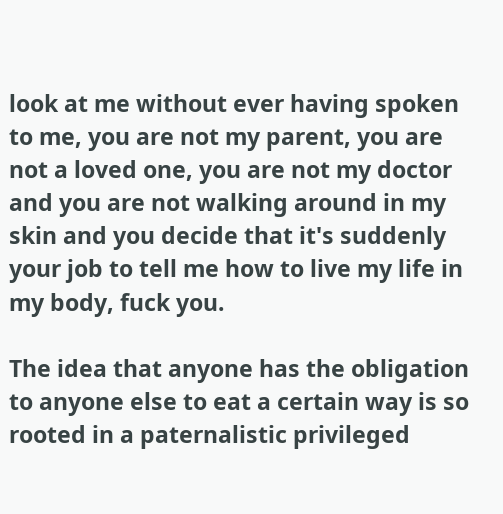look at me without ever having spoken to me, you are not my parent, you are not a loved one, you are not my doctor and you are not walking around in my skin and you decide that it's suddenly your job to tell me how to live my life in my body, fuck you.

The idea that anyone has the obligation to anyone else to eat a certain way is so rooted in a paternalistic privileged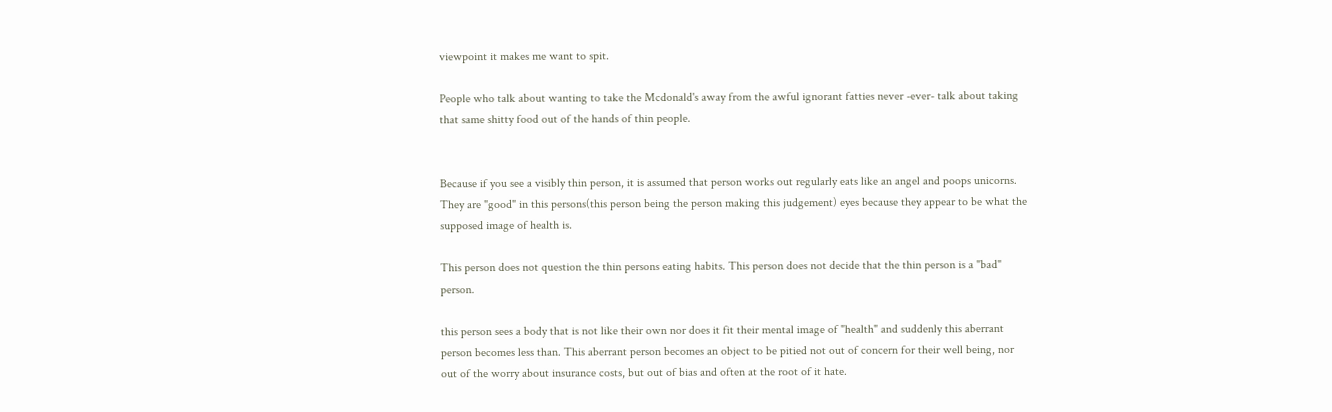viewpoint it makes me want to spit.

People who talk about wanting to take the Mcdonald's away from the awful ignorant fatties never -ever- talk about taking that same shitty food out of the hands of thin people.


Because if you see a visibly thin person, it is assumed that person works out regularly eats like an angel and poops unicorns. They are "good" in this persons(this person being the person making this judgement) eyes because they appear to be what the supposed image of health is.

This person does not question the thin persons eating habits. This person does not decide that the thin person is a "bad" person.

this person sees a body that is not like their own nor does it fit their mental image of "health" and suddenly this aberrant person becomes less than. This aberrant person becomes an object to be pitied not out of concern for their well being, nor out of the worry about insurance costs, but out of bias and often at the root of it hate.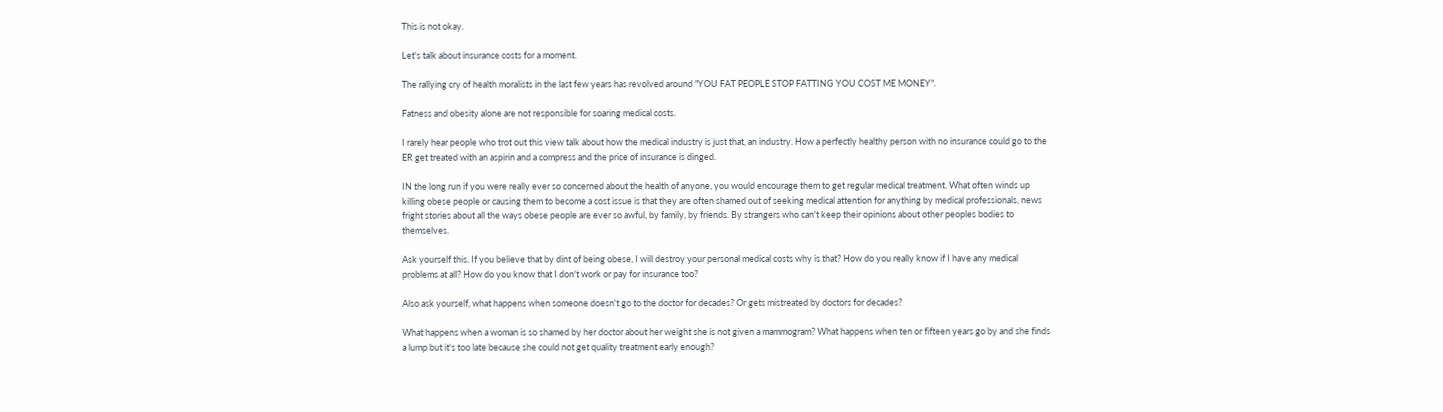This is not okay.

Let's talk about insurance costs for a moment.

The rallying cry of health moralists in the last few years has revolved around "YOU FAT PEOPLE STOP FATTING YOU COST ME MONEY".

Fatness and obesity alone are not responsible for soaring medical costs.

I rarely hear people who trot out this view talk about how the medical industry is just that, an industry. How a perfectly healthy person with no insurance could go to the ER get treated with an aspirin and a compress and the price of insurance is dinged.

IN the long run if you were really ever so concerned about the health of anyone, you would encourage them to get regular medical treatment. What often winds up killing obese people or causing them to become a cost issue is that they are often shamed out of seeking medical attention for anything by medical professionals, news fright stories about all the ways obese people are ever so awful, by family, by friends. By strangers who can't keep their opinions about other peoples bodies to themselves.

Ask yourself this. If you believe that by dint of being obese, I will destroy your personal medical costs why is that? How do you really know if I have any medical problems at all? How do you know that I don't work or pay for insurance too?

Also ask yourself, what happens when someone doesn't go to the doctor for decades? Or gets mistreated by doctors for decades?

What happens when a woman is so shamed by her doctor about her weight she is not given a mammogram? What happens when ten or fifteen years go by and she finds a lump but it's too late because she could not get quality treatment early enough?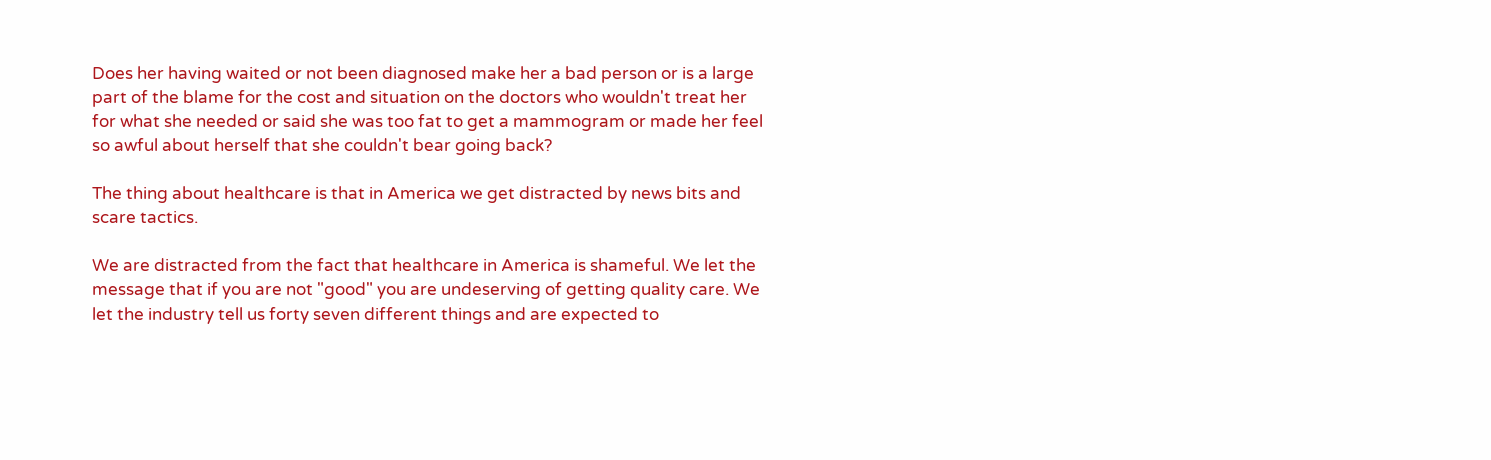Does her having waited or not been diagnosed make her a bad person or is a large part of the blame for the cost and situation on the doctors who wouldn't treat her for what she needed or said she was too fat to get a mammogram or made her feel so awful about herself that she couldn't bear going back?

The thing about healthcare is that in America we get distracted by news bits and scare tactics.

We are distracted from the fact that healthcare in America is shameful. We let the message that if you are not "good" you are undeserving of getting quality care. We let the industry tell us forty seven different things and are expected to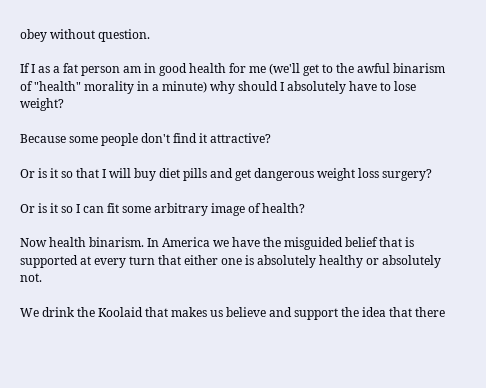obey without question.

If I as a fat person am in good health for me (we'll get to the awful binarism of "health" morality in a minute) why should I absolutely have to lose weight?

Because some people don't find it attractive?

Or is it so that I will buy diet pills and get dangerous weight loss surgery?

Or is it so I can fit some arbitrary image of health?

Now health binarism. In America we have the misguided belief that is supported at every turn that either one is absolutely healthy or absolutely not.

We drink the Koolaid that makes us believe and support the idea that there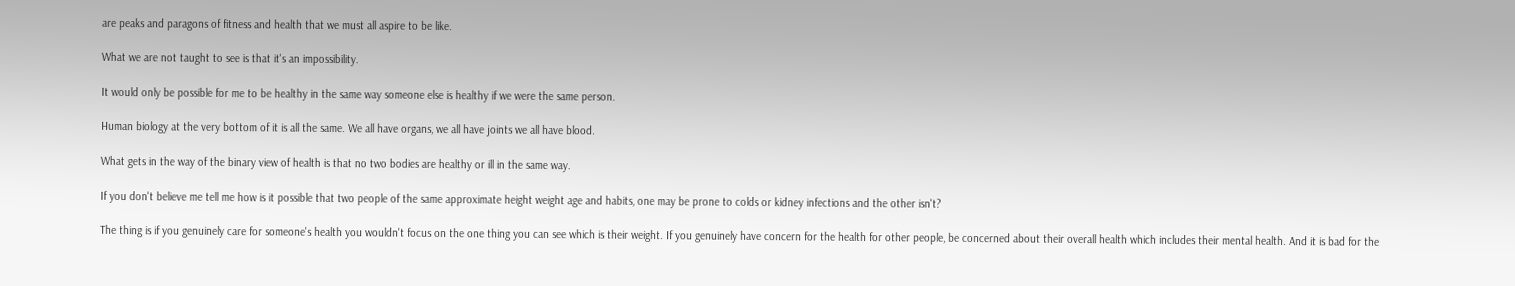are peaks and paragons of fitness and health that we must all aspire to be like.

What we are not taught to see is that it's an impossibility.

It would only be possible for me to be healthy in the same way someone else is healthy if we were the same person.

Human biology at the very bottom of it is all the same. We all have organs, we all have joints we all have blood.

What gets in the way of the binary view of health is that no two bodies are healthy or ill in the same way.

If you don't believe me tell me how is it possible that two people of the same approximate height weight age and habits, one may be prone to colds or kidney infections and the other isn't?

The thing is if you genuinely care for someone's health you wouldn't focus on the one thing you can see which is their weight. If you genuinely have concern for the health for other people, be concerned about their overall health which includes their mental health. And it is bad for the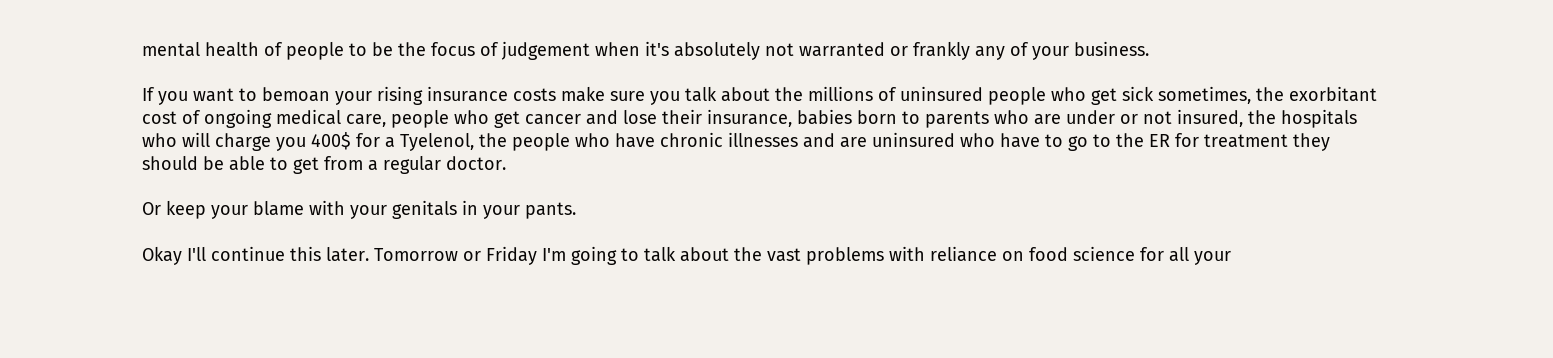mental health of people to be the focus of judgement when it's absolutely not warranted or frankly any of your business.

If you want to bemoan your rising insurance costs make sure you talk about the millions of uninsured people who get sick sometimes, the exorbitant cost of ongoing medical care, people who get cancer and lose their insurance, babies born to parents who are under or not insured, the hospitals who will charge you 400$ for a Tyelenol, the people who have chronic illnesses and are uninsured who have to go to the ER for treatment they should be able to get from a regular doctor.

Or keep your blame with your genitals in your pants.

Okay I'll continue this later. Tomorrow or Friday I'm going to talk about the vast problems with reliance on food science for all your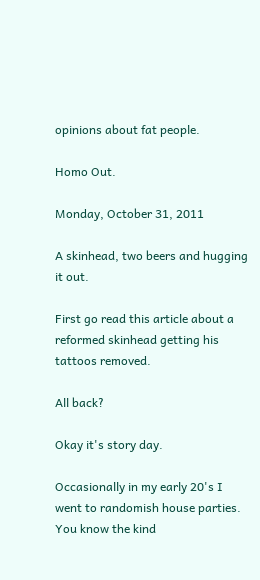opinions about fat people.

Homo Out.

Monday, October 31, 2011

A skinhead, two beers and hugging it out.

First go read this article about a reformed skinhead getting his tattoos removed.

All back?

Okay it's story day.

Occasionally in my early 20's I went to randomish house parties. You know the kind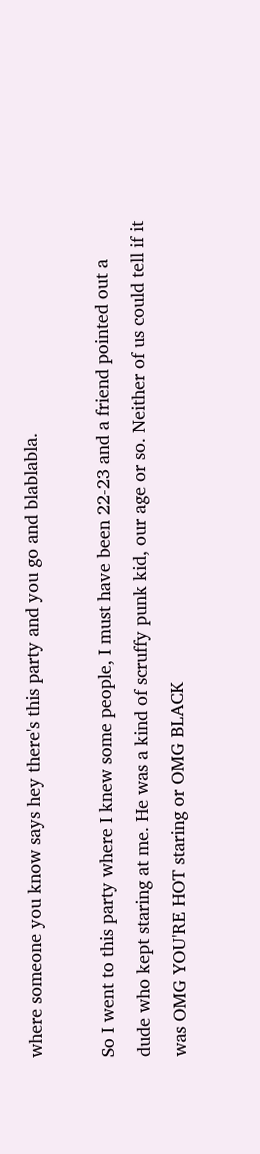where someone you know says hey there's this party and you go and blablabla.

So I went to this party where I knew some people, I must have been 22-23 and a friend pointed out a dude who kept staring at me. He was a kind of scruffy punk kid, our age or so. Neither of us could tell if it was OMG YOU'RE HOT staring or OMG BLACK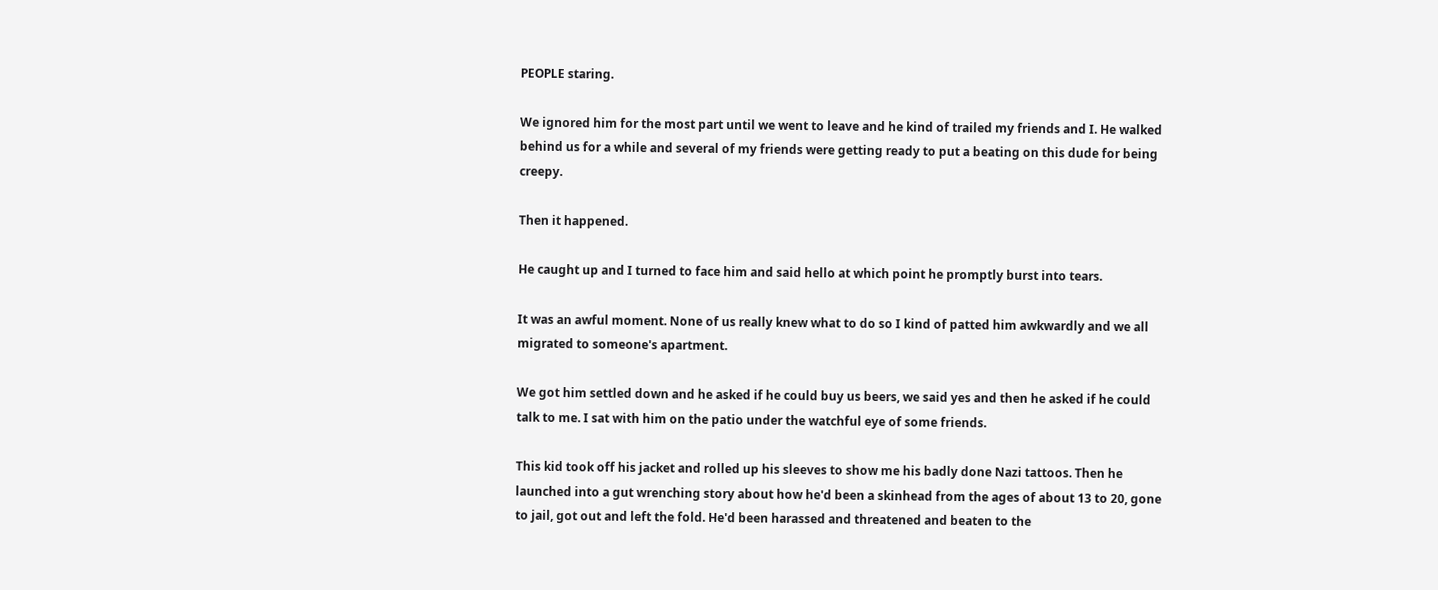PEOPLE staring.

We ignored him for the most part until we went to leave and he kind of trailed my friends and I. He walked behind us for a while and several of my friends were getting ready to put a beating on this dude for being creepy.

Then it happened.

He caught up and I turned to face him and said hello at which point he promptly burst into tears.

It was an awful moment. None of us really knew what to do so I kind of patted him awkwardly and we all migrated to someone's apartment.

We got him settled down and he asked if he could buy us beers, we said yes and then he asked if he could talk to me. I sat with him on the patio under the watchful eye of some friends.

This kid took off his jacket and rolled up his sleeves to show me his badly done Nazi tattoos. Then he launched into a gut wrenching story about how he'd been a skinhead from the ages of about 13 to 20, gone to jail, got out and left the fold. He'd been harassed and threatened and beaten to the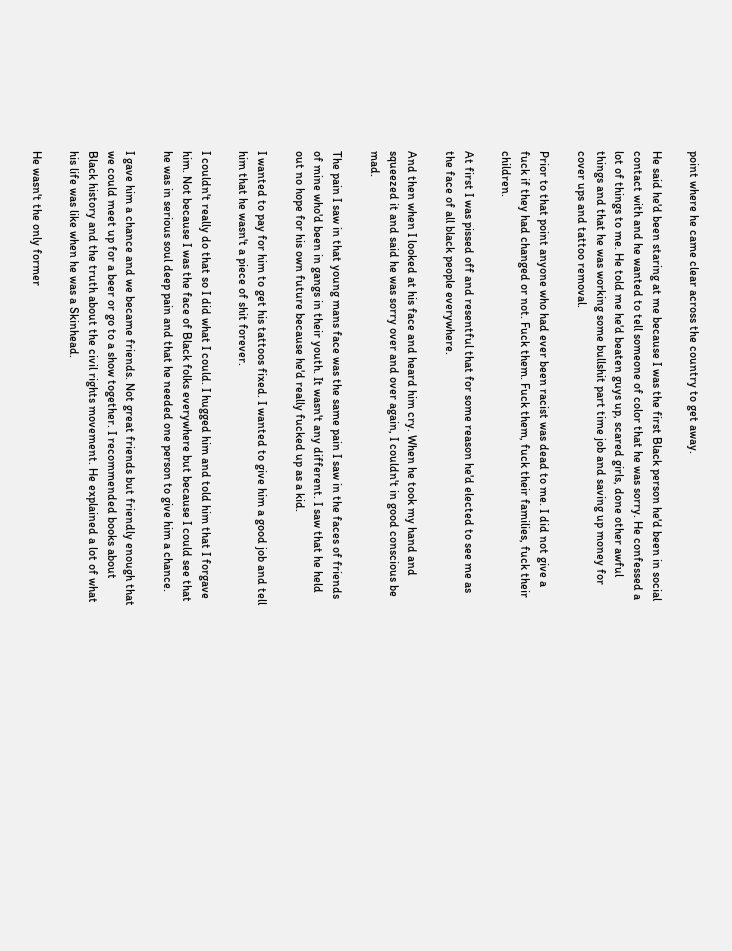point where he came clear across the country to get away.

He said he'd been staring at me because I was the first Black person he'd been in social contact with and he wanted to tell someone of color that he was sorry. He confessed a lot of things to me. He told me he'd beaten guys up, scared girls, done other awful things and that he was working some bullshit part time job and saving up money for cover ups and tattoo removal.

Prior to that point anyone who had ever been racist was dead to me. I did not give a fuck if they had changed or not. Fuck them. Fuck them, fuck their families, fuck their children.

At first I was pissed off and resentful that for some reason he'd elected to see me as the face of all black people everywhere.

And then when I looked at his face and heard him cry. When he took my hand and squeezed it and said he was sorry over and over again, I couldn't in good conscious be mad.

The pain I saw in that young mans face was the same pain I saw in the faces of friends of mine who'd been in gangs in their youth. It wasn't any different. I saw that he held out no hope for his own future because he'd really fucked up as a kid.

I wanted to pay for him to get his tattoos fixed. I wanted to give him a good job and tell him that he wasn't a piece of shit forever.

I couldn't really do that so I did what I could. I hugged him and told him that I forgave him. Not because I was the face of Black folks everywhere but because I could see that he was in serious soul deep pain and that he needed one person to give him a chance.

I gave him a chance and we became friends. Not great friends but friendly enough that we could meet up for a beer or go to a show together. I recommended books about Black history and the truth about the civil rights movement. He explained a lot of what his life was like when he was a Skinhead.

He wasn't the only former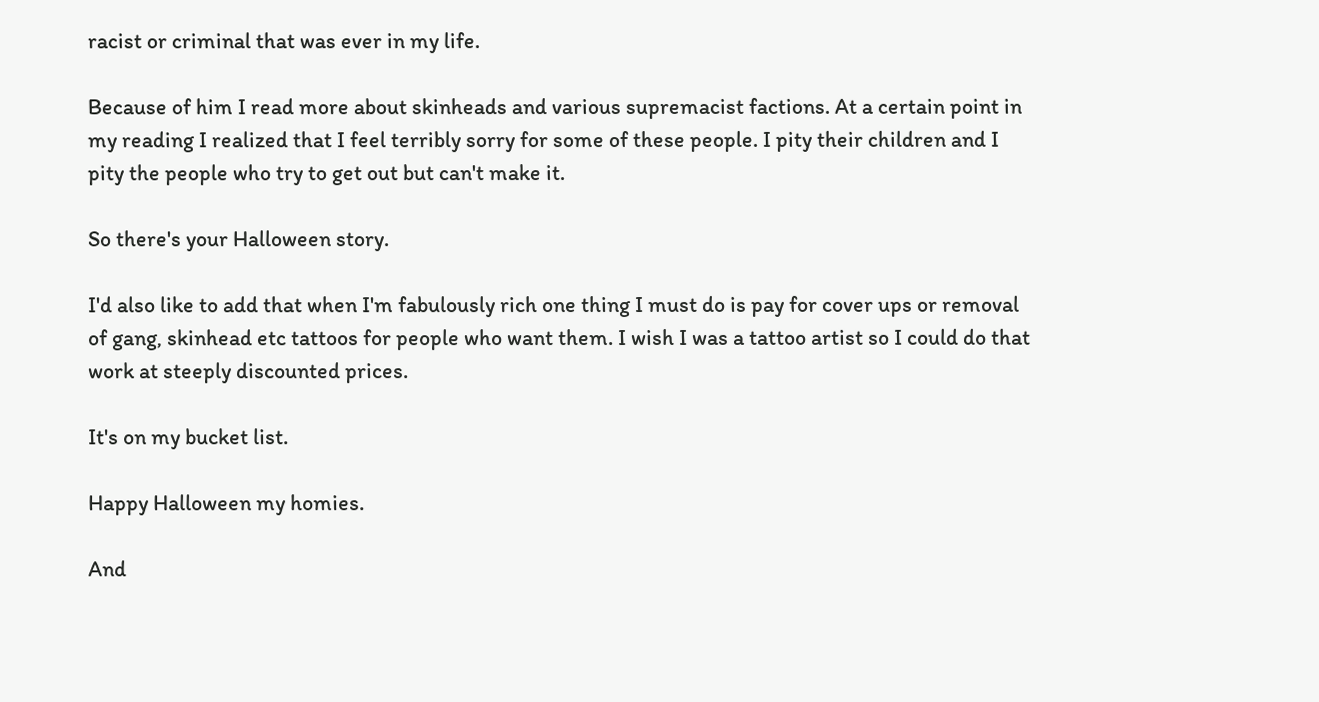racist or criminal that was ever in my life.

Because of him I read more about skinheads and various supremacist factions. At a certain point in my reading I realized that I feel terribly sorry for some of these people. I pity their children and I pity the people who try to get out but can't make it.

So there's your Halloween story.

I'd also like to add that when I'm fabulously rich one thing I must do is pay for cover ups or removal of gang, skinhead etc tattoos for people who want them. I wish I was a tattoo artist so I could do that work at steeply discounted prices.

It's on my bucket list.

Happy Halloween my homies.

And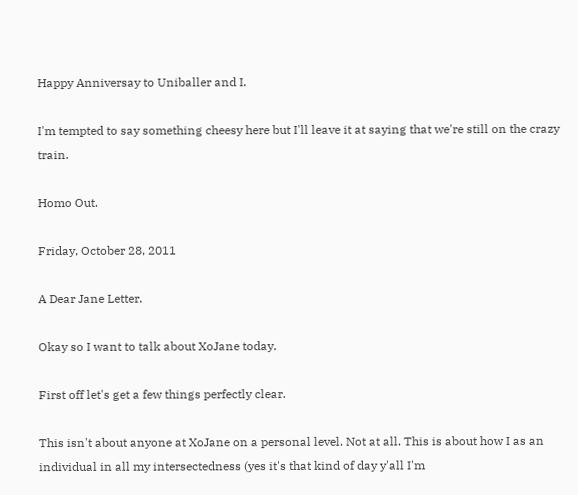Happy Anniversay to Uniballer and I.

I'm tempted to say something cheesy here but I'll leave it at saying that we're still on the crazy train.

Homo Out.

Friday, October 28, 2011

A Dear Jane Letter.

Okay so I want to talk about XoJane today.

First off let's get a few things perfectly clear.

This isn't about anyone at XoJane on a personal level. Not at all. This is about how I as an individual in all my intersectedness (yes it's that kind of day y'all I'm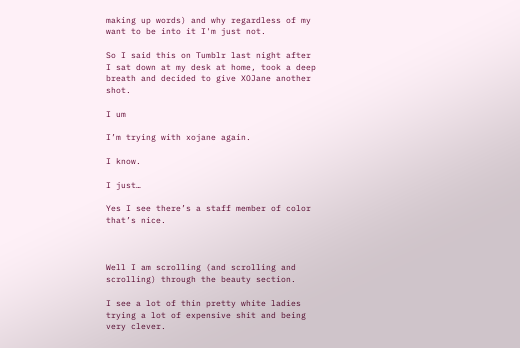making up words) and why regardless of my want to be into it I'm just not.

So I said this on Tumblr last night after I sat down at my desk at home, took a deep breath and decided to give XOJane another shot.

I um

I’m trying with xojane again.

I know.

I just…

Yes I see there’s a staff member of color that’s nice.



Well I am scrolling (and scrolling and scrolling) through the beauty section.

I see a lot of thin pretty white ladies trying a lot of expensive shit and being very clever.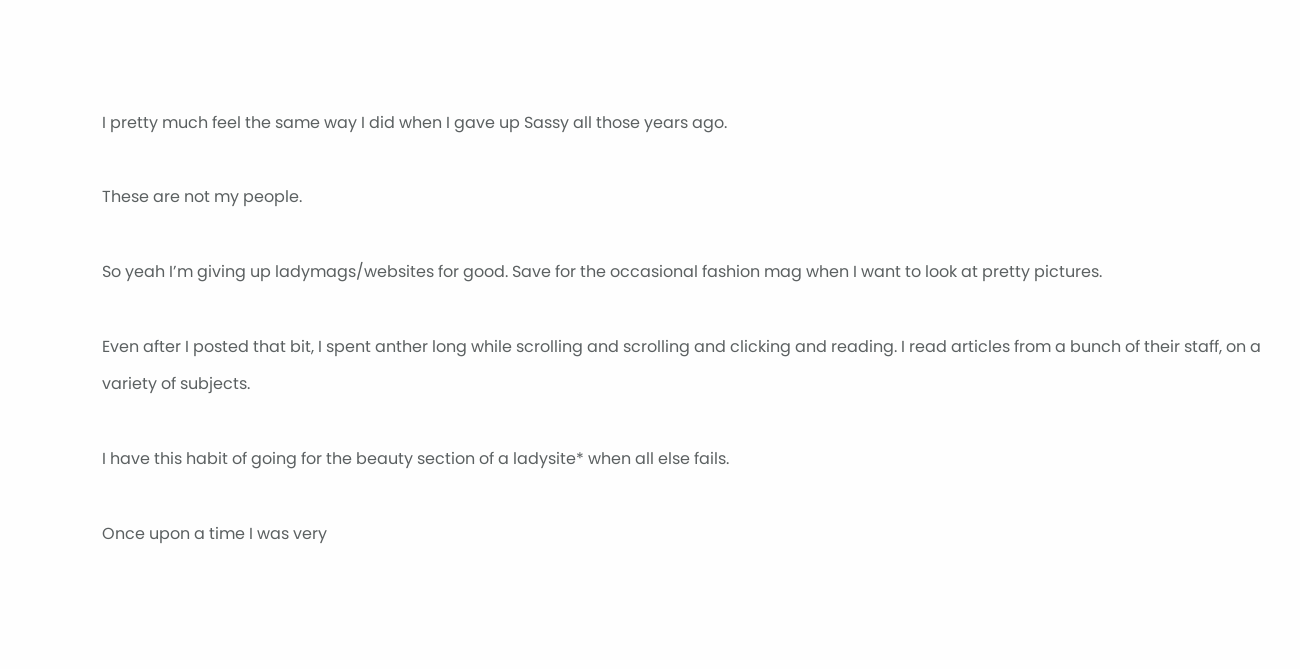I pretty much feel the same way I did when I gave up Sassy all those years ago.

These are not my people.

So yeah I’m giving up ladymags/websites for good. Save for the occasional fashion mag when I want to look at pretty pictures.

Even after I posted that bit, I spent anther long while scrolling and scrolling and clicking and reading. I read articles from a bunch of their staff, on a variety of subjects.

I have this habit of going for the beauty section of a ladysite* when all else fails.

Once upon a time I was very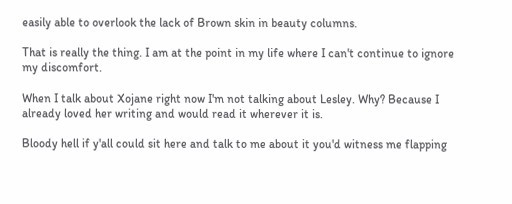easily able to overlook the lack of Brown skin in beauty columns.

That is really the thing. I am at the point in my life where I can't continue to ignore my discomfort.

When I talk about Xojane right now I'm not talking about Lesley. Why? Because I already loved her writing and would read it wherever it is.

Bloody hell if y'all could sit here and talk to me about it you'd witness me flapping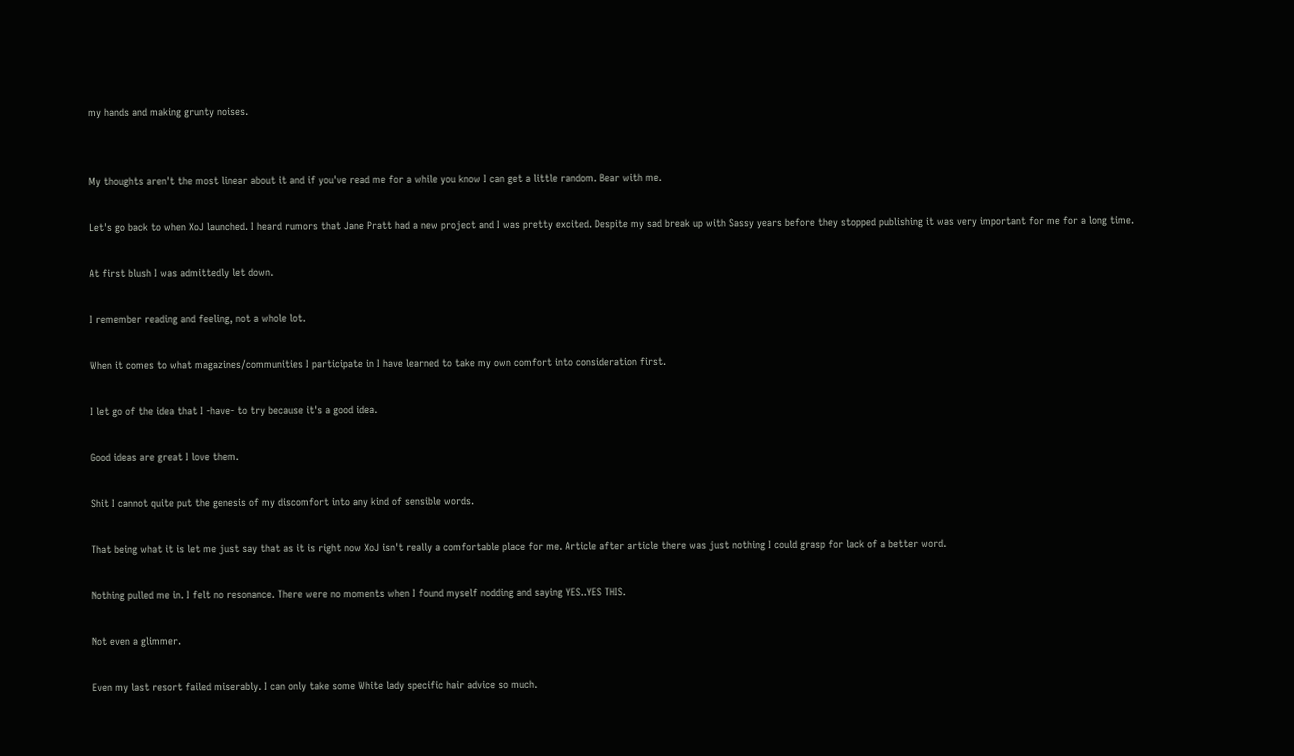my hands and making grunty noises.


My thoughts aren't the most linear about it and if you've read me for a while you know I can get a little random. Bear with me.

Let's go back to when XoJ launched. I heard rumors that Jane Pratt had a new project and I was pretty excited. Despite my sad break up with Sassy years before they stopped publishing it was very important for me for a long time.

At first blush I was admittedly let down.

I remember reading and feeling, not a whole lot.

When it comes to what magazines/communities I participate in I have learned to take my own comfort into consideration first.

I let go of the idea that I -have- to try because it's a good idea.

Good ideas are great I love them.

Shit I cannot quite put the genesis of my discomfort into any kind of sensible words.

That being what it is let me just say that as it is right now XoJ isn't really a comfortable place for me. Article after article there was just nothing I could grasp for lack of a better word.

Nothing pulled me in. I felt no resonance. There were no moments when I found myself nodding and saying YES..YES THIS.

Not even a glimmer.

Even my last resort failed miserably. I can only take some White lady specific hair advice so much.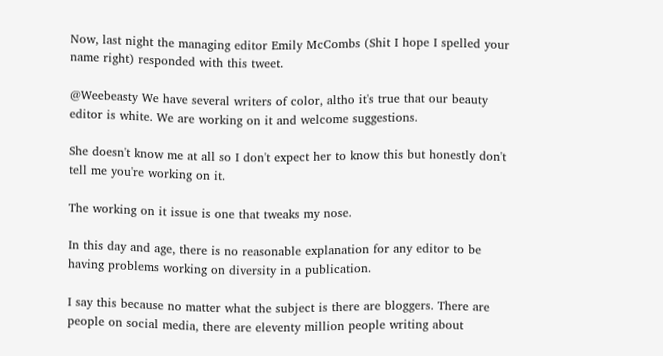Now, last night the managing editor Emily McCombs (Shit I hope I spelled your name right) responded with this tweet.

@Weebeasty We have several writers of color, altho it's true that our beauty editor is white. We are working on it and welcome suggestions.

She doesn't know me at all so I don't expect her to know this but honestly don't tell me you're working on it.

The working on it issue is one that tweaks my nose.

In this day and age, there is no reasonable explanation for any editor to be having problems working on diversity in a publication.

I say this because no matter what the subject is there are bloggers. There are people on social media, there are eleventy million people writing about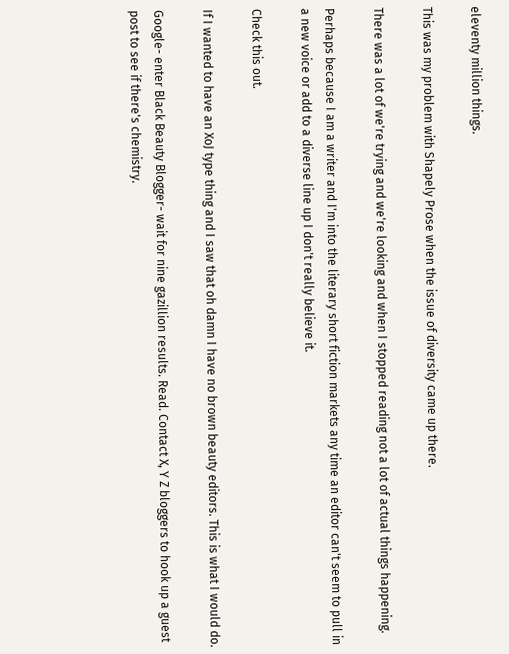eleventy million things.

This was my problem with Shapely Prose when the issue of diversity came up there.

There was a lot of we're trying and we're looking and when I stopped reading not a lot of actual things happening.

Perhaps because I am a writer and I'm into the literary short fiction markets any time an editor can't seem to pull in a new voice or add to a diverse line up I don't really believe it.

Check this out.

If I wanted to have an XoJ type thing and I saw that oh damn I have no brown beauty editors. This is what I would do.

Google- enter Black Beauty Blogger- wait for nine gazillion results. Read. Contact X, Y Z bloggers to hook up a guest post to see if there's chemistry.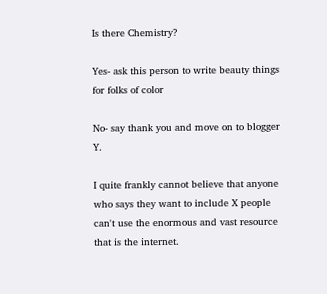Is there Chemistry?

Yes- ask this person to write beauty things for folks of color

No- say thank you and move on to blogger Y.

I quite frankly cannot believe that anyone who says they want to include X people can't use the enormous and vast resource that is the internet.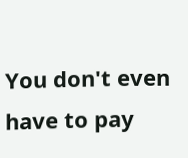You don't even have to pay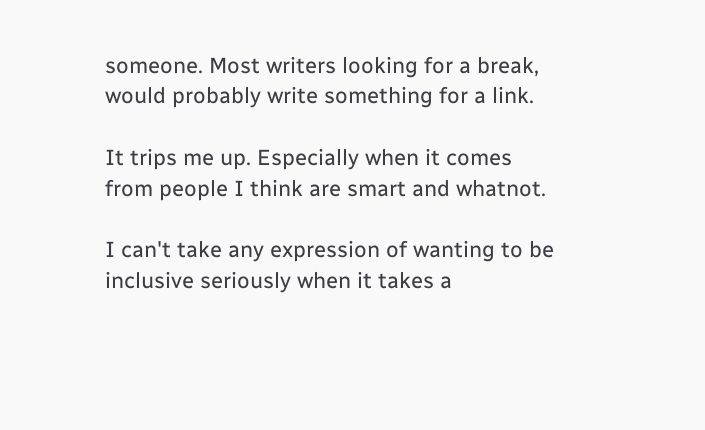someone. Most writers looking for a break, would probably write something for a link.

It trips me up. Especially when it comes from people I think are smart and whatnot.

I can't take any expression of wanting to be inclusive seriously when it takes a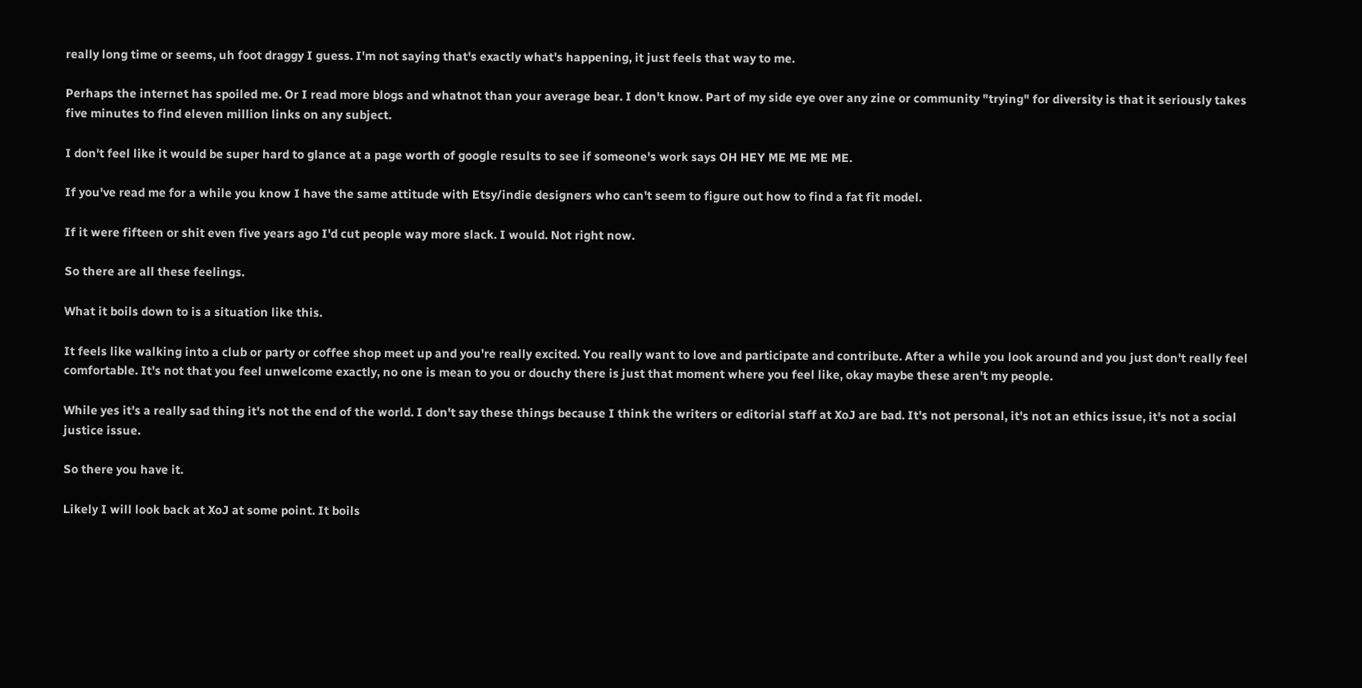really long time or seems, uh foot draggy I guess. I'm not saying that's exactly what's happening, it just feels that way to me.

Perhaps the internet has spoiled me. Or I read more blogs and whatnot than your average bear. I don't know. Part of my side eye over any zine or community "trying" for diversity is that it seriously takes five minutes to find eleven million links on any subject.

I don't feel like it would be super hard to glance at a page worth of google results to see if someone's work says OH HEY ME ME ME ME.

If you've read me for a while you know I have the same attitude with Etsy/indie designers who can't seem to figure out how to find a fat fit model.

If it were fifteen or shit even five years ago I'd cut people way more slack. I would. Not right now.

So there are all these feelings.

What it boils down to is a situation like this.

It feels like walking into a club or party or coffee shop meet up and you're really excited. You really want to love and participate and contribute. After a while you look around and you just don't really feel comfortable. It's not that you feel unwelcome exactly, no one is mean to you or douchy there is just that moment where you feel like, okay maybe these aren't my people.

While yes it's a really sad thing it's not the end of the world. I don't say these things because I think the writers or editorial staff at XoJ are bad. It's not personal, it's not an ethics issue, it's not a social justice issue.

So there you have it.

Likely I will look back at XoJ at some point. It boils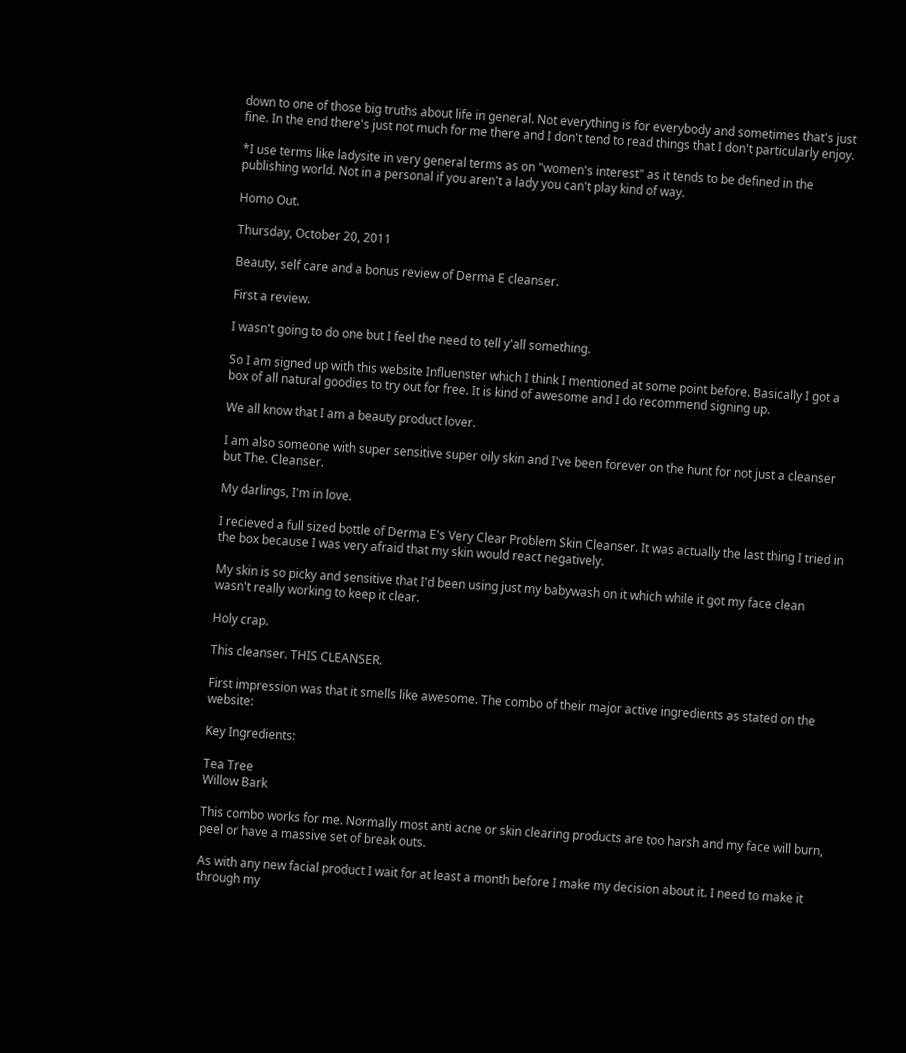down to one of those big truths about life in general. Not everything is for everybody and sometimes that's just fine. In the end there's just not much for me there and I don't tend to read things that I don't particularly enjoy.

*I use terms like ladysite in very general terms as on "women's interest" as it tends to be defined in the publishing world. Not in a personal if you aren't a lady you can't play kind of way.

Homo Out.

Thursday, October 20, 2011

Beauty, self care and a bonus review of Derma E cleanser.

First a review.

I wasn't going to do one but I feel the need to tell y'all something.

So I am signed up with this website Influenster which I think I mentioned at some point before. Basically I got a box of all natural goodies to try out for free. It is kind of awesome and I do recommend signing up.

We all know that I am a beauty product lover.

I am also someone with super sensitive super oily skin and I've been forever on the hunt for not just a cleanser but The. Cleanser.

My darlings, I'm in love.

I recieved a full sized bottle of Derma E's Very Clear Problem Skin Cleanser. It was actually the last thing I tried in the box because I was very afraid that my skin would react negatively.

My skin is so picky and sensitive that I'd been using just my babywash on it which while it got my face clean wasn't really working to keep it clear.

Holy crap.

This cleanser. THIS CLEANSER.

First impression was that it smells like awesome. The combo of their major active ingredients as stated on the website:

Key Ingredients:

Tea Tree
Willow Bark

This combo works for me. Normally most anti acne or skin clearing products are too harsh and my face will burn, peel or have a massive set of break outs.

As with any new facial product I wait for at least a month before I make my decision about it. I need to make it through my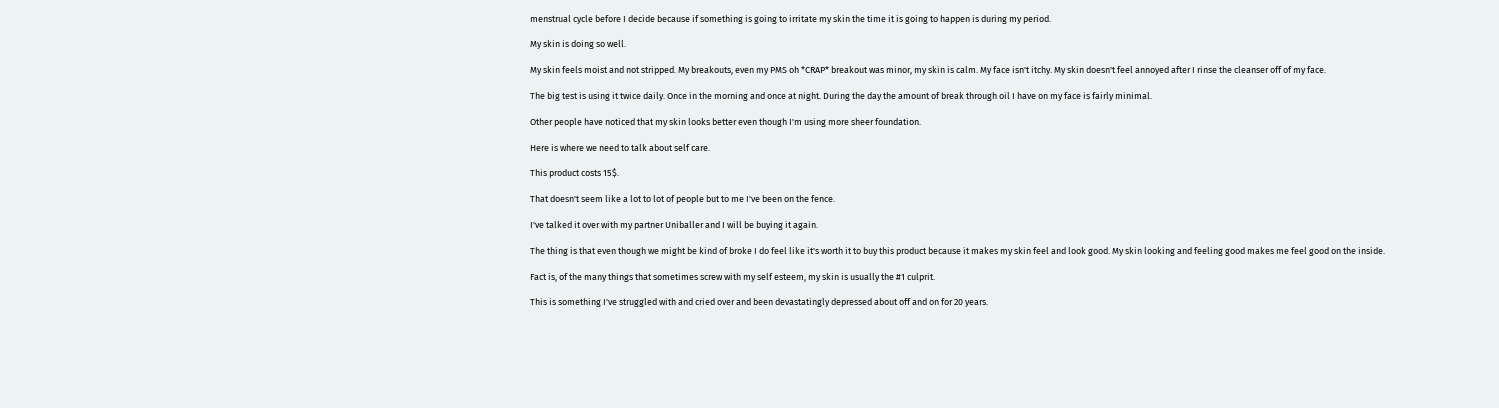menstrual cycle before I decide because if something is going to irritate my skin the time it is going to happen is during my period.

My skin is doing so well.

My skin feels moist and not stripped. My breakouts, even my PMS oh *CRAP* breakout was minor, my skin is calm. My face isn't itchy. My skin doesn't feel annoyed after I rinse the cleanser off of my face.

The big test is using it twice daily. Once in the morning and once at night. During the day the amount of break through oil I have on my face is fairly minimal.

Other people have noticed that my skin looks better even though I'm using more sheer foundation.

Here is where we need to talk about self care.

This product costs 15$.

That doesn't seem like a lot to lot of people but to me I've been on the fence.

I've talked it over with my partner Uniballer and I will be buying it again.

The thing is that even though we might be kind of broke I do feel like it's worth it to buy this product because it makes my skin feel and look good. My skin looking and feeling good makes me feel good on the inside.

Fact is, of the many things that sometimes screw with my self esteem, my skin is usually the #1 culprit.

This is something I've struggled with and cried over and been devastatingly depressed about off and on for 20 years.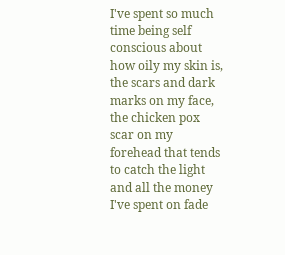I've spent so much time being self conscious about how oily my skin is, the scars and dark marks on my face, the chicken pox scar on my forehead that tends to catch the light and all the money I've spent on fade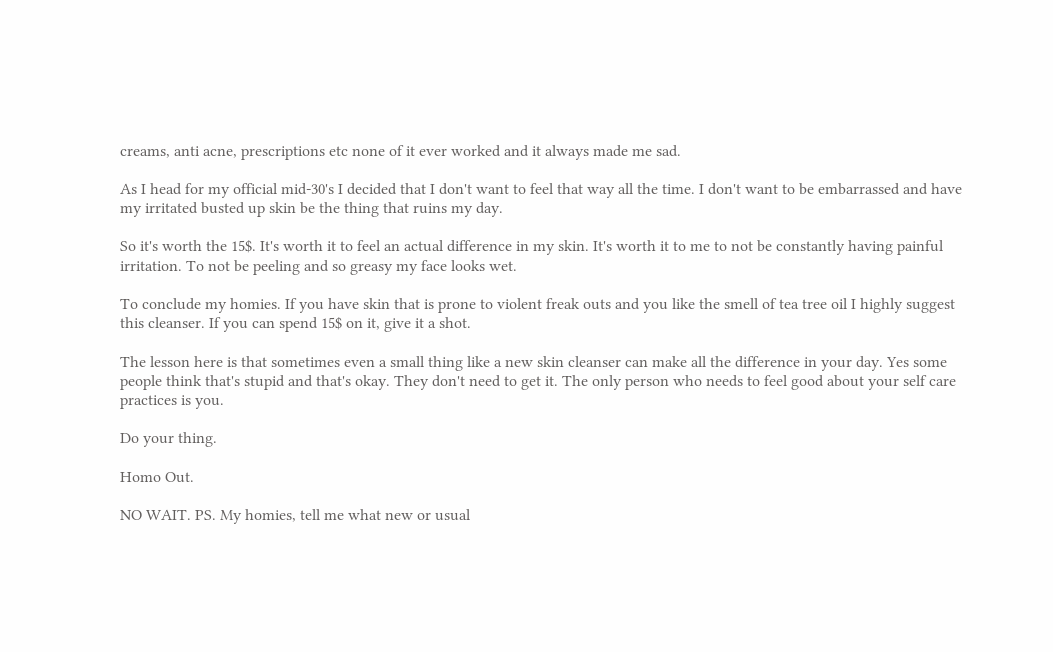creams, anti acne, prescriptions etc none of it ever worked and it always made me sad.

As I head for my official mid-30's I decided that I don't want to feel that way all the time. I don't want to be embarrassed and have my irritated busted up skin be the thing that ruins my day.

So it's worth the 15$. It's worth it to feel an actual difference in my skin. It's worth it to me to not be constantly having painful irritation. To not be peeling and so greasy my face looks wet.

To conclude my homies. If you have skin that is prone to violent freak outs and you like the smell of tea tree oil I highly suggest this cleanser. If you can spend 15$ on it, give it a shot.

The lesson here is that sometimes even a small thing like a new skin cleanser can make all the difference in your day. Yes some people think that's stupid and that's okay. They don't need to get it. The only person who needs to feel good about your self care practices is you.

Do your thing.

Homo Out.

NO WAIT. PS. My homies, tell me what new or usual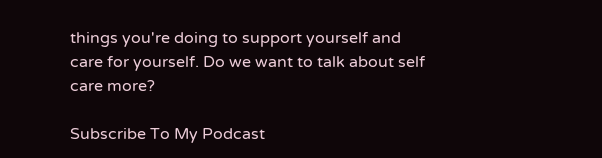things you're doing to support yourself and care for yourself. Do we want to talk about self care more?

Subscribe To My Podcast